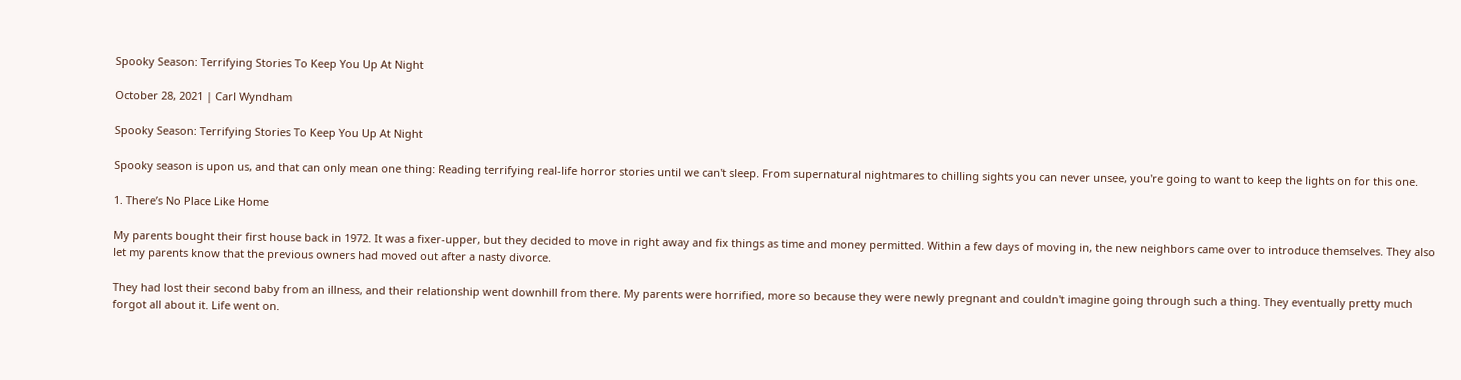Spooky Season: Terrifying Stories To Keep You Up At Night

October 28, 2021 | Carl Wyndham

Spooky Season: Terrifying Stories To Keep You Up At Night

Spooky season is upon us, and that can only mean one thing: Reading terrifying real-life horror stories until we can't sleep. From supernatural nightmares to chilling sights you can never unsee, you're going to want to keep the lights on for this one.

1. There’s No Place Like Home

My parents bought their first house back in 1972. It was a fixer-upper, but they decided to move in right away and fix things as time and money permitted. Within a few days of moving in, the new neighbors came over to introduce themselves. They also let my parents know that the previous owners had moved out after a nasty divorce.

They had lost their second baby from an illness, and their relationship went downhill from there. My parents were horrified, more so because they were newly pregnant and couldn't imagine going through such a thing. They eventually pretty much forgot all about it. Life went on.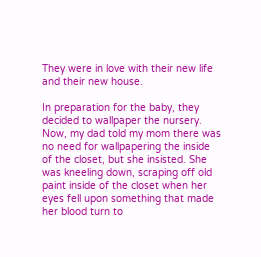They were in love with their new life and their new house.

In preparation for the baby, they decided to wallpaper the nursery. Now, my dad told my mom there was no need for wallpapering the inside of the closet, but she insisted. She was kneeling down, scraping off old paint inside of the closet when her eyes fell upon something that made her blood turn to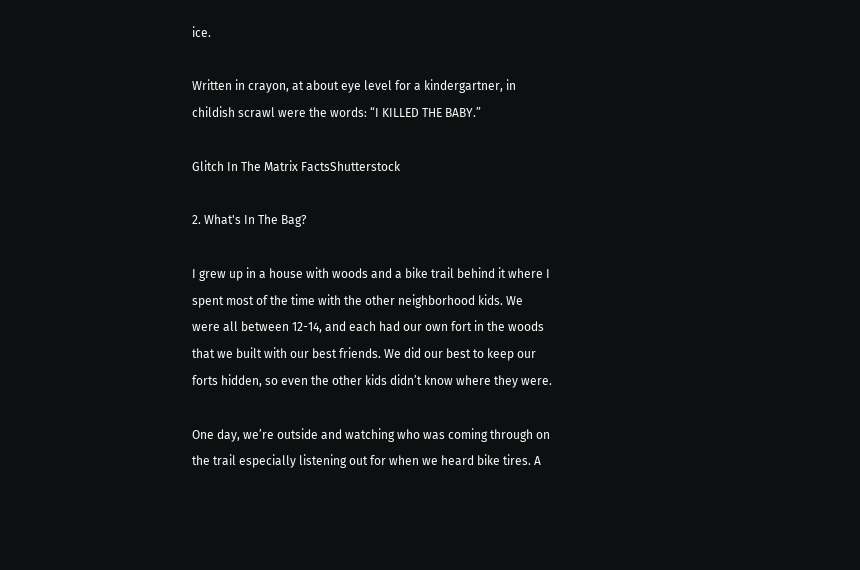ice.

Written in crayon, at about eye level for a kindergartner, in childish scrawl were the words: “I KILLED THE BABY.”

Glitch In The Matrix FactsShutterstock

2. What's In The Bag?

I grew up in a house with woods and a bike trail behind it where I spent most of the time with the other neighborhood kids. We were all between 12-14, and each had our own fort in the woods that we built with our best friends. We did our best to keep our forts hidden, so even the other kids didn’t know where they were.

One day, we’re outside and watching who was coming through on the trail especially listening out for when we heard bike tires. A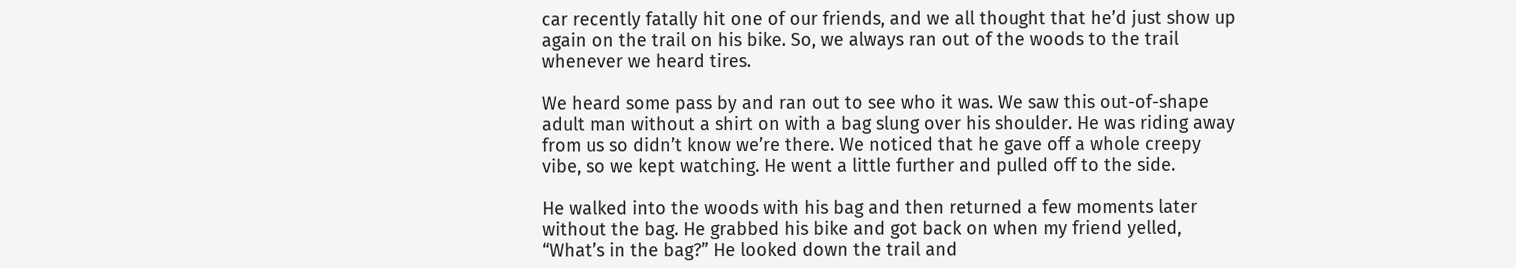car recently fatally hit one of our friends, and we all thought that he’d just show up again on the trail on his bike. So, we always ran out of the woods to the trail whenever we heard tires.

We heard some pass by and ran out to see who it was. We saw this out-of-shape adult man without a shirt on with a bag slung over his shoulder. He was riding away from us so didn’t know we’re there. We noticed that he gave off a whole creepy vibe, so we kept watching. He went a little further and pulled off to the side.

He walked into the woods with his bag and then returned a few moments later without the bag. He grabbed his bike and got back on when my friend yelled, “What’s in the bag?” He looked down the trail and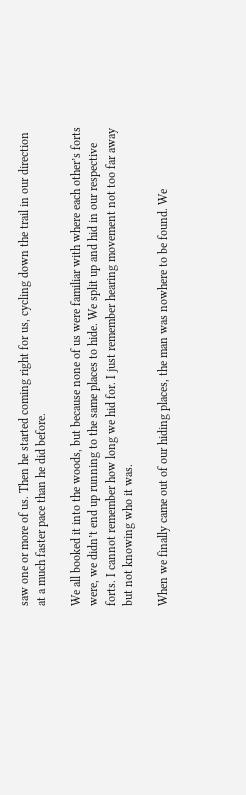saw one or more of us. Then he started coming right for us, cycling down the trail in our direction at a much faster pace than he did before.

We all booked it into the woods, but because none of us were familiar with where each other’s forts were, we didn’t end up running to the same places to hide. We split up and hid in our respective forts. I cannot remember how long we hid for. I just remember hearing movement not too far away but not knowing who it was.

When we finally came out of our hiding places, the man was nowhere to be found. We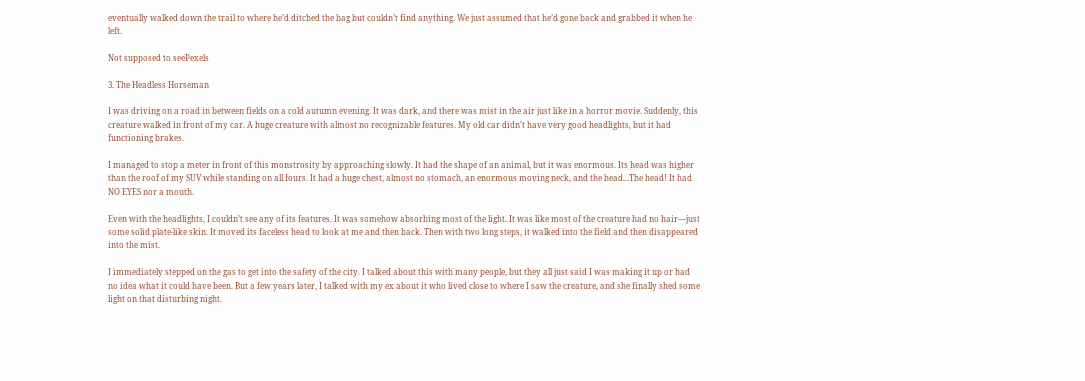eventually walked down the trail to where he’d ditched the bag but couldn’t find anything. We just assumed that he’d gone back and grabbed it when he left.

Not supposed to seePexels

3. The Headless Horseman

I was driving on a road in between fields on a cold autumn evening. It was dark, and there was mist in the air just like in a horror movie. Suddenly, this creature walked in front of my car. A huge creature with almost no recognizable features. My old car didn’t have very good headlights, but it had functioning brakes.

I managed to stop a meter in front of this monstrosity by approaching slowly. It had the shape of an animal, but it was enormous. Its head was higher than the roof of my SUV while standing on all fours. It had a huge chest, almost no stomach, an enormous moving neck, and the head...The head! It had NO EYES nor a mouth.

Even with the headlights, I couldn’t see any of its features. It was somehow absorbing most of the light. It was like most of the creature had no hair—just some solid plate-like skin. It moved its faceless head to look at me and then back. Then with two long steps, it walked into the field and then disappeared into the mist.

I immediately stepped on the gas to get into the safety of the city. I talked about this with many people, but they all just said I was making it up or had no idea what it could have been. But a few years later, I talked with my ex about it who lived close to where I saw the creature, and she finally shed some light on that disturbing night.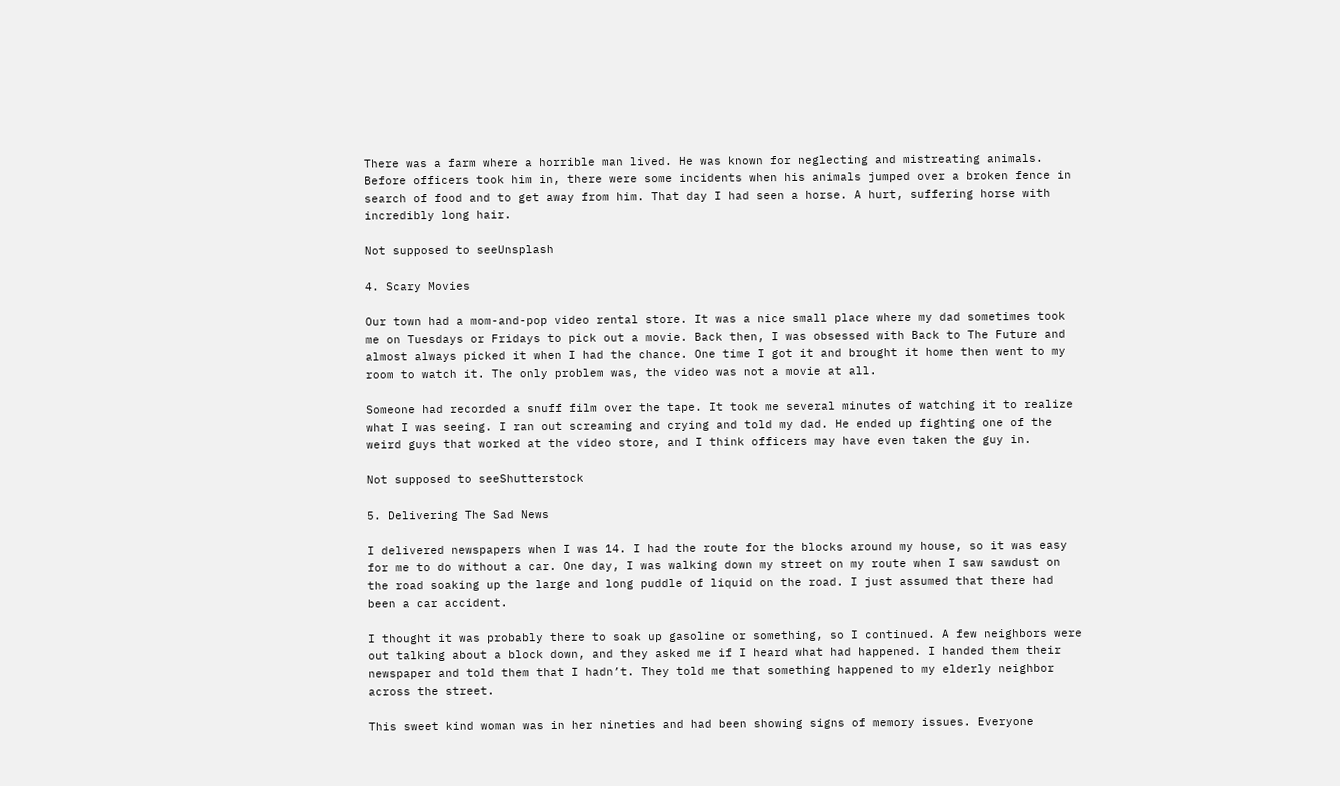There was a farm where a horrible man lived. He was known for neglecting and mistreating animals. Before officers took him in, there were some incidents when his animals jumped over a broken fence in search of food and to get away from him. That day I had seen a horse. A hurt, suffering horse with incredibly long hair.

Not supposed to seeUnsplash

4. Scary Movies

Our town had a mom-and-pop video rental store. It was a nice small place where my dad sometimes took me on Tuesdays or Fridays to pick out a movie. Back then, I was obsessed with Back to The Future and almost always picked it when I had the chance. One time I got it and brought it home then went to my room to watch it. The only problem was, the video was not a movie at all.

Someone had recorded a snuff film over the tape. It took me several minutes of watching it to realize what I was seeing. I ran out screaming and crying and told my dad. He ended up fighting one of the weird guys that worked at the video store, and I think officers may have even taken the guy in.

Not supposed to seeShutterstock

5. Delivering The Sad News

I delivered newspapers when I was 14. I had the route for the blocks around my house, so it was easy for me to do without a car. One day, I was walking down my street on my route when I saw sawdust on the road soaking up the large and long puddle of liquid on the road. I just assumed that there had been a car accident.

I thought it was probably there to soak up gasoline or something, so I continued. A few neighbors were out talking about a block down, and they asked me if I heard what had happened. I handed them their newspaper and told them that I hadn’t. They told me that something happened to my elderly neighbor across the street.

This sweet kind woman was in her nineties and had been showing signs of memory issues. Everyone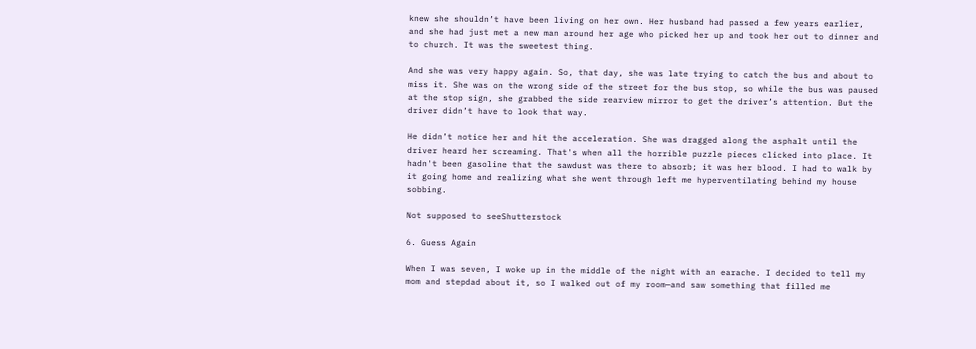knew she shouldn’t have been living on her own. Her husband had passed a few years earlier, and she had just met a new man around her age who picked her up and took her out to dinner and to church. It was the sweetest thing.

And she was very happy again. So, that day, she was late trying to catch the bus and about to miss it. She was on the wrong side of the street for the bus stop, so while the bus was paused at the stop sign, she grabbed the side rearview mirror to get the driver’s attention. But the driver didn’t have to look that way.

He didn’t notice her and hit the acceleration. She was dragged along the asphalt until the driver heard her screaming. That's when all the horrible puzzle pieces clicked into place. It hadn't been gasoline that the sawdust was there to absorb; it was her blood. I had to walk by it going home and realizing what she went through left me hyperventilating behind my house sobbing.

Not supposed to seeShutterstock

6. Guess Again

When I was seven, I woke up in the middle of the night with an earache. I decided to tell my mom and stepdad about it, so I walked out of my room—and saw something that filled me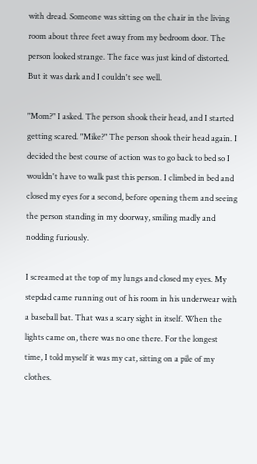with dread. Someone was sitting on the chair in the living room about three feet away from my bedroom door. The person looked strange. The face was just kind of distorted. But it was dark and I couldn't see well.

"Mom?" I asked. The person shook their head, and I started getting scared. "Mike?" The person shook their head again. I decided the best course of action was to go back to bed so I wouldn't have to walk past this person. I climbed in bed and closed my eyes for a second, before opening them and seeing the person standing in my doorway, smiling madly and nodding furiously.

I screamed at the top of my lungs and closed my eyes. My stepdad came running out of his room in his underwear with a baseball bat. That was a scary sight in itself. When the lights came on, there was no one there. For the longest time, I told myself it was my cat, sitting on a pile of my clothes.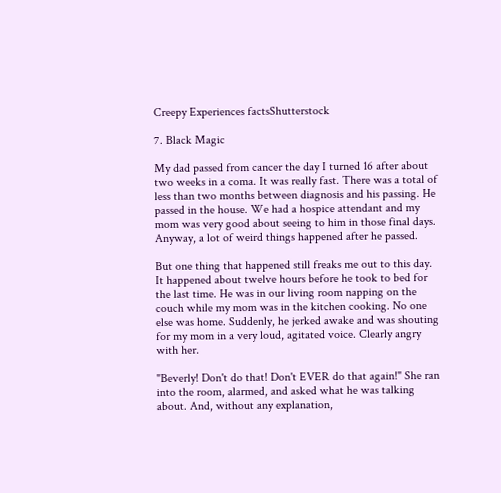Creepy Experiences factsShutterstock

7. Black Magic

My dad passed from cancer the day I turned 16 after about two weeks in a coma. It was really fast. There was a total of less than two months between diagnosis and his passing. He passed in the house. We had a hospice attendant and my mom was very good about seeing to him in those final days. Anyway, a lot of weird things happened after he passed.

But one thing that happened still freaks me out to this day. It happened about twelve hours before he took to bed for the last time. He was in our living room napping on the couch while my mom was in the kitchen cooking. No one else was home. Suddenly, he jerked awake and was shouting for my mom in a very loud, agitated voice. Clearly angry with her.

"Beverly! Don't do that! Don't EVER do that again!" She ran into the room, alarmed, and asked what he was talking about. And, without any explanation,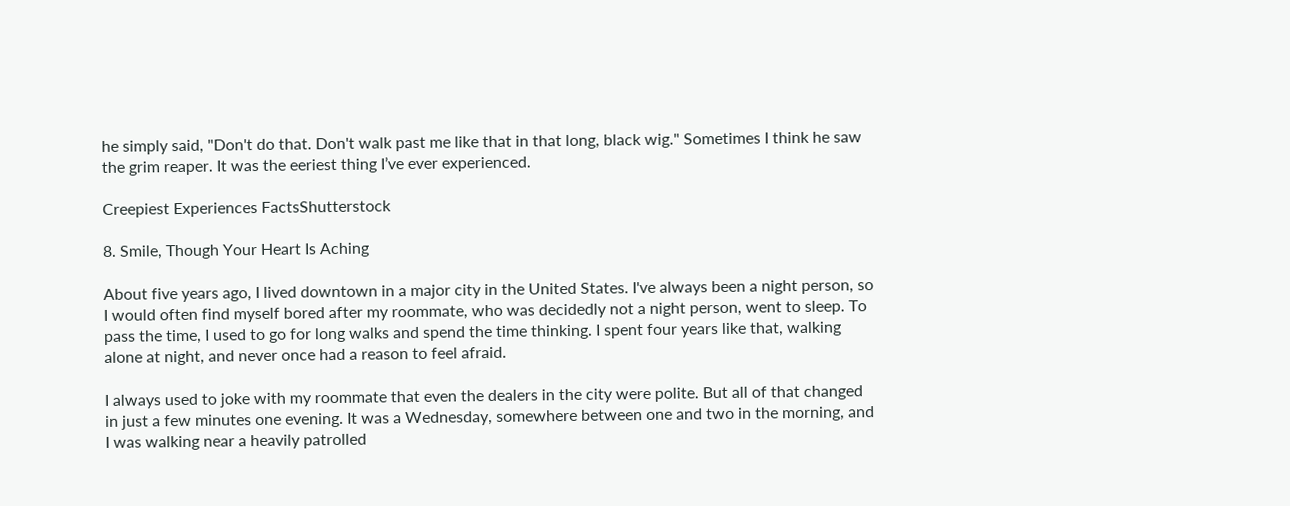he simply said, "Don't do that. Don't walk past me like that in that long, black wig." Sometimes I think he saw the grim reaper. It was the eeriest thing I’ve ever experienced.

Creepiest Experiences FactsShutterstock

8. Smile, Though Your Heart Is Aching

About five years ago, I lived downtown in a major city in the United States. I've always been a night person, so I would often find myself bored after my roommate, who was decidedly not a night person, went to sleep. To pass the time, I used to go for long walks and spend the time thinking. I spent four years like that, walking alone at night, and never once had a reason to feel afraid.

I always used to joke with my roommate that even the dealers in the city were polite. But all of that changed in just a few minutes one evening. It was a Wednesday, somewhere between one and two in the morning, and I was walking near a heavily patrolled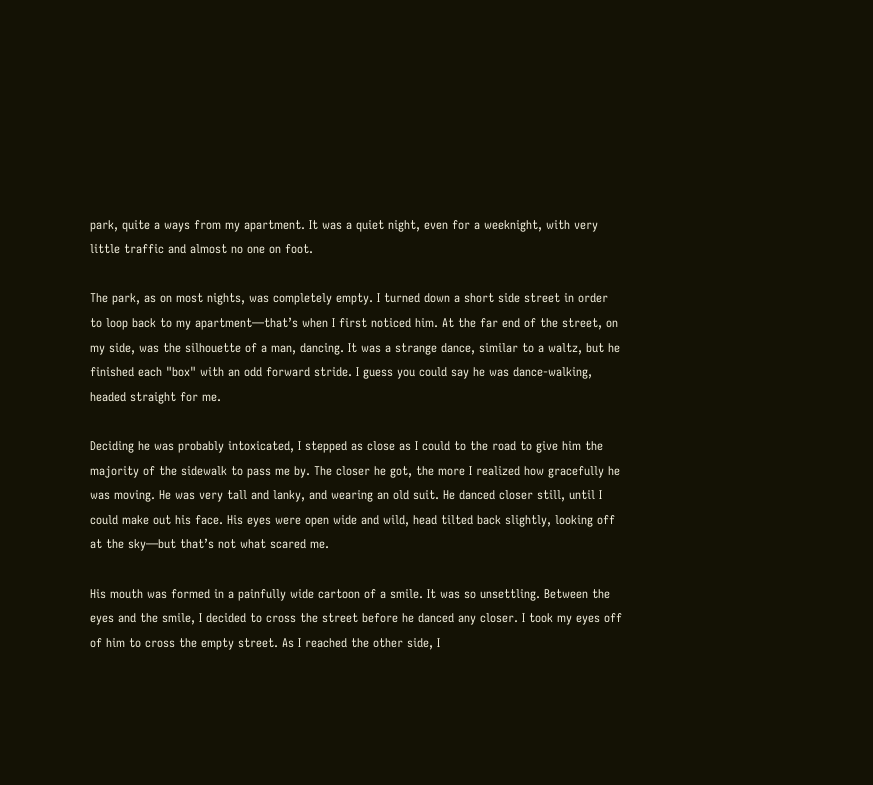park, quite a ways from my apartment. It was a quiet night, even for a weeknight, with very little traffic and almost no one on foot.

The park, as on most nights, was completely empty. I turned down a short side street in order to loop back to my apartment—that’s when I first noticed him. At the far end of the street, on my side, was the silhouette of a man, dancing. It was a strange dance, similar to a waltz, but he finished each "box" with an odd forward stride. I guess you could say he was dance-walking, headed straight for me.

Deciding he was probably intoxicated, I stepped as close as I could to the road to give him the majority of the sidewalk to pass me by. The closer he got, the more I realized how gracefully he was moving. He was very tall and lanky, and wearing an old suit. He danced closer still, until I could make out his face. His eyes were open wide and wild, head tilted back slightly, looking off at the sky—but that’s not what scared me.

His mouth was formed in a painfully wide cartoon of a smile. It was so unsettling. Between the eyes and the smile, I decided to cross the street before he danced any closer. I took my eyes off of him to cross the empty street. As I reached the other side, I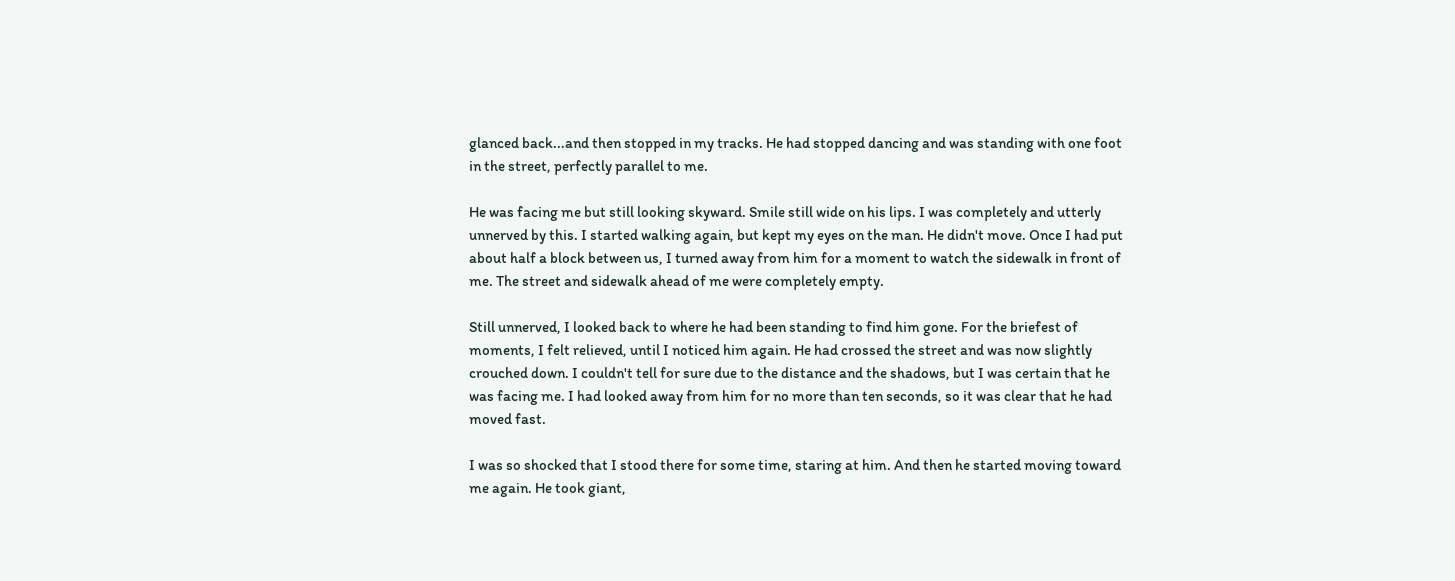glanced back...and then stopped in my tracks. He had stopped dancing and was standing with one foot in the street, perfectly parallel to me.

He was facing me but still looking skyward. Smile still wide on his lips. I was completely and utterly unnerved by this. I started walking again, but kept my eyes on the man. He didn't move. Once I had put about half a block between us, I turned away from him for a moment to watch the sidewalk in front of me. The street and sidewalk ahead of me were completely empty.

Still unnerved, I looked back to where he had been standing to find him gone. For the briefest of moments, I felt relieved, until I noticed him again. He had crossed the street and was now slightly crouched down. I couldn't tell for sure due to the distance and the shadows, but I was certain that he was facing me. I had looked away from him for no more than ten seconds, so it was clear that he had moved fast.

I was so shocked that I stood there for some time, staring at him. And then he started moving toward me again. He took giant,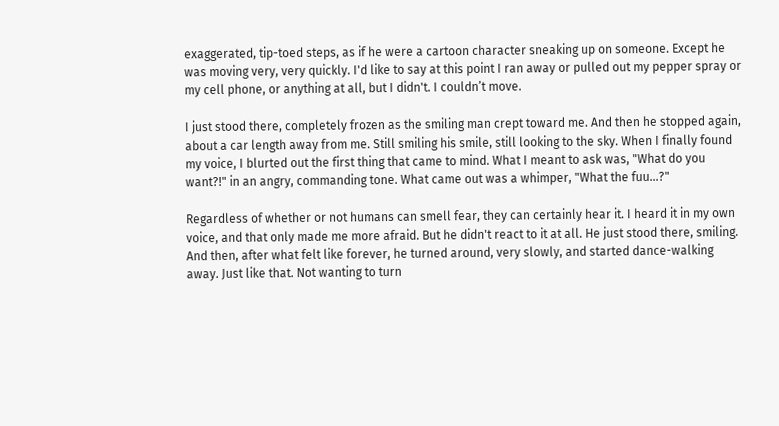exaggerated, tip-toed steps, as if he were a cartoon character sneaking up on someone. Except he was moving very, very quickly. I'd like to say at this point I ran away or pulled out my pepper spray or my cell phone, or anything at all, but I didn't. I couldn’t move.

I just stood there, completely frozen as the smiling man crept toward me. And then he stopped again, about a car length away from me. Still smiling his smile, still looking to the sky. When I finally found my voice, I blurted out the first thing that came to mind. What I meant to ask was, "What do you want?!" in an angry, commanding tone. What came out was a whimper, "What the fuu…?"

Regardless of whether or not humans can smell fear, they can certainly hear it. I heard it in my own voice, and that only made me more afraid. But he didn't react to it at all. He just stood there, smiling. And then, after what felt like forever, he turned around, very slowly, and started dance-walking away. Just like that. Not wanting to turn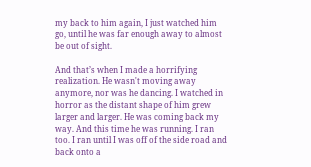my back to him again, I just watched him go, until he was far enough away to almost be out of sight.

And that’s when I made a horrifying realization. He wasn't moving away anymore, nor was he dancing. I watched in horror as the distant shape of him grew larger and larger. He was coming back my way. And this time he was running. I ran too. I ran until I was off of the side road and back onto a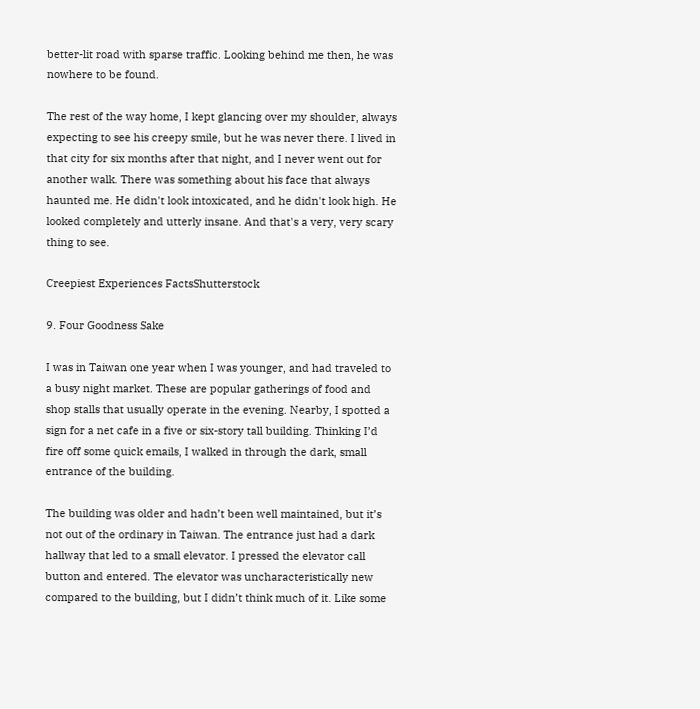better-lit road with sparse traffic. Looking behind me then, he was nowhere to be found.

The rest of the way home, I kept glancing over my shoulder, always expecting to see his creepy smile, but he was never there. I lived in that city for six months after that night, and I never went out for another walk. There was something about his face that always haunted me. He didn't look intoxicated, and he didn't look high. He looked completely and utterly insane. And that's a very, very scary thing to see.

Creepiest Experiences FactsShutterstock

9. Four Goodness Sake

I was in Taiwan one year when I was younger, and had traveled to a busy night market. These are popular gatherings of food and shop stalls that usually operate in the evening. Nearby, I spotted a sign for a net cafe in a five or six-story tall building. Thinking I’d fire off some quick emails, I walked in through the dark, small entrance of the building.

The building was older and hadn’t been well maintained, but it’s not out of the ordinary in Taiwan. The entrance just had a dark hallway that led to a small elevator. I pressed the elevator call button and entered. The elevator was uncharacteristically new compared to the building, but I didn’t think much of it. Like some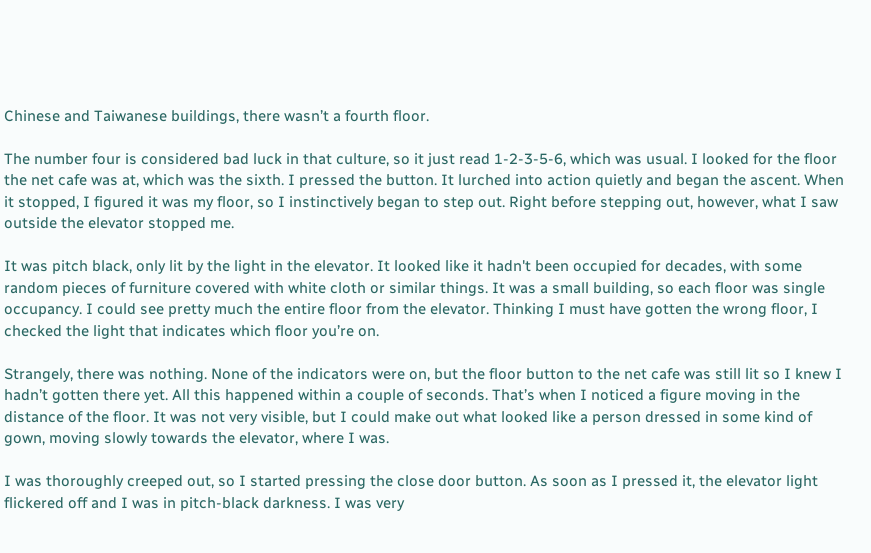Chinese and Taiwanese buildings, there wasn’t a fourth floor.

The number four is considered bad luck in that culture, so it just read 1-2-3-5-6, which was usual. I looked for the floor the net cafe was at, which was the sixth. I pressed the button. It lurched into action quietly and began the ascent. When it stopped, I figured it was my floor, so I instinctively began to step out. Right before stepping out, however, what I saw outside the elevator stopped me.

It was pitch black, only lit by the light in the elevator. It looked like it hadn't been occupied for decades, with some random pieces of furniture covered with white cloth or similar things. It was a small building, so each floor was single occupancy. I could see pretty much the entire floor from the elevator. Thinking I must have gotten the wrong floor, I checked the light that indicates which floor you’re on.

Strangely, there was nothing. None of the indicators were on, but the floor button to the net cafe was still lit so I knew I hadn’t gotten there yet. All this happened within a couple of seconds. That’s when I noticed a figure moving in the distance of the floor. It was not very visible, but I could make out what looked like a person dressed in some kind of gown, moving slowly towards the elevator, where I was.

I was thoroughly creeped out, so I started pressing the close door button. As soon as I pressed it, the elevator light flickered off and I was in pitch-black darkness. I was very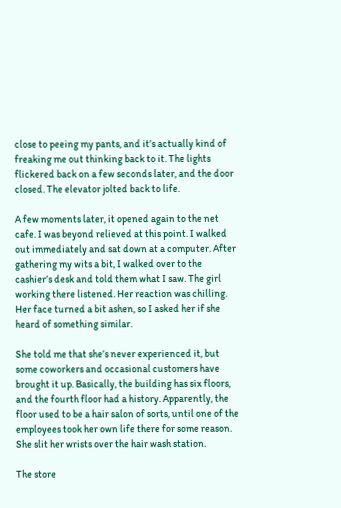close to peeing my pants, and it’s actually kind of freaking me out thinking back to it. The lights flickered back on a few seconds later, and the door closed. The elevator jolted back to life.

A few moments later, it opened again to the net cafe. I was beyond relieved at this point. I walked out immediately and sat down at a computer. After gathering my wits a bit, I walked over to the cashier’s desk and told them what I saw. The girl working there listened. Her reaction was chilling. Her face turned a bit ashen, so I asked her if she heard of something similar.

She told me that she’s never experienced it, but some coworkers and occasional customers have brought it up. Basically, the building has six floors, and the fourth floor had a history. Apparently, the floor used to be a hair salon of sorts, until one of the employees took her own life there for some reason. She slit her wrists over the hair wash station.

The store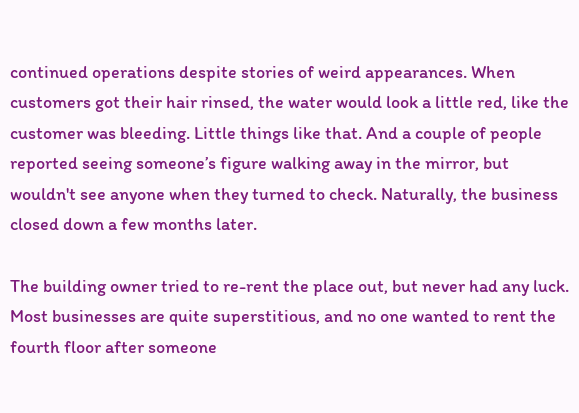continued operations despite stories of weird appearances. When customers got their hair rinsed, the water would look a little red, like the customer was bleeding. Little things like that. And a couple of people reported seeing someone’s figure walking away in the mirror, but wouldn't see anyone when they turned to check. Naturally, the business closed down a few months later.

The building owner tried to re-rent the place out, but never had any luck. Most businesses are quite superstitious, and no one wanted to rent the fourth floor after someone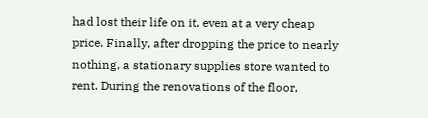had lost their life on it, even at a very cheap price. Finally, after dropping the price to nearly nothing, a stationary supplies store wanted to rent. During the renovations of the floor,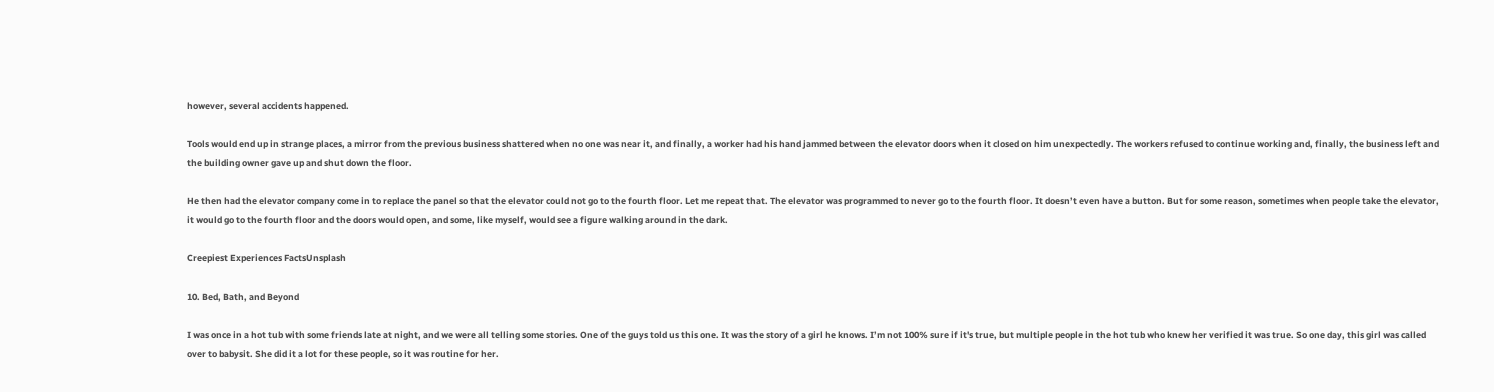however, several accidents happened.

Tools would end up in strange places, a mirror from the previous business shattered when no one was near it, and finally, a worker had his hand jammed between the elevator doors when it closed on him unexpectedly. The workers refused to continue working and, finally, the business left and the building owner gave up and shut down the floor.

He then had the elevator company come in to replace the panel so that the elevator could not go to the fourth floor. Let me repeat that. The elevator was programmed to never go to the fourth floor. It doesn’t even have a button. But for some reason, sometimes when people take the elevator, it would go to the fourth floor and the doors would open, and some, like myself, would see a figure walking around in the dark.

Creepiest Experiences FactsUnsplash

10. Bed, Bath, and Beyond

I was once in a hot tub with some friends late at night, and we were all telling some stories. One of the guys told us this one. It was the story of a girl he knows. I’m not 100% sure if it's true, but multiple people in the hot tub who knew her verified it was true. So one day, this girl was called over to babysit. She did it a lot for these people, so it was routine for her.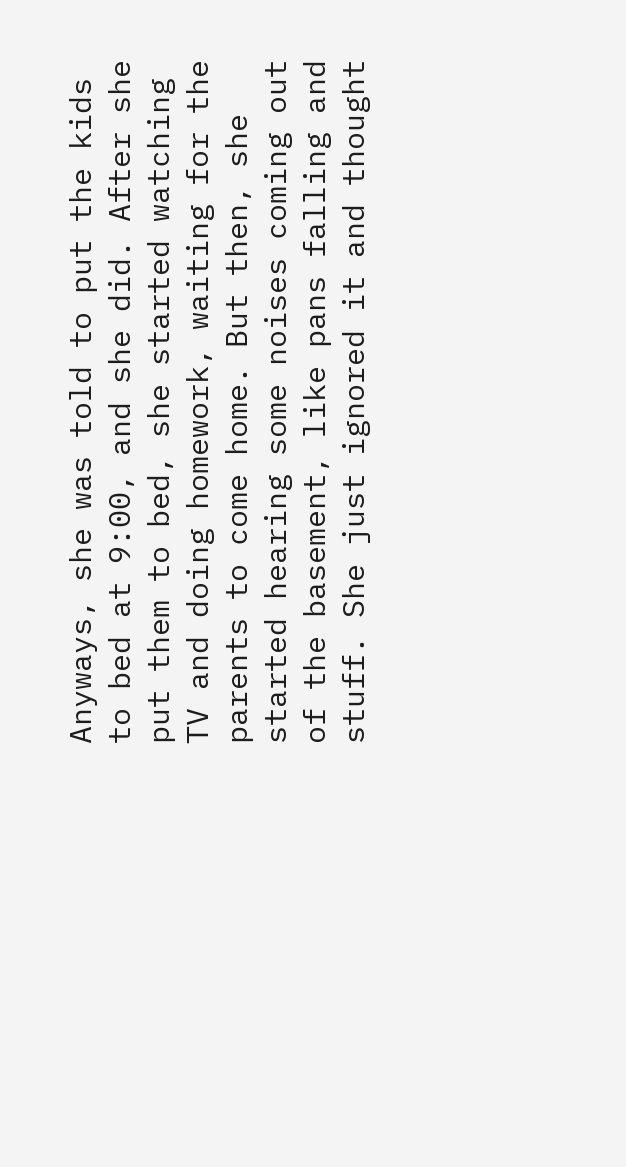Anyways, she was told to put the kids to bed at 9:00, and she did. After she put them to bed, she started watching TV and doing homework, waiting for the parents to come home. But then, she started hearing some noises coming out of the basement, like pans falling and stuff. She just ignored it and thought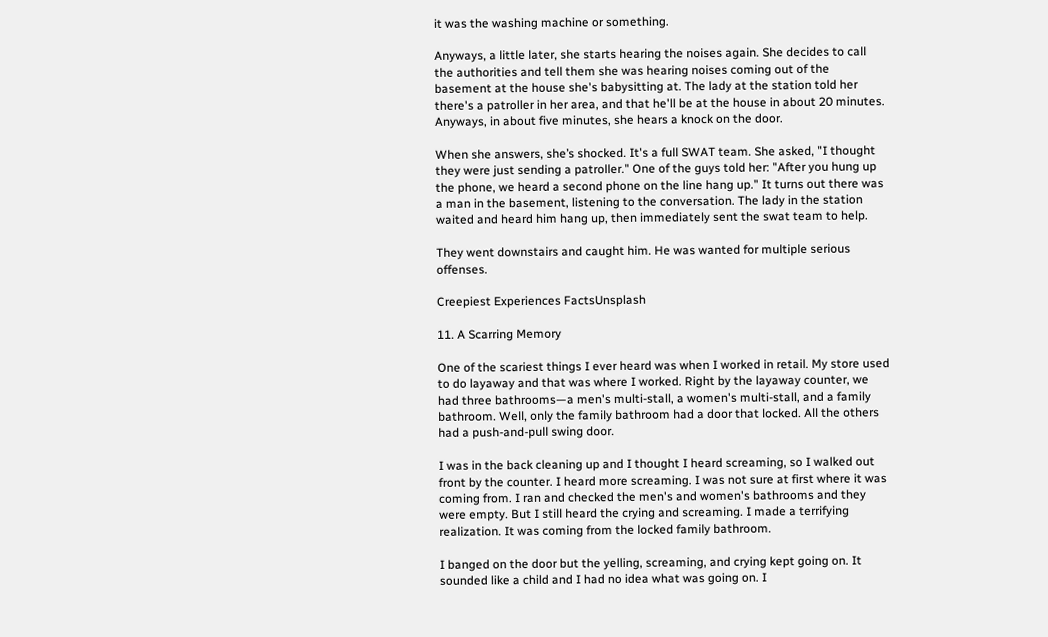it was the washing machine or something.

Anyways, a little later, she starts hearing the noises again. She decides to call the authorities and tell them she was hearing noises coming out of the basement at the house she's babysitting at. The lady at the station told her there's a patroller in her area, and that he'll be at the house in about 20 minutes. Anyways, in about five minutes, she hears a knock on the door.

When she answers, she’s shocked. It's a full SWAT team. She asked, "I thought they were just sending a patroller." One of the guys told her: "After you hung up the phone, we heard a second phone on the line hang up." It turns out there was a man in the basement, listening to the conversation. The lady in the station waited and heard him hang up, then immediately sent the swat team to help.

They went downstairs and caught him. He was wanted for multiple serious offenses.

Creepiest Experiences FactsUnsplash

11. A Scarring Memory

One of the scariest things I ever heard was when I worked in retail. My store used to do layaway and that was where I worked. Right by the layaway counter, we had three bathrooms—a men's multi-stall, a women's multi-stall, and a family bathroom. Well, only the family bathroom had a door that locked. All the others had a push-and-pull swing door.

I was in the back cleaning up and I thought I heard screaming, so I walked out front by the counter. I heard more screaming. I was not sure at first where it was coming from. I ran and checked the men's and women's bathrooms and they were empty. But I still heard the crying and screaming. I made a terrifying realization. It was coming from the locked family bathroom.

I banged on the door but the yelling, screaming, and crying kept going on. It sounded like a child and I had no idea what was going on. I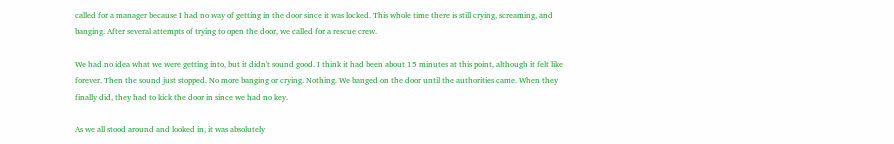called for a manager because I had no way of getting in the door since it was locked. This whole time there is still crying, screaming, and banging. After several attempts of trying to open the door, we called for a rescue crew.

We had no idea what we were getting into, but it didn't sound good. I think it had been about 15 minutes at this point, although it felt like forever. Then the sound just stopped. No more banging or crying. Nothing. We banged on the door until the authorities came. When they finally did, they had to kick the door in since we had no key.

As we all stood around and looked in, it was absolutely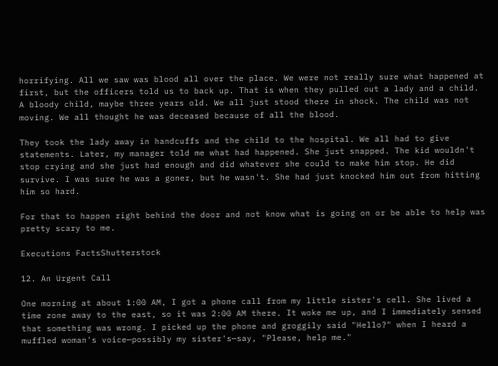horrifying. All we saw was blood all over the place. We were not really sure what happened at first, but the officers told us to back up. That is when they pulled out a lady and a child. A bloody child, maybe three years old. We all just stood there in shock. The child was not moving. We all thought he was deceased because of all the blood.

They took the lady away in handcuffs and the child to the hospital. We all had to give statements. Later, my manager told me what had happened. She just snapped. The kid wouldn't stop crying and she just had enough and did whatever she could to make him stop. He did survive. I was sure he was a goner, but he wasn't. She had just knocked him out from hitting him so hard.

For that to happen right behind the door and not know what is going on or be able to help was pretty scary to me.

Executions FactsShutterstock

12. An Urgent Call

One morning at about 1:00 AM, I got a phone call from my little sister's cell. She lived a time zone away to the east, so it was 2:00 AM there. It woke me up, and I immediately sensed that something was wrong. I picked up the phone and groggily said "Hello?" when I heard a muffled woman's voice—possibly my sister's—say, "Please, help me."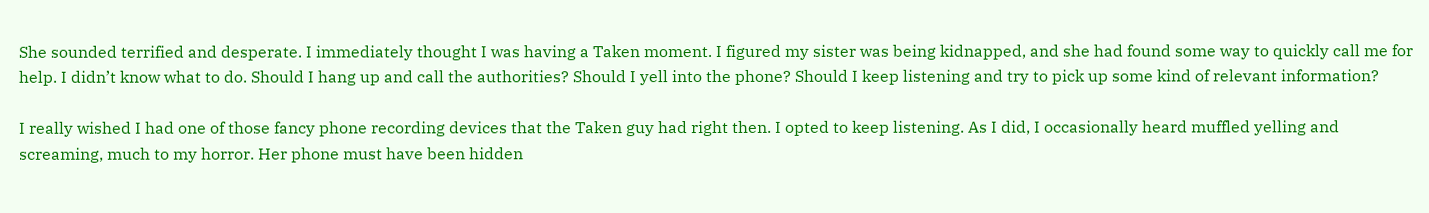She sounded terrified and desperate. I immediately thought I was having a Taken moment. I figured my sister was being kidnapped, and she had found some way to quickly call me for help. I didn’t know what to do. Should I hang up and call the authorities? Should I yell into the phone? Should I keep listening and try to pick up some kind of relevant information?

I really wished I had one of those fancy phone recording devices that the Taken guy had right then. I opted to keep listening. As I did, I occasionally heard muffled yelling and screaming, much to my horror. Her phone must have been hidden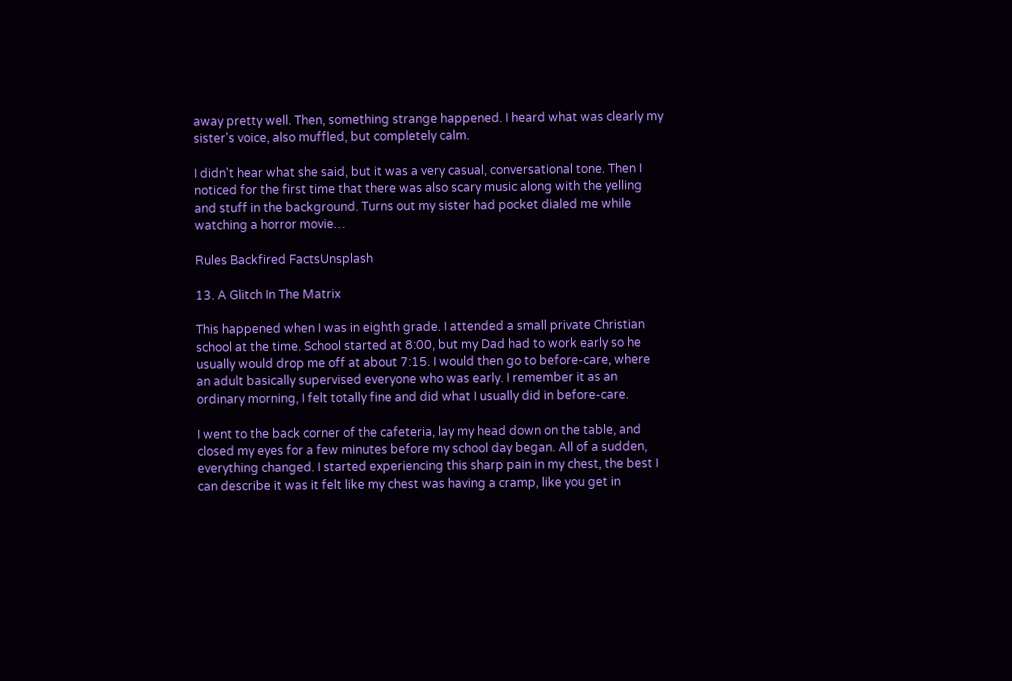away pretty well. Then, something strange happened. I heard what was clearly my sister's voice, also muffled, but completely calm.

I didn't hear what she said, but it was a very casual, conversational tone. Then I noticed for the first time that there was also scary music along with the yelling and stuff in the background. Turns out my sister had pocket dialed me while watching a horror movie…

Rules Backfired FactsUnsplash

13. A Glitch In The Matrix

This happened when I was in eighth grade. I attended a small private Christian school at the time. School started at 8:00, but my Dad had to work early so he usually would drop me off at about 7:15. I would then go to before-care, where an adult basically supervised everyone who was early. I remember it as an ordinary morning, I felt totally fine and did what I usually did in before-care.

I went to the back corner of the cafeteria, lay my head down on the table, and closed my eyes for a few minutes before my school day began. All of a sudden, everything changed. I started experiencing this sharp pain in my chest, the best I can describe it was it felt like my chest was having a cramp, like you get in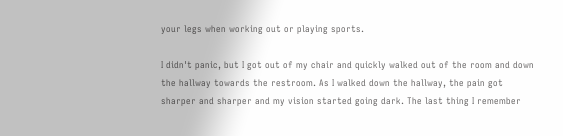your legs when working out or playing sports.

I didn't panic, but I got out of my chair and quickly walked out of the room and down the hallway towards the restroom. As I walked down the hallway, the pain got sharper and sharper and my vision started going dark. The last thing I remember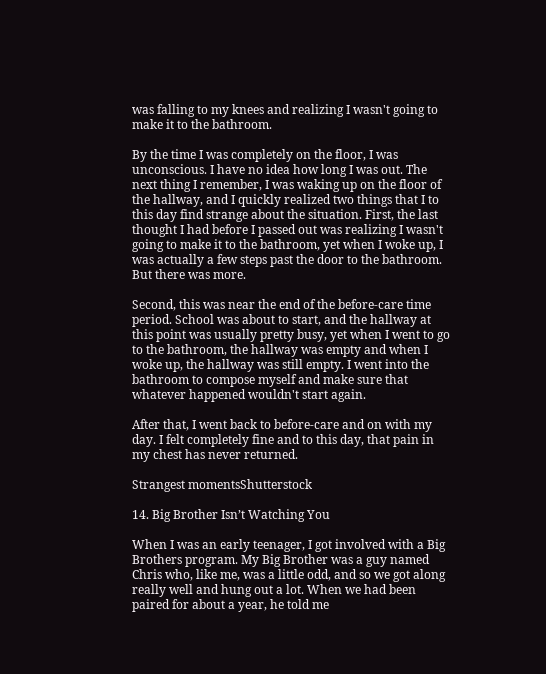was falling to my knees and realizing I wasn't going to make it to the bathroom.

By the time I was completely on the floor, I was unconscious. I have no idea how long I was out. The next thing I remember, I was waking up on the floor of the hallway, and I quickly realized two things that I to this day find strange about the situation. First, the last thought I had before I passed out was realizing I wasn't going to make it to the bathroom, yet when I woke up, I was actually a few steps past the door to the bathroom. But there was more.

Second, this was near the end of the before-care time period. School was about to start, and the hallway at this point was usually pretty busy, yet when I went to go to the bathroom, the hallway was empty and when I woke up, the hallway was still empty. I went into the bathroom to compose myself and make sure that whatever happened wouldn't start again.

After that, I went back to before-care and on with my day. I felt completely fine and to this day, that pain in my chest has never returned.

Strangest momentsShutterstock

14. Big Brother Isn’t Watching You

When I was an early teenager, I got involved with a Big Brothers program. My Big Brother was a guy named Chris who, like me, was a little odd, and so we got along really well and hung out a lot. When we had been paired for about a year, he told me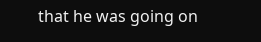that he was going on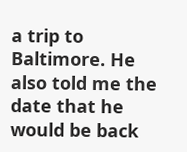a trip to Baltimore. He also told me the date that he would be back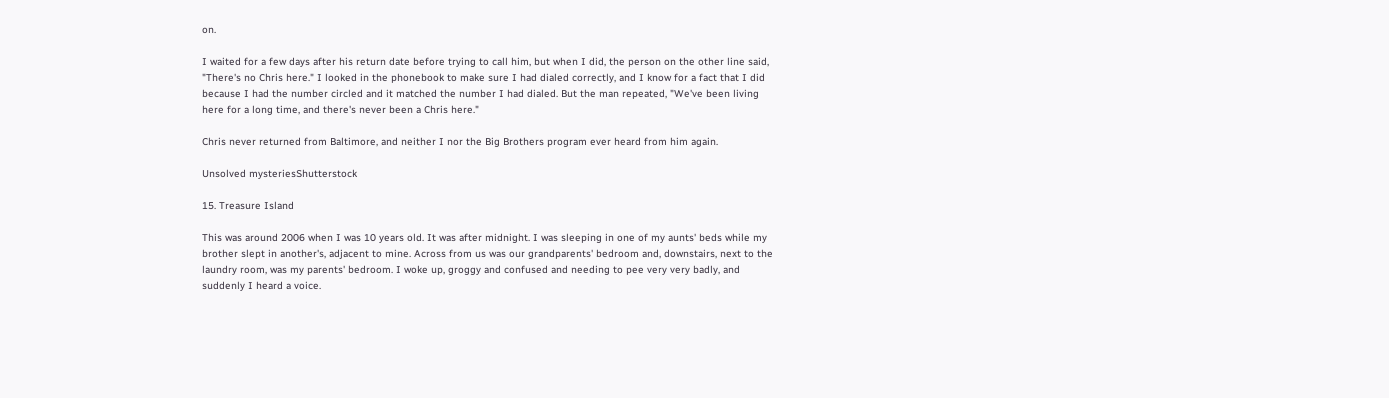on.

I waited for a few days after his return date before trying to call him, but when I did, the person on the other line said, "There's no Chris here." I looked in the phonebook to make sure I had dialed correctly, and I know for a fact that I did because I had the number circled and it matched the number I had dialed. But the man repeated, "We've been living here for a long time, and there's never been a Chris here."

Chris never returned from Baltimore, and neither I nor the Big Brothers program ever heard from him again.

Unsolved mysteriesShutterstock

15. Treasure Island

This was around 2006 when I was 10 years old. It was after midnight. I was sleeping in one of my aunts' beds while my brother slept in another's, adjacent to mine. Across from us was our grandparents' bedroom and, downstairs, next to the laundry room, was my parents' bedroom. I woke up, groggy and confused and needing to pee very very badly, and suddenly I heard a voice.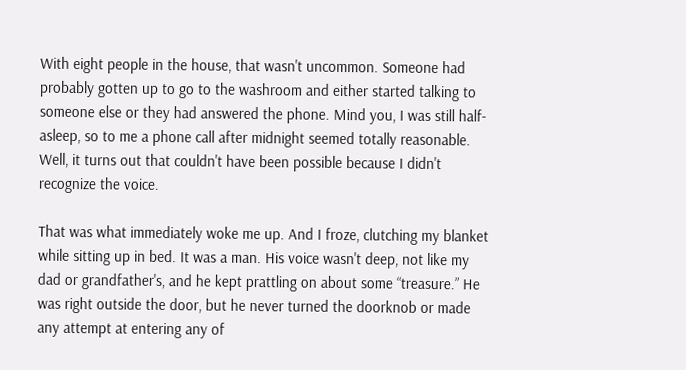With eight people in the house, that wasn't uncommon. Someone had probably gotten up to go to the washroom and either started talking to someone else or they had answered the phone. Mind you, I was still half-asleep, so to me a phone call after midnight seemed totally reasonable. Well, it turns out that couldn't have been possible because I didn't recognize the voice.

That was what immediately woke me up. And I froze, clutching my blanket while sitting up in bed. It was a man. His voice wasn't deep, not like my dad or grandfather's, and he kept prattling on about some “treasure.” He was right outside the door, but he never turned the doorknob or made any attempt at entering any of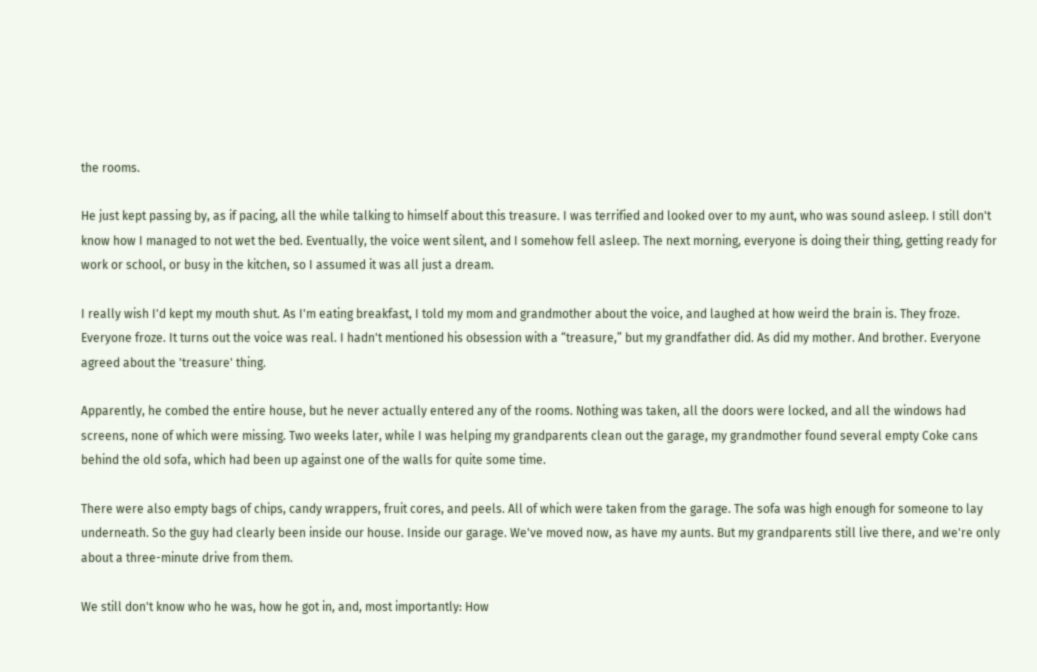the rooms.

He just kept passing by, as if pacing, all the while talking to himself about this treasure. I was terrified and looked over to my aunt, who was sound asleep. I still don't know how I managed to not wet the bed. Eventually, the voice went silent, and I somehow fell asleep. The next morning, everyone is doing their thing, getting ready for work or school, or busy in the kitchen, so I assumed it was all just a dream.

I really wish I'd kept my mouth shut. As I'm eating breakfast, I told my mom and grandmother about the voice, and laughed at how weird the brain is. They froze. Everyone froze. It turns out the voice was real. I hadn't mentioned his obsession with a “treasure,” but my grandfather did. As did my mother. And brother. Everyone agreed about the 'treasure' thing.

Apparently, he combed the entire house, but he never actually entered any of the rooms. Nothing was taken, all the doors were locked, and all the windows had screens, none of which were missing. Two weeks later, while I was helping my grandparents clean out the garage, my grandmother found several empty Coke cans behind the old sofa, which had been up against one of the walls for quite some time.

There were also empty bags of chips, candy wrappers, fruit cores, and peels. All of which were taken from the garage. The sofa was high enough for someone to lay underneath. So the guy had clearly been inside our house. Inside our garage. We've moved now, as have my aunts. But my grandparents still live there, and we're only about a three-minute drive from them.

We still don't know who he was, how he got in, and, most importantly: How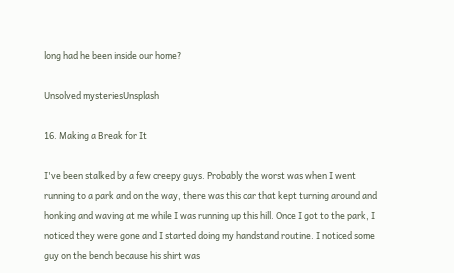long had he been inside our home?

Unsolved mysteriesUnsplash

16. Making a Break for It

I've been stalked by a few creepy guys. Probably the worst was when I went running to a park and on the way, there was this car that kept turning around and honking and waving at me while I was running up this hill. Once I got to the park, I noticed they were gone and I started doing my handstand routine. I noticed some guy on the bench because his shirt was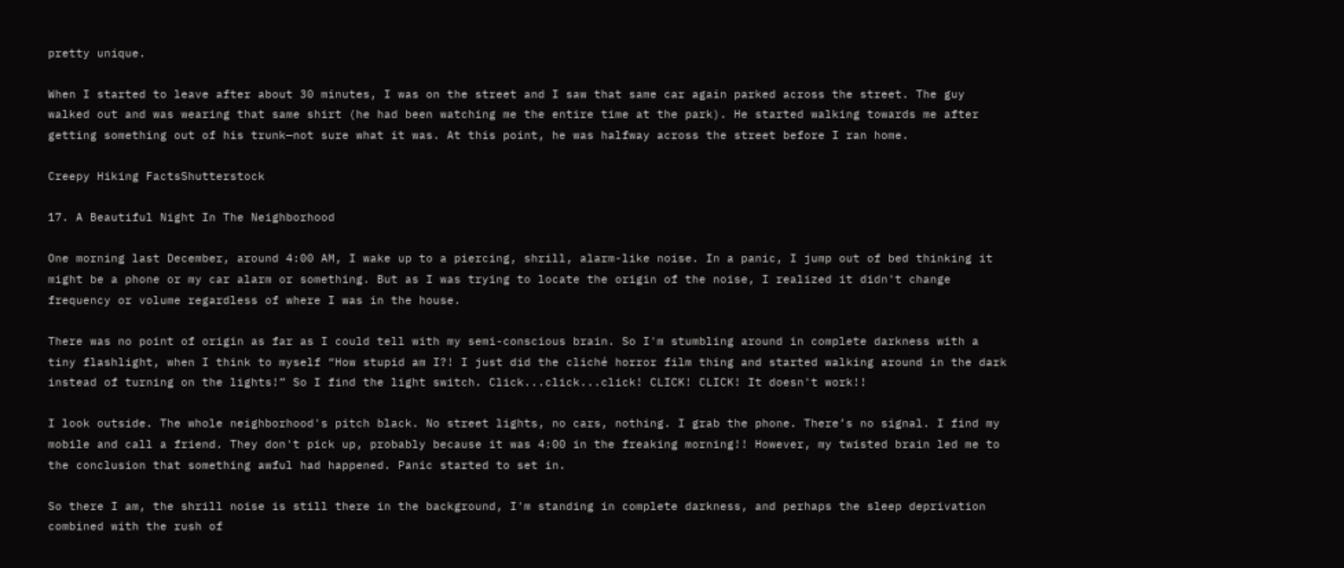pretty unique.

When I started to leave after about 30 minutes, I was on the street and I saw that same car again parked across the street. The guy walked out and was wearing that same shirt (he had been watching me the entire time at the park). He started walking towards me after getting something out of his trunk—not sure what it was. At this point, he was halfway across the street before I ran home.

Creepy Hiking FactsShutterstock

17. A Beautiful Night In The Neighborhood

One morning last December, around 4:00 AM, I wake up to a piercing, shrill, alarm-like noise. In a panic, I jump out of bed thinking it might be a phone or my car alarm or something. But as I was trying to locate the origin of the noise, I realized it didn't change frequency or volume regardless of where I was in the house.

There was no point of origin as far as I could tell with my semi-conscious brain. So I'm stumbling around in complete darkness with a tiny flashlight, when I think to myself “How stupid am I?! I just did the cliché horror film thing and started walking around in the dark instead of turning on the lights!” So I find the light switch. Click...click...click! CLICK! CLICK! It doesn't work!!

I look outside. The whole neighborhood's pitch black. No street lights, no cars, nothing. I grab the phone. There’s no signal. I find my mobile and call a friend. They don't pick up, probably because it was 4:00 in the freaking morning!! However, my twisted brain led me to the conclusion that something awful had happened. Panic started to set in.

So there I am, the shrill noise is still there in the background, I'm standing in complete darkness, and perhaps the sleep deprivation combined with the rush of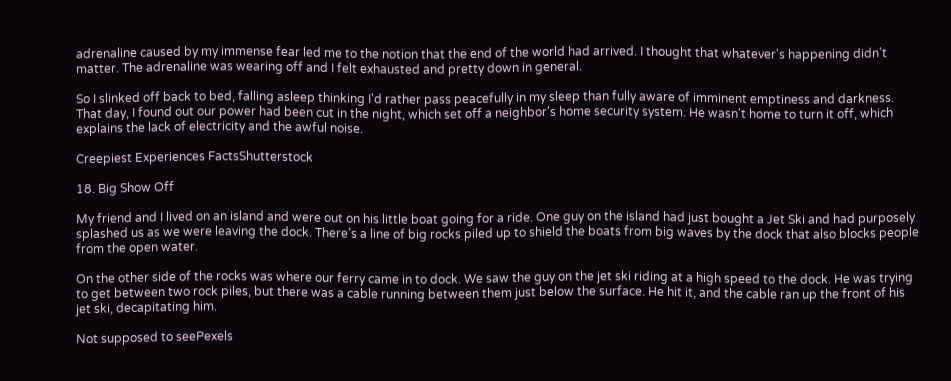adrenaline caused by my immense fear led me to the notion that the end of the world had arrived. I thought that whatever's happening didn't matter. The adrenaline was wearing off and I felt exhausted and pretty down in general.

So I slinked off back to bed, falling asleep thinking I'd rather pass peacefully in my sleep than fully aware of imminent emptiness and darkness. That day, I found out our power had been cut in the night, which set off a neighbor's home security system. He wasn't home to turn it off, which explains the lack of electricity and the awful noise.

Creepiest Experiences FactsShutterstock

18. Big Show Off

My friend and I lived on an island and were out on his little boat going for a ride. One guy on the island had just bought a Jet Ski and had purposely splashed us as we were leaving the dock. There’s a line of big rocks piled up to shield the boats from big waves by the dock that also blocks people from the open water.

On the other side of the rocks was where our ferry came in to dock. We saw the guy on the jet ski riding at a high speed to the dock. He was trying to get between two rock piles, but there was a cable running between them just below the surface. He hit it, and the cable ran up the front of his jet ski, decapitating him.

Not supposed to seePexels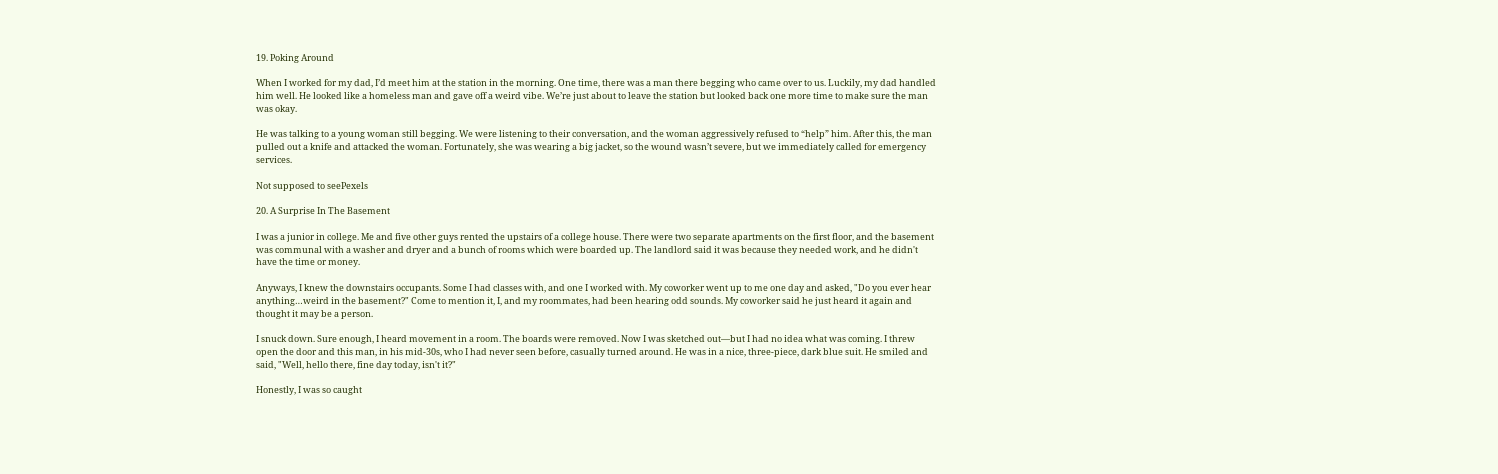19. Poking Around

When I worked for my dad, I’d meet him at the station in the morning. One time, there was a man there begging who came over to us. Luckily, my dad handled him well. He looked like a homeless man and gave off a weird vibe. We’re just about to leave the station but looked back one more time to make sure the man was okay.

He was talking to a young woman still begging. We were listening to their conversation, and the woman aggressively refused to “help” him. After this, the man pulled out a knife and attacked the woman. Fortunately, she was wearing a big jacket, so the wound wasn’t severe, but we immediately called for emergency services.

Not supposed to seePexels

20. A Surprise In The Basement

I was a junior in college. Me and five other guys rented the upstairs of a college house. There were two separate apartments on the first floor, and the basement was communal with a washer and dryer and a bunch of rooms which were boarded up. The landlord said it was because they needed work, and he didn't have the time or money.

Anyways, I knew the downstairs occupants. Some I had classes with, and one I worked with. My coworker went up to me one day and asked, "Do you ever hear anything…weird in the basement?" Come to mention it, I, and my roommates, had been hearing odd sounds. My coworker said he just heard it again and thought it may be a person.

I snuck down. Sure enough, I heard movement in a room. The boards were removed. Now I was sketched out—but I had no idea what was coming. I threw open the door and this man, in his mid-30s, who I had never seen before, casually turned around. He was in a nice, three-piece, dark blue suit. He smiled and said, "Well, hello there, fine day today, isn't it?"

Honestly, I was so caught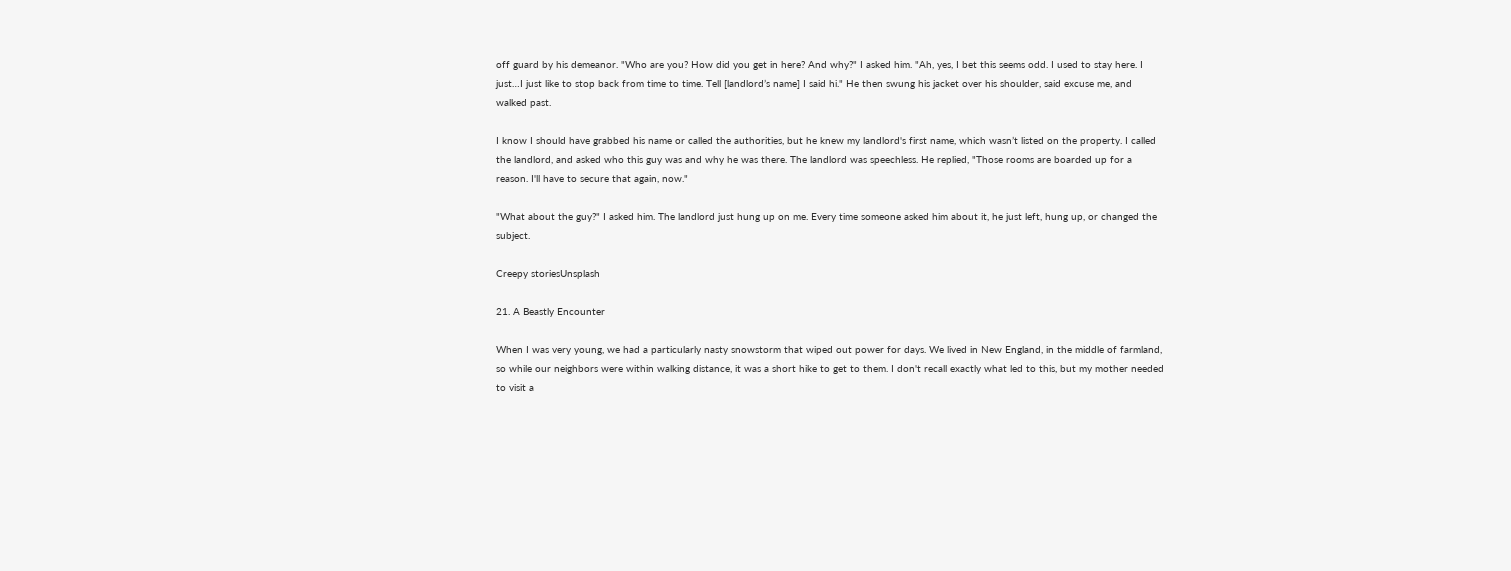off guard by his demeanor. "Who are you? How did you get in here? And why?" I asked him. "Ah, yes, I bet this seems odd. I used to stay here. I just…I just like to stop back from time to time. Tell [landlord’s name] I said hi." He then swung his jacket over his shoulder, said excuse me, and walked past.

I know I should have grabbed his name or called the authorities, but he knew my landlord's first name, which wasn’t listed on the property. I called the landlord, and asked who this guy was and why he was there. The landlord was speechless. He replied, "Those rooms are boarded up for a reason. I'll have to secure that again, now."

"What about the guy?" I asked him. The landlord just hung up on me. Every time someone asked him about it, he just left, hung up, or changed the subject.

Creepy storiesUnsplash

21. A Beastly Encounter

When I was very young, we had a particularly nasty snowstorm that wiped out power for days. We lived in New England, in the middle of farmland, so while our neighbors were within walking distance, it was a short hike to get to them. I don't recall exactly what led to this, but my mother needed to visit a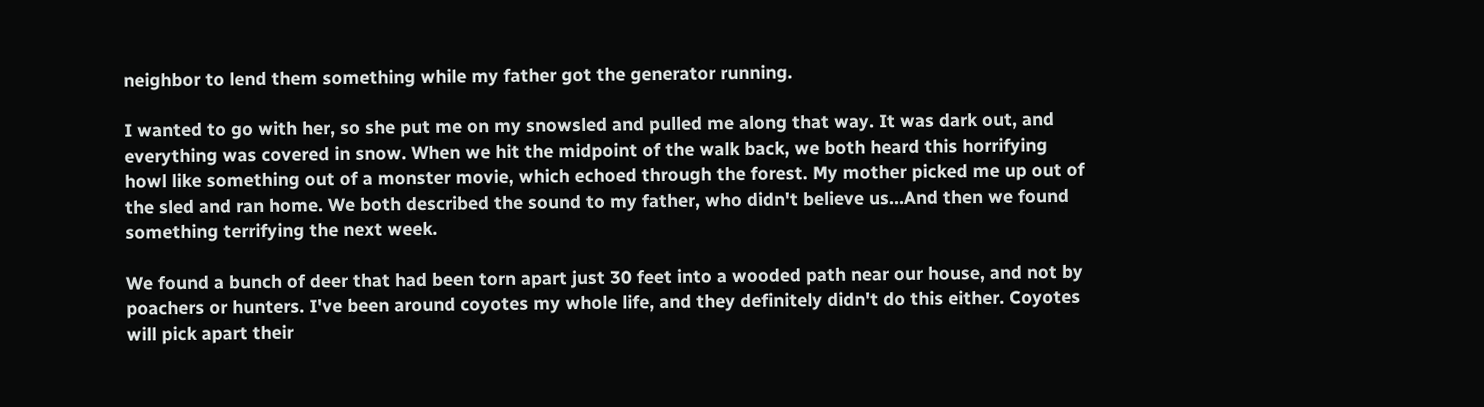neighbor to lend them something while my father got the generator running.

I wanted to go with her, so she put me on my snowsled and pulled me along that way. It was dark out, and everything was covered in snow. When we hit the midpoint of the walk back, we both heard this horrifying howl like something out of a monster movie, which echoed through the forest. My mother picked me up out of the sled and ran home. We both described the sound to my father, who didn't believe us…And then we found something terrifying the next week.

We found a bunch of deer that had been torn apart just 30 feet into a wooded path near our house, and not by poachers or hunters. I've been around coyotes my whole life, and they definitely didn't do this either. Coyotes will pick apart their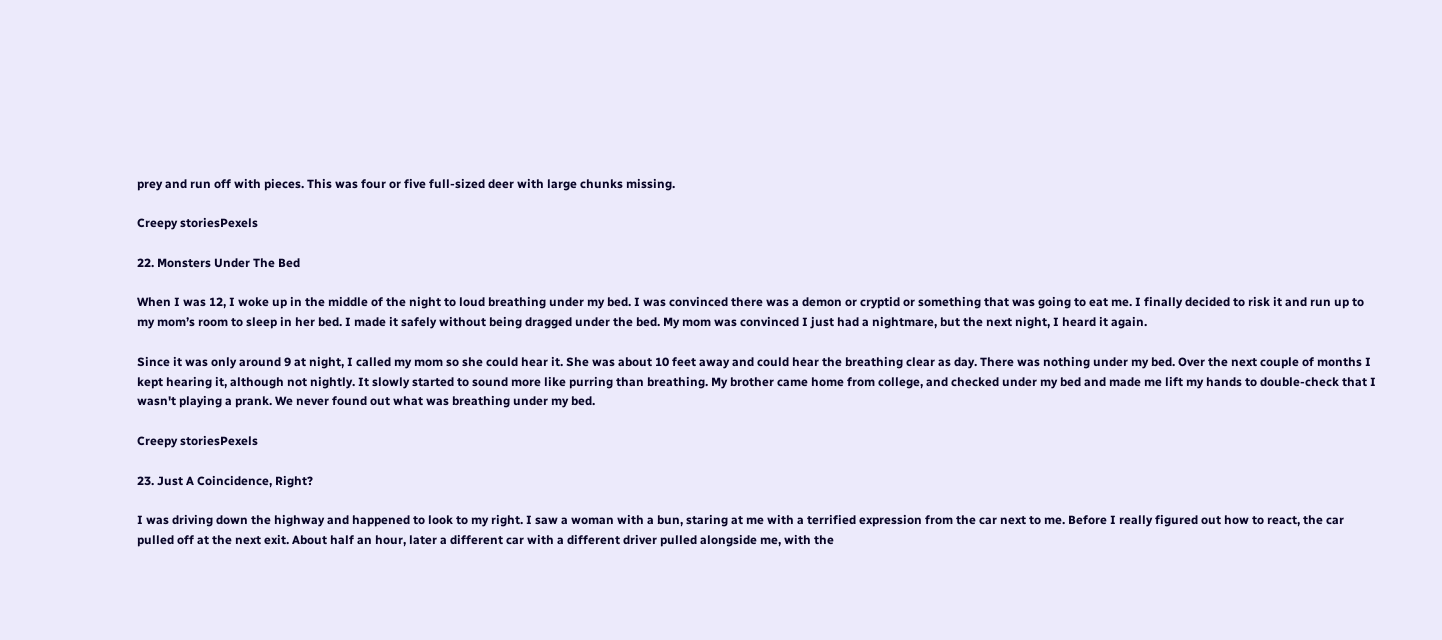prey and run off with pieces. This was four or five full-sized deer with large chunks missing.

Creepy storiesPexels

22. Monsters Under The Bed

When I was 12, I woke up in the middle of the night to loud breathing under my bed. I was convinced there was a demon or cryptid or something that was going to eat me. I finally decided to risk it and run up to my mom’s room to sleep in her bed. I made it safely without being dragged under the bed. My mom was convinced I just had a nightmare, but the next night, I heard it again.

Since it was only around 9 at night, I called my mom so she could hear it. She was about 10 feet away and could hear the breathing clear as day. There was nothing under my bed. Over the next couple of months I kept hearing it, although not nightly. It slowly started to sound more like purring than breathing. My brother came home from college, and checked under my bed and made me lift my hands to double-check that I wasn't playing a prank. We never found out what was breathing under my bed.

Creepy storiesPexels

23. Just A Coincidence, Right?

I was driving down the highway and happened to look to my right. I saw a woman with a bun, staring at me with a terrified expression from the car next to me. Before I really figured out how to react, the car pulled off at the next exit. About half an hour, later a different car with a different driver pulled alongside me, with the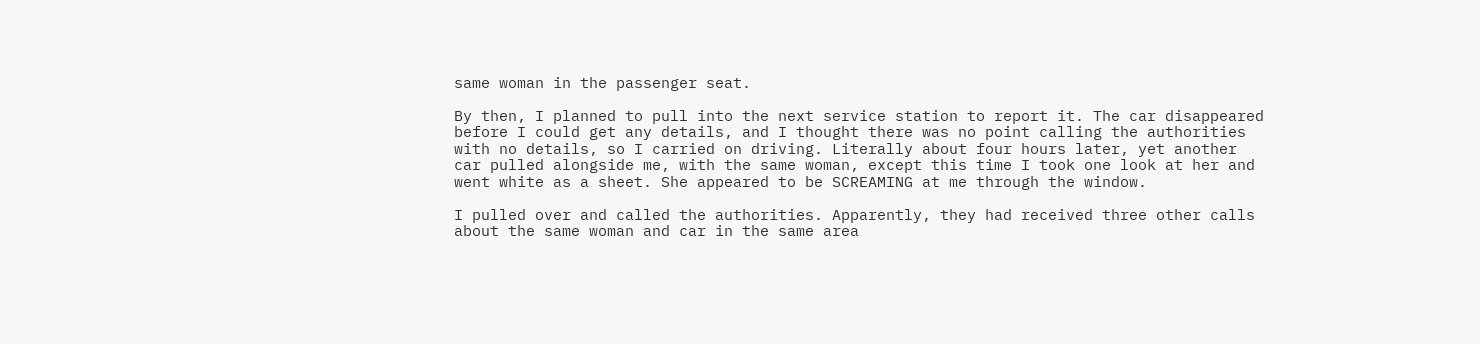same woman in the passenger seat.

By then, I planned to pull into the next service station to report it. The car disappeared before I could get any details, and I thought there was no point calling the authorities with no details, so I carried on driving. Literally about four hours later, yet another car pulled alongside me, with the same woman, except this time I took one look at her and went white as a sheet. She appeared to be SCREAMING at me through the window.

I pulled over and called the authorities. Apparently, they had received three other calls about the same woman and car in the same area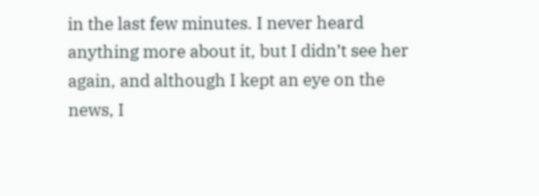in the last few minutes. I never heard anything more about it, but I didn’t see her again, and although I kept an eye on the news, I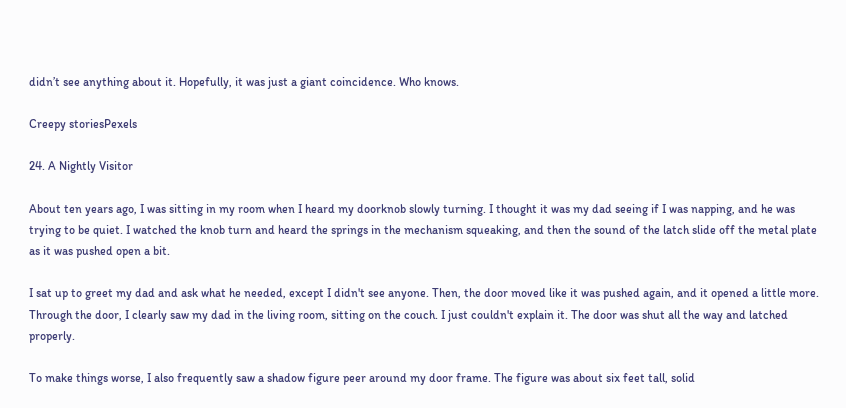didn’t see anything about it. Hopefully, it was just a giant coincidence. Who knows.

Creepy storiesPexels

24. A Nightly Visitor

About ten years ago, I was sitting in my room when I heard my doorknob slowly turning. I thought it was my dad seeing if I was napping, and he was trying to be quiet. I watched the knob turn and heard the springs in the mechanism squeaking, and then the sound of the latch slide off the metal plate as it was pushed open a bit.

I sat up to greet my dad and ask what he needed, except I didn't see anyone. Then, the door moved like it was pushed again, and it opened a little more. Through the door, I clearly saw my dad in the living room, sitting on the couch. I just couldn't explain it. The door was shut all the way and latched properly.

To make things worse, I also frequently saw a shadow figure peer around my door frame. The figure was about six feet tall, solid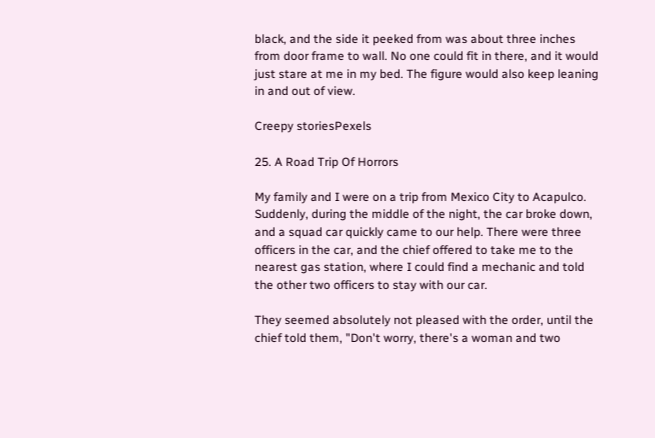black, and the side it peeked from was about three inches from door frame to wall. No one could fit in there, and it would just stare at me in my bed. The figure would also keep leaning in and out of view.

Creepy storiesPexels

25. A Road Trip Of Horrors

My family and I were on a trip from Mexico City to Acapulco. Suddenly, during the middle of the night, the car broke down, and a squad car quickly came to our help. There were three officers in the car, and the chief offered to take me to the nearest gas station, where I could find a mechanic and told the other two officers to stay with our car.

They seemed absolutely not pleased with the order, until the chief told them, "Don't worry, there's a woman and two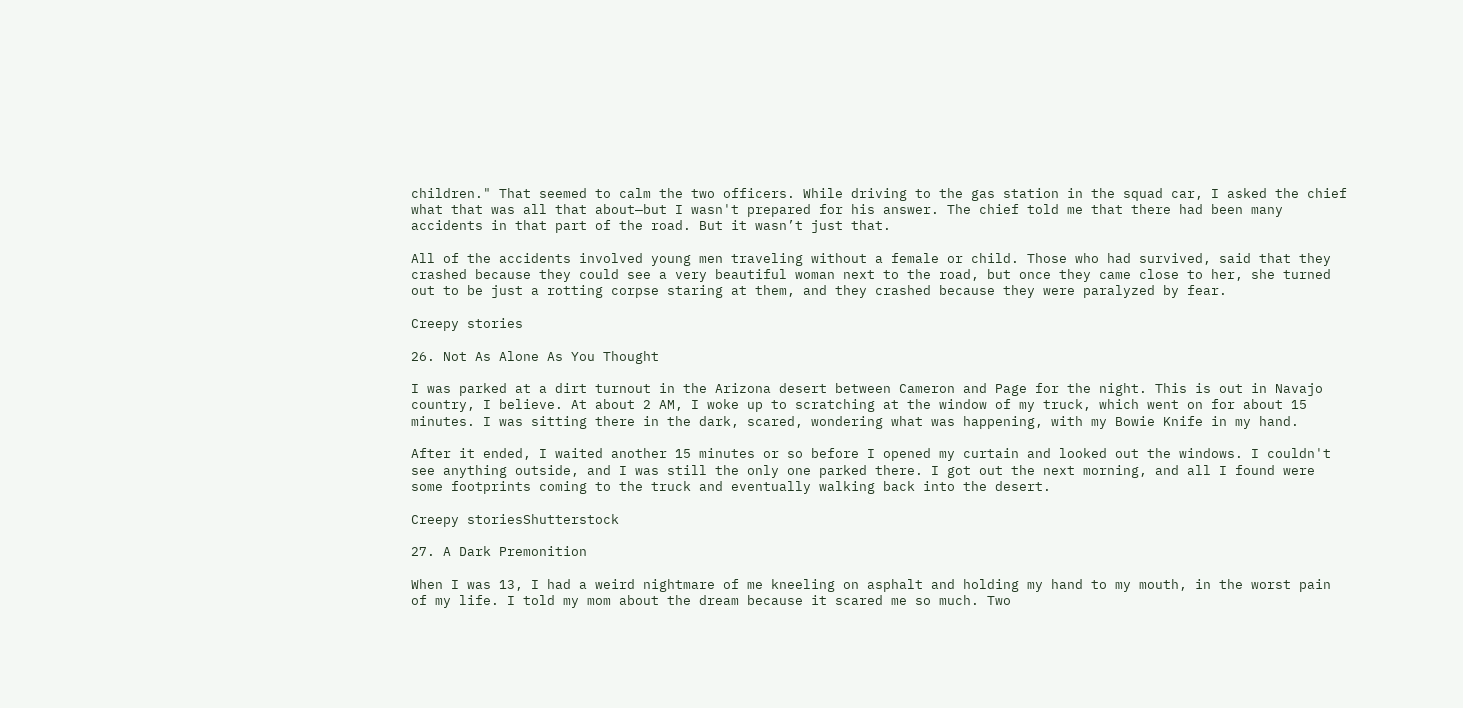children." That seemed to calm the two officers. While driving to the gas station in the squad car, I asked the chief what that was all that about—but I wasn't prepared for his answer. The chief told me that there had been many accidents in that part of the road. But it wasn’t just that.

All of the accidents involved young men traveling without a female or child. Those who had survived, said that they crashed because they could see a very beautiful woman next to the road, but once they came close to her, she turned out to be just a rotting corpse staring at them, and they crashed because they were paralyzed by fear.

Creepy stories

26. Not As Alone As You Thought

I was parked at a dirt turnout in the Arizona desert between Cameron and Page for the night. This is out in Navajo country, I believe. At about 2 AM, I woke up to scratching at the window of my truck, which went on for about 15 minutes. I was sitting there in the dark, scared, wondering what was happening, with my Bowie Knife in my hand.

After it ended, I waited another 15 minutes or so before I opened my curtain and looked out the windows. I couldn't see anything outside, and I was still the only one parked there. I got out the next morning, and all I found were some footprints coming to the truck and eventually walking back into the desert.

Creepy storiesShutterstock

27. A Dark Premonition

When I was 13, I had a weird nightmare of me kneeling on asphalt and holding my hand to my mouth, in the worst pain of my life. I told my mom about the dream because it scared me so much. Two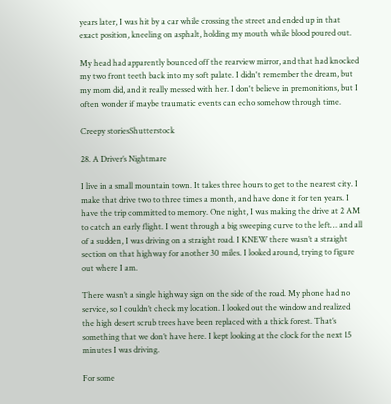years later, I was hit by a car while crossing the street and ended up in that exact position, kneeling on asphalt, holding my mouth while blood poured out.

My head had apparently bounced off the rearview mirror, and that had knocked my two front teeth back into my soft palate. I didn't remember the dream, but my mom did, and it really messed with her. I don't believe in premonitions, but I often wonder if maybe traumatic events can echo somehow through time.

Creepy storiesShutterstock

28. A Driver’s Nightmare

I live in a small mountain town. It takes three hours to get to the nearest city. I make that drive two to three times a month, and have done it for ten years. I have the trip committed to memory. One night, I was making the drive at 2 AM to catch an early flight. I went through a big sweeping curve to the left… and all of a sudden, I was driving on a straight road. I KNEW there wasn’t a straight section on that highway for another 30 miles. I looked around, trying to figure out where I am.

There wasn’t a single highway sign on the side of the road. My phone had no service, so I couldn’t check my location. I looked out the window and realized the high desert scrub trees have been replaced with a thick forest. That’s something that we don’t have here. I kept looking at the clock for the next 15 minutes I was driving.

For some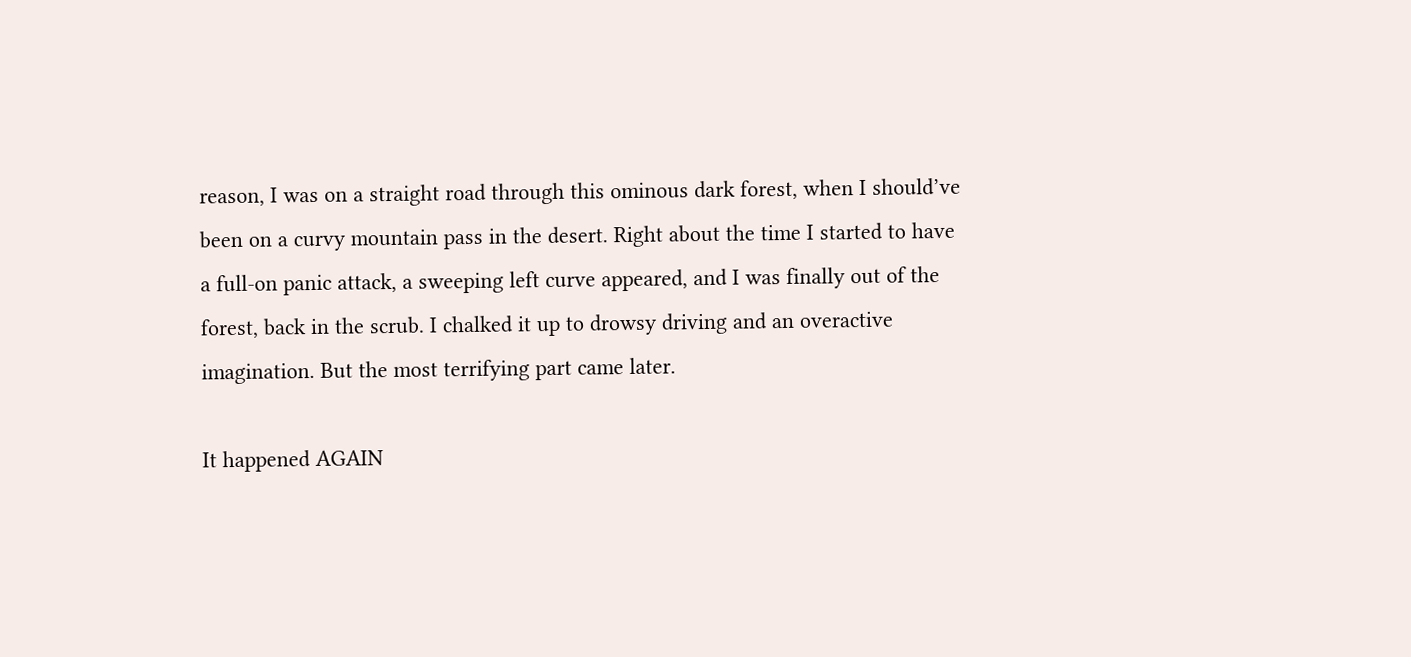reason, I was on a straight road through this ominous dark forest, when I should’ve been on a curvy mountain pass in the desert. Right about the time I started to have a full-on panic attack, a sweeping left curve appeared, and I was finally out of the forest, back in the scrub. I chalked it up to drowsy driving and an overactive imagination. But the most terrifying part came later.

It happened AGAIN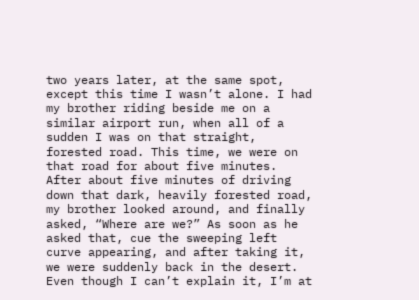two years later, at the same spot, except this time I wasn’t alone. I had my brother riding beside me on a similar airport run, when all of a sudden I was on that straight, forested road. This time, we were on that road for about five minutes. After about five minutes of driving down that dark, heavily forested road, my brother looked around, and finally asked, “Where are we?” As soon as he asked that, cue the sweeping left curve appearing, and after taking it, we were suddenly back in the desert. Even though I can’t explain it, I’m at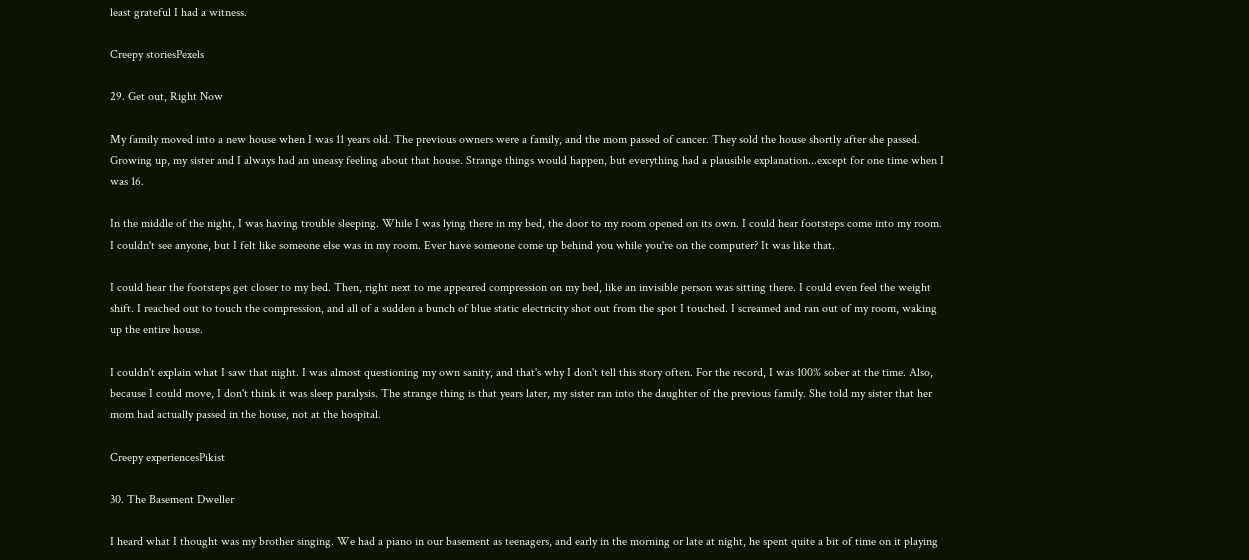least grateful I had a witness.

Creepy storiesPexels

29. Get out, Right Now

My family moved into a new house when I was 11 years old. The previous owners were a family, and the mom passed of cancer. They sold the house shortly after she passed. Growing up, my sister and I always had an uneasy feeling about that house. Strange things would happen, but everything had a plausible explanation...except for one time when I was 16.

In the middle of the night, I was having trouble sleeping. While I was lying there in my bed, the door to my room opened on its own. I could hear footsteps come into my room. I couldn't see anyone, but I felt like someone else was in my room. Ever have someone come up behind you while you're on the computer? It was like that.

I could hear the footsteps get closer to my bed. Then, right next to me appeared compression on my bed, like an invisible person was sitting there. I could even feel the weight shift. I reached out to touch the compression, and all of a sudden a bunch of blue static electricity shot out from the spot I touched. I screamed and ran out of my room, waking up the entire house.

I couldn't explain what I saw that night. I was almost questioning my own sanity, and that's why I don't tell this story often. For the record, I was 100% sober at the time. Also, because I could move, I don't think it was sleep paralysis. The strange thing is that years later, my sister ran into the daughter of the previous family. She told my sister that her mom had actually passed in the house, not at the hospital.

Creepy experiencesPikist

30. The Basement Dweller

I heard what I thought was my brother singing. We had a piano in our basement as teenagers, and early in the morning or late at night, he spent quite a bit of time on it playing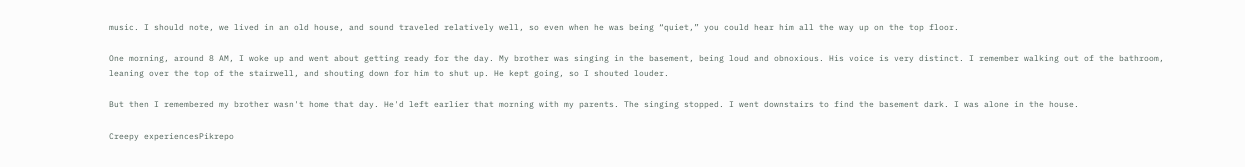music. I should note, we lived in an old house, and sound traveled relatively well, so even when he was being “quiet,” you could hear him all the way up on the top floor.

One morning, around 8 AM, I woke up and went about getting ready for the day. My brother was singing in the basement, being loud and obnoxious. His voice is very distinct. I remember walking out of the bathroom, leaning over the top of the stairwell, and shouting down for him to shut up. He kept going, so I shouted louder.

But then I remembered my brother wasn't home that day. He'd left earlier that morning with my parents. The singing stopped. I went downstairs to find the basement dark. I was alone in the house.

Creepy experiencesPikrepo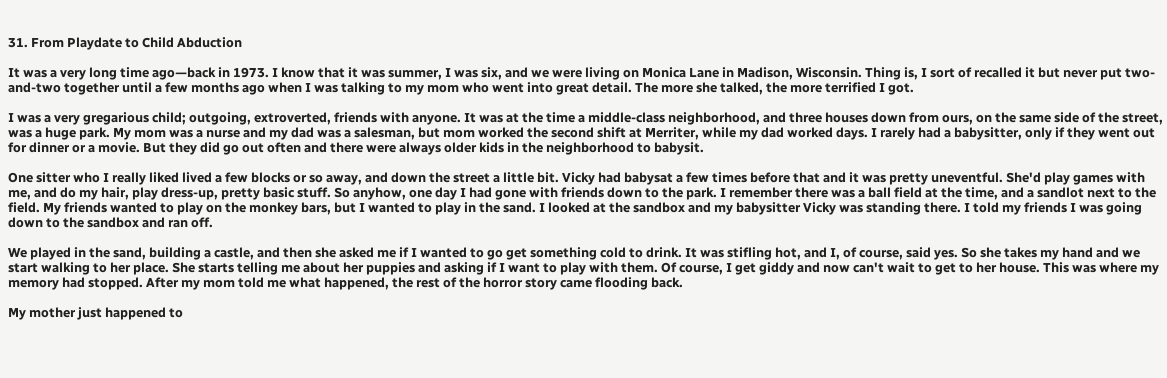31. From Playdate to Child Abduction

It was a very long time ago—back in 1973. I know that it was summer, I was six, and we were living on Monica Lane in Madison, Wisconsin. Thing is, I sort of recalled it but never put two-and-two together until a few months ago when I was talking to my mom who went into great detail. The more she talked, the more terrified I got.

I was a very gregarious child; outgoing, extroverted, friends with anyone. It was at the time a middle-class neighborhood, and three houses down from ours, on the same side of the street, was a huge park. My mom was a nurse and my dad was a salesman, but mom worked the second shift at Merriter, while my dad worked days. I rarely had a babysitter, only if they went out for dinner or a movie. But they did go out often and there were always older kids in the neighborhood to babysit.

One sitter who I really liked lived a few blocks or so away, and down the street a little bit. Vicky had babysat a few times before that and it was pretty uneventful. She'd play games with me, and do my hair, play dress-up, pretty basic stuff. So anyhow, one day I had gone with friends down to the park. I remember there was a ball field at the time, and a sandlot next to the field. My friends wanted to play on the monkey bars, but I wanted to play in the sand. I looked at the sandbox and my babysitter Vicky was standing there. I told my friends I was going down to the sandbox and ran off.

We played in the sand, building a castle, and then she asked me if I wanted to go get something cold to drink. It was stifling hot, and I, of course, said yes. So she takes my hand and we start walking to her place. She starts telling me about her puppies and asking if I want to play with them. Of course, I get giddy and now can't wait to get to her house. This was where my memory had stopped. After my mom told me what happened, the rest of the horror story came flooding back.

My mother just happened to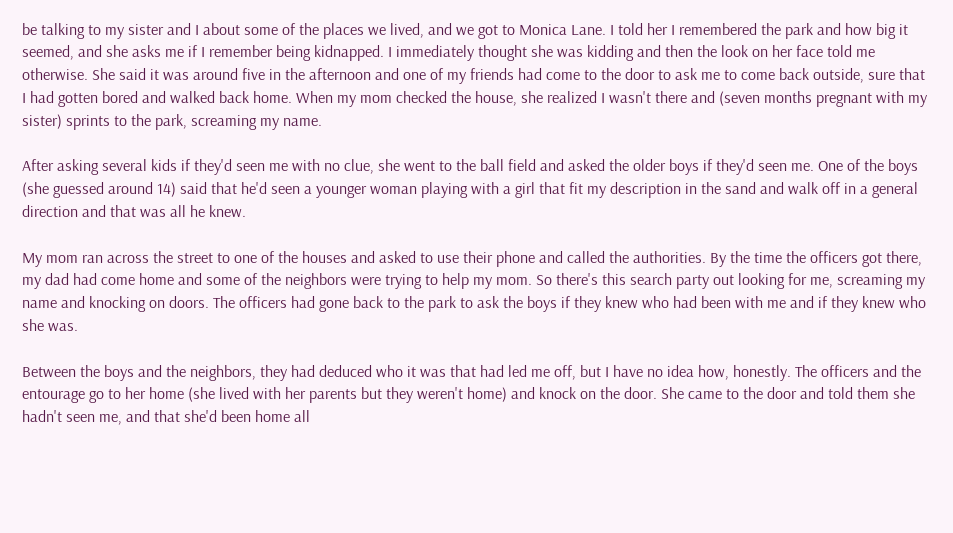be talking to my sister and I about some of the places we lived, and we got to Monica Lane. I told her I remembered the park and how big it seemed, and she asks me if I remember being kidnapped. I immediately thought she was kidding and then the look on her face told me otherwise. She said it was around five in the afternoon and one of my friends had come to the door to ask me to come back outside, sure that I had gotten bored and walked back home. When my mom checked the house, she realized I wasn't there and (seven months pregnant with my sister) sprints to the park, screaming my name.

After asking several kids if they'd seen me with no clue, she went to the ball field and asked the older boys if they'd seen me. One of the boys (she guessed around 14) said that he'd seen a younger woman playing with a girl that fit my description in the sand and walk off in a general direction and that was all he knew.

My mom ran across the street to one of the houses and asked to use their phone and called the authorities. By the time the officers got there, my dad had come home and some of the neighbors were trying to help my mom. So there's this search party out looking for me, screaming my name and knocking on doors. The officers had gone back to the park to ask the boys if they knew who had been with me and if they knew who she was.

Between the boys and the neighbors, they had deduced who it was that had led me off, but I have no idea how, honestly. The officers and the entourage go to her home (she lived with her parents but they weren't home) and knock on the door. She came to the door and told them she hadn't seen me, and that she'd been home all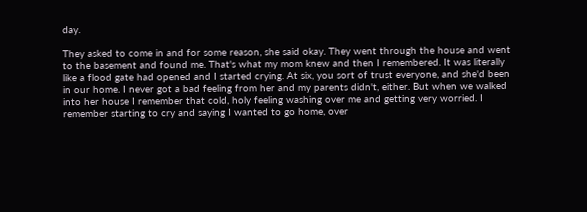day.

They asked to come in and for some reason, she said okay. They went through the house and went to the basement and found me. That's what my mom knew and then I remembered. It was literally like a flood gate had opened and I started crying. At six, you sort of trust everyone, and she'd been in our home. I never got a bad feeling from her and my parents didn't, either. But when we walked into her house I remember that cold, holy feeling washing over me and getting very worried. I remember starting to cry and saying I wanted to go home, over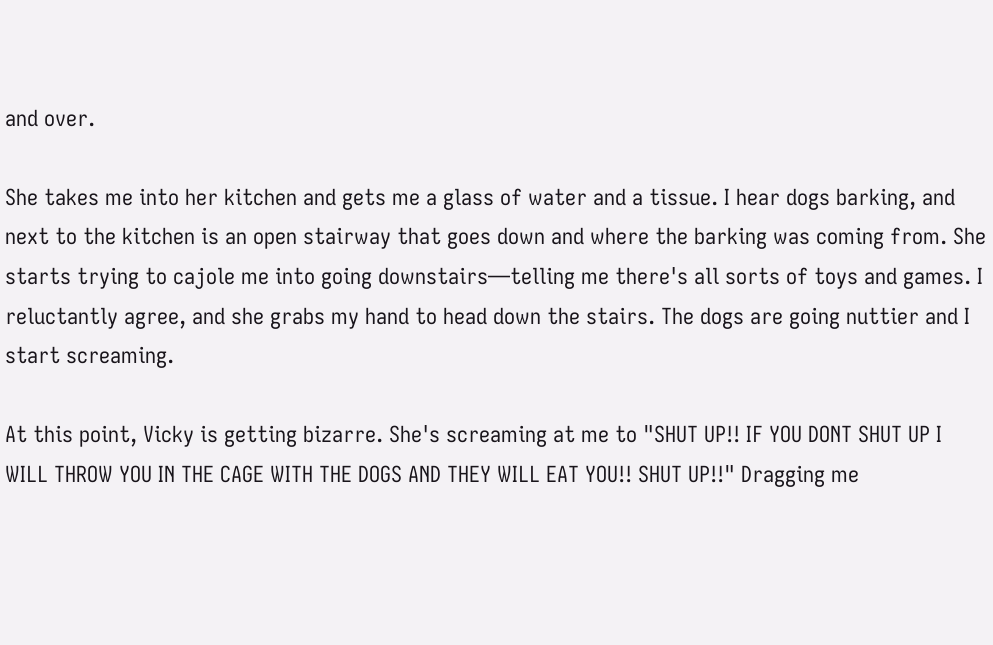and over.

She takes me into her kitchen and gets me a glass of water and a tissue. I hear dogs barking, and next to the kitchen is an open stairway that goes down and where the barking was coming from. She starts trying to cajole me into going downstairs—telling me there's all sorts of toys and games. I reluctantly agree, and she grabs my hand to head down the stairs. The dogs are going nuttier and I start screaming.

At this point, Vicky is getting bizarre. She's screaming at me to "SHUT UP!! IF YOU DONT SHUT UP I WILL THROW YOU IN THE CAGE WITH THE DOGS AND THEY WILL EAT YOU!! SHUT UP!!" Dragging me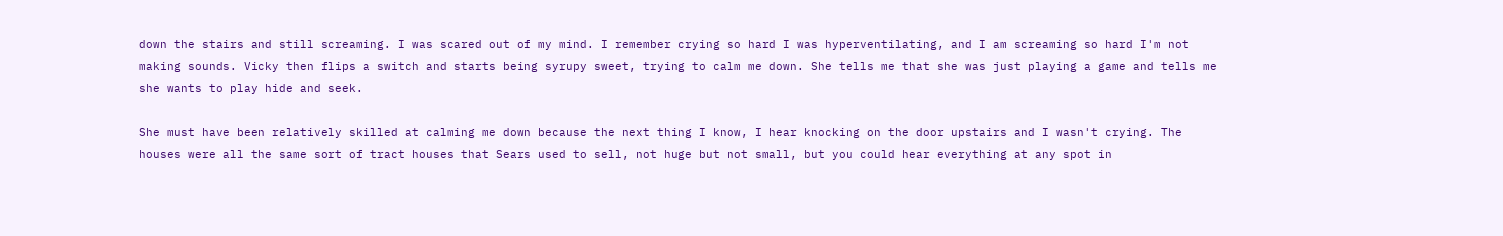down the stairs and still screaming. I was scared out of my mind. I remember crying so hard I was hyperventilating, and I am screaming so hard I'm not making sounds. Vicky then flips a switch and starts being syrupy sweet, trying to calm me down. She tells me that she was just playing a game and tells me she wants to play hide and seek.

She must have been relatively skilled at calming me down because the next thing I know, I hear knocking on the door upstairs and I wasn't crying. The houses were all the same sort of tract houses that Sears used to sell, not huge but not small, but you could hear everything at any spot in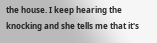the house. I keep hearing the knocking and she tells me that it's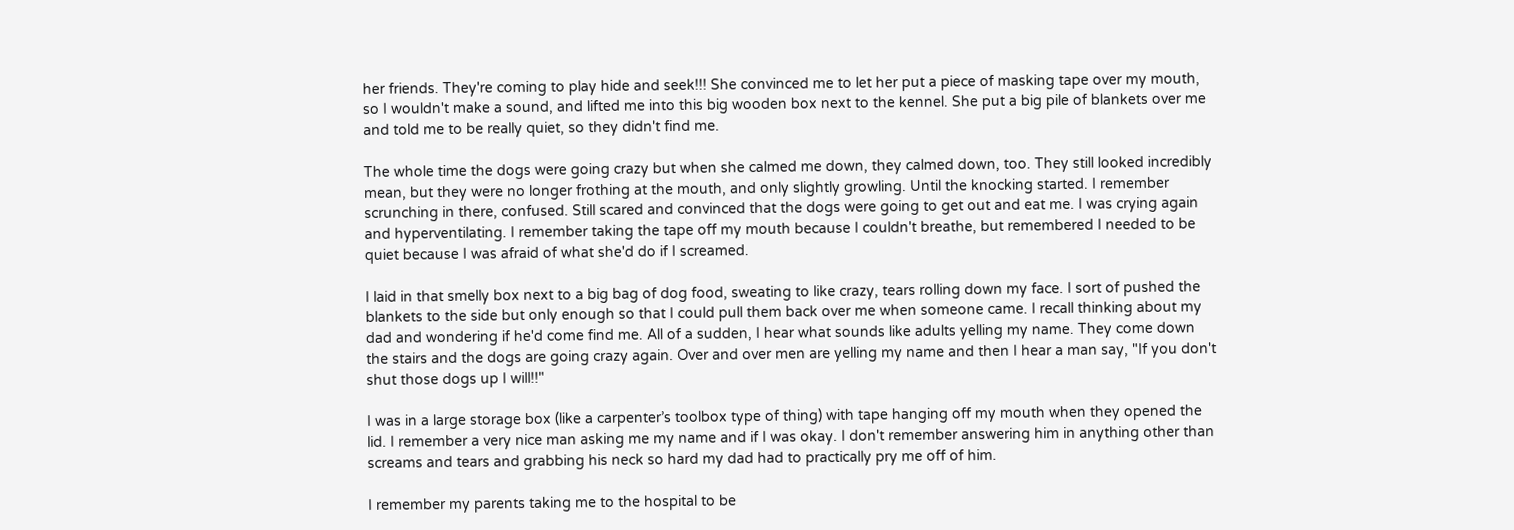her friends. They're coming to play hide and seek!!! She convinced me to let her put a piece of masking tape over my mouth, so I wouldn't make a sound, and lifted me into this big wooden box next to the kennel. She put a big pile of blankets over me and told me to be really quiet, so they didn't find me.

The whole time the dogs were going crazy but when she calmed me down, they calmed down, too. They still looked incredibly mean, but they were no longer frothing at the mouth, and only slightly growling. Until the knocking started. I remember scrunching in there, confused. Still scared and convinced that the dogs were going to get out and eat me. I was crying again and hyperventilating. I remember taking the tape off my mouth because I couldn't breathe, but remembered I needed to be quiet because I was afraid of what she'd do if I screamed.

I laid in that smelly box next to a big bag of dog food, sweating to like crazy, tears rolling down my face. I sort of pushed the blankets to the side but only enough so that I could pull them back over me when someone came. I recall thinking about my dad and wondering if he'd come find me. All of a sudden, I hear what sounds like adults yelling my name. They come down the stairs and the dogs are going crazy again. Over and over men are yelling my name and then I hear a man say, "If you don't shut those dogs up I will!!"

I was in a large storage box (like a carpenter’s toolbox type of thing) with tape hanging off my mouth when they opened the lid. I remember a very nice man asking me my name and if I was okay. I don't remember answering him in anything other than screams and tears and grabbing his neck so hard my dad had to practically pry me off of him.

I remember my parents taking me to the hospital to be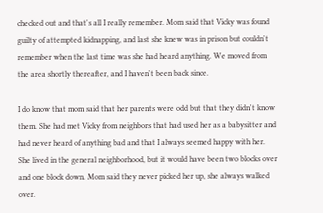checked out and that's all I really remember. Mom said that Vicky was found guilty of attempted kidnapping, and last she knew was in prison but couldn't remember when the last time was she had heard anything. We moved from the area shortly thereafter, and I haven't been back since.

I do know that mom said that her parents were odd but that they didn't know them. She had met Vicky from neighbors that had used her as a babysitter and had never heard of anything bad and that I always seemed happy with her. She lived in the general neighborhood, but it would have been two blocks over and one block down. Mom said they never picked her up, she always walked over.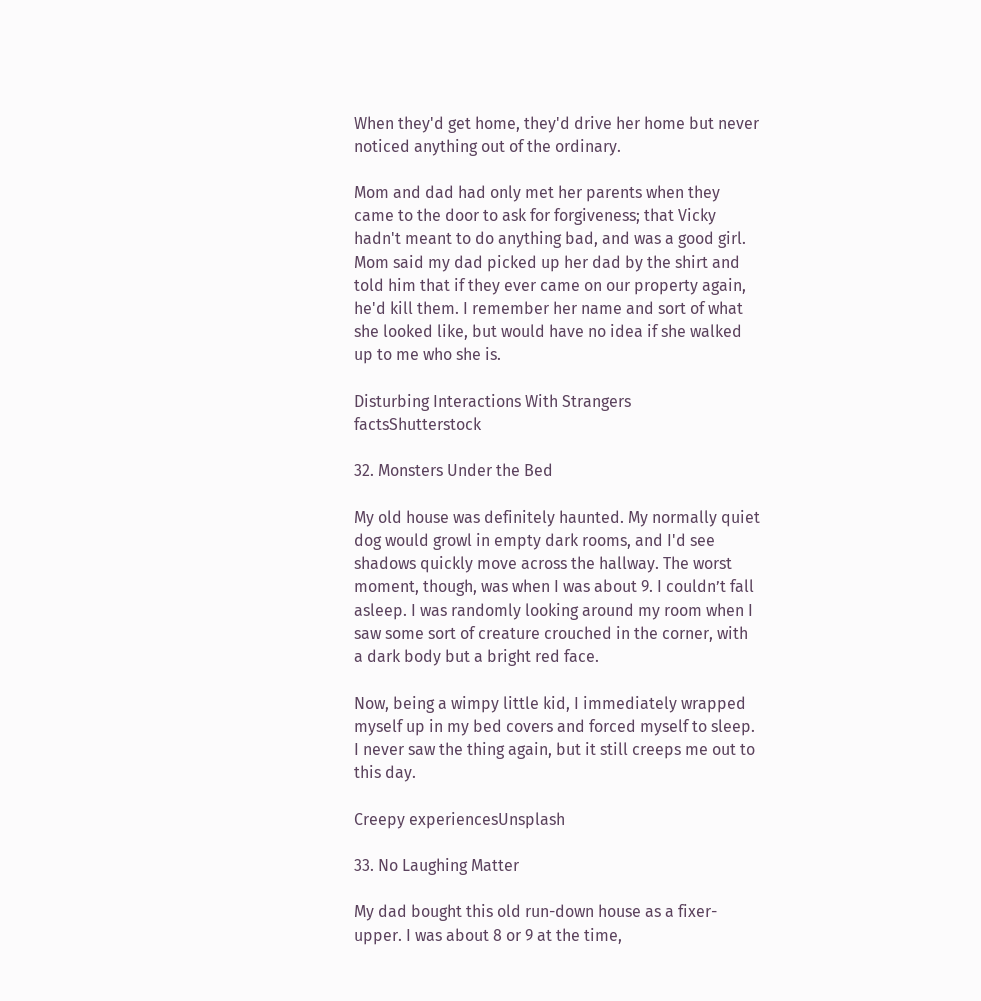When they'd get home, they'd drive her home but never noticed anything out of the ordinary.

Mom and dad had only met her parents when they came to the door to ask for forgiveness; that Vicky hadn't meant to do anything bad, and was a good girl. Mom said my dad picked up her dad by the shirt and told him that if they ever came on our property again, he'd kill them. I remember her name and sort of what she looked like, but would have no idea if she walked up to me who she is.

Disturbing Interactions With Strangers factsShutterstock

32. Monsters Under the Bed

My old house was definitely haunted. My normally quiet dog would growl in empty dark rooms, and I'd see shadows quickly move across the hallway. The worst moment, though, was when I was about 9. I couldn’t fall asleep. I was randomly looking around my room when I saw some sort of creature crouched in the corner, with a dark body but a bright red face.

Now, being a wimpy little kid, I immediately wrapped myself up in my bed covers and forced myself to sleep. I never saw the thing again, but it still creeps me out to this day.

Creepy experiencesUnsplash

33. No Laughing Matter

My dad bought this old run-down house as a fixer-upper. I was about 8 or 9 at the time,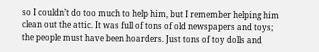so I couldn’t do too much to help him, but I remember helping him clean out the attic. It was full of tons of old newspapers and toys; the people must have been hoarders. Just tons of toy dolls and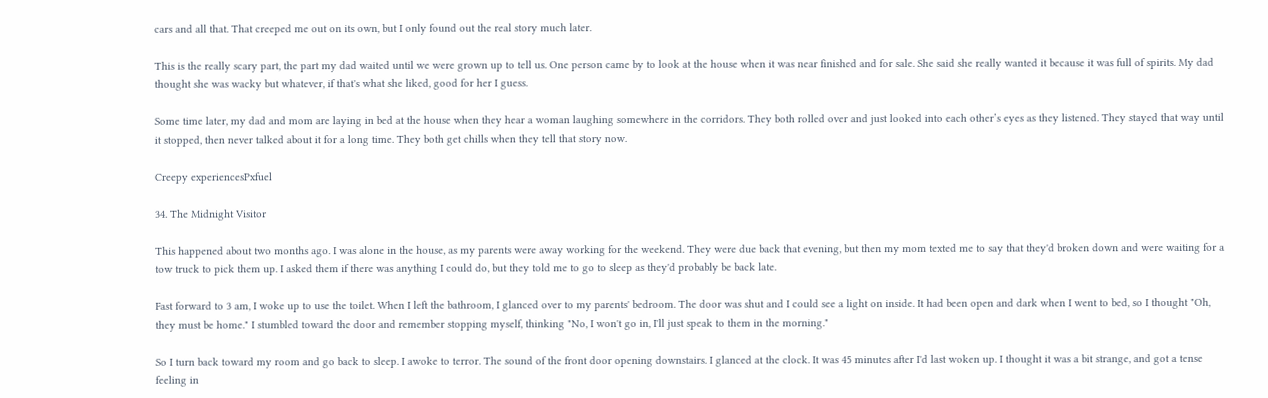cars and all that. That creeped me out on its own, but I only found out the real story much later.

This is the really scary part, the part my dad waited until we were grown up to tell us. One person came by to look at the house when it was near finished and for sale. She said she really wanted it because it was full of spirits. My dad thought she was wacky but whatever, if that's what she liked, good for her I guess.

Some time later, my dad and mom are laying in bed at the house when they hear a woman laughing somewhere in the corridors. They both rolled over and just looked into each other’s eyes as they listened. They stayed that way until it stopped, then never talked about it for a long time. They both get chills when they tell that story now.

Creepy experiencesPxfuel

34. The Midnight Visitor

This happened about two months ago. I was alone in the house, as my parents were away working for the weekend. They were due back that evening, but then my mom texted me to say that they'd broken down and were waiting for a tow truck to pick them up. I asked them if there was anything I could do, but they told me to go to sleep as they'd probably be back late.

Fast forward to 3 am, I woke up to use the toilet. When I left the bathroom, I glanced over to my parents' bedroom. The door was shut and I could see a light on inside. It had been open and dark when I went to bed, so I thought "Oh, they must be home." I stumbled toward the door and remember stopping myself, thinking "No, I won't go in, I'll just speak to them in the morning."

So I turn back toward my room and go back to sleep. I awoke to terror. The sound of the front door opening downstairs. I glanced at the clock. It was 45 minutes after I'd last woken up. I thought it was a bit strange, and got a tense feeling in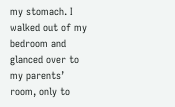my stomach. I walked out of my bedroom and glanced over to my parents’ room, only to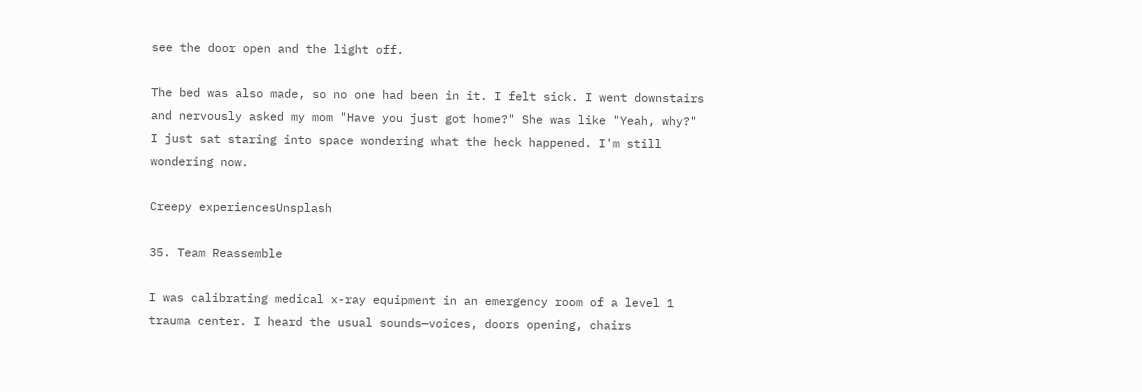see the door open and the light off.

The bed was also made, so no one had been in it. I felt sick. I went downstairs and nervously asked my mom "Have you just got home?" She was like "Yeah, why?" I just sat staring into space wondering what the heck happened. I'm still wondering now.

Creepy experiencesUnsplash

35. Team Reassemble

I was calibrating medical x-ray equipment in an emergency room of a level 1 trauma center. I heard the usual sounds—voices, doors opening, chairs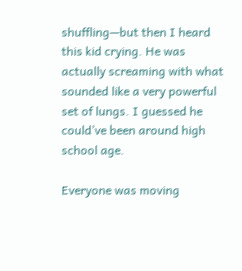shuffling—but then I heard this kid crying. He was actually screaming with what sounded like a very powerful set of lungs. I guessed he could’ve been around high school age.

Everyone was moving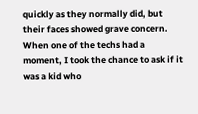quickly as they normally did, but their faces showed grave concern. When one of the techs had a moment, I took the chance to ask if it was a kid who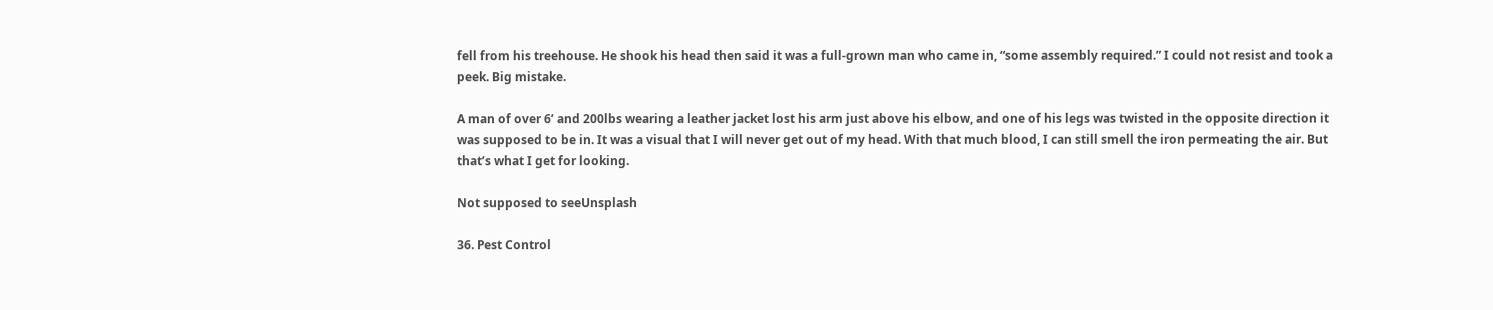fell from his treehouse. He shook his head then said it was a full-grown man who came in, “some assembly required.” I could not resist and took a peek. Big mistake.

A man of over 6’ and 200lbs wearing a leather jacket lost his arm just above his elbow, and one of his legs was twisted in the opposite direction it was supposed to be in. It was a visual that I will never get out of my head. With that much blood, I can still smell the iron permeating the air. But that’s what I get for looking.

Not supposed to seeUnsplash

36. Pest Control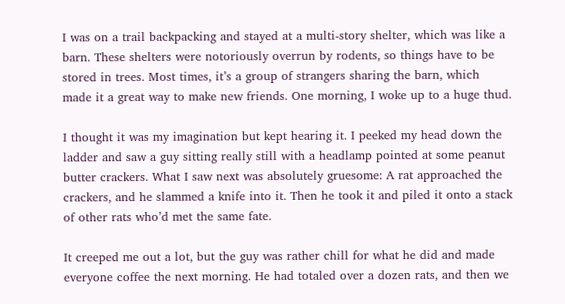I was on a trail backpacking and stayed at a multi-story shelter, which was like a barn. These shelters were notoriously overrun by rodents, so things have to be stored in trees. Most times, it’s a group of strangers sharing the barn, which made it a great way to make new friends. One morning, I woke up to a huge thud.

I thought it was my imagination but kept hearing it. I peeked my head down the ladder and saw a guy sitting really still with a headlamp pointed at some peanut butter crackers. What I saw next was absolutely gruesome: A rat approached the crackers, and he slammed a knife into it. Then he took it and piled it onto a stack of other rats who’d met the same fate.

It creeped me out a lot, but the guy was rather chill for what he did and made everyone coffee the next morning. He had totaled over a dozen rats, and then we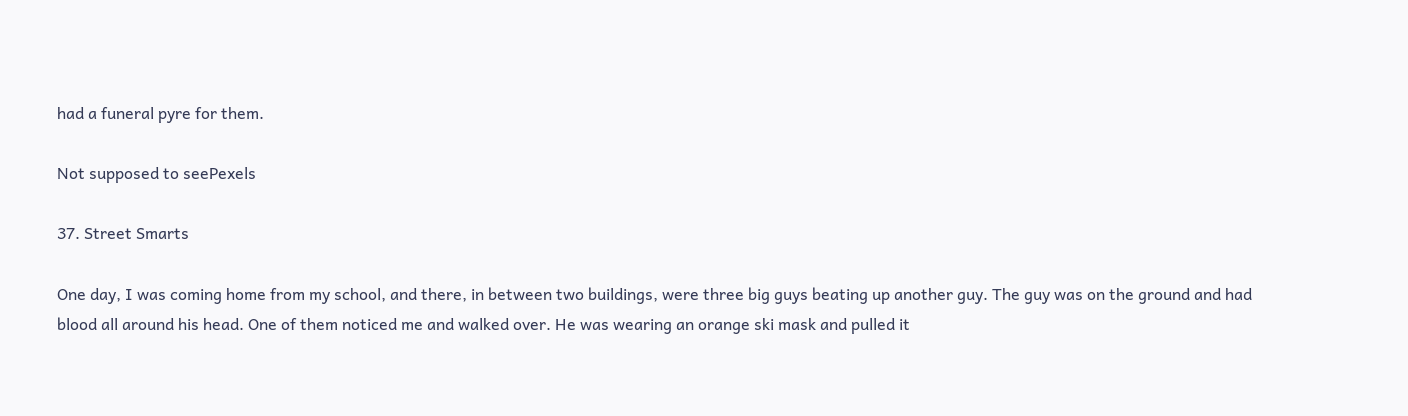had a funeral pyre for them.

Not supposed to seePexels

37. Street Smarts

One day, I was coming home from my school, and there, in between two buildings, were three big guys beating up another guy. The guy was on the ground and had blood all around his head. One of them noticed me and walked over. He was wearing an orange ski mask and pulled it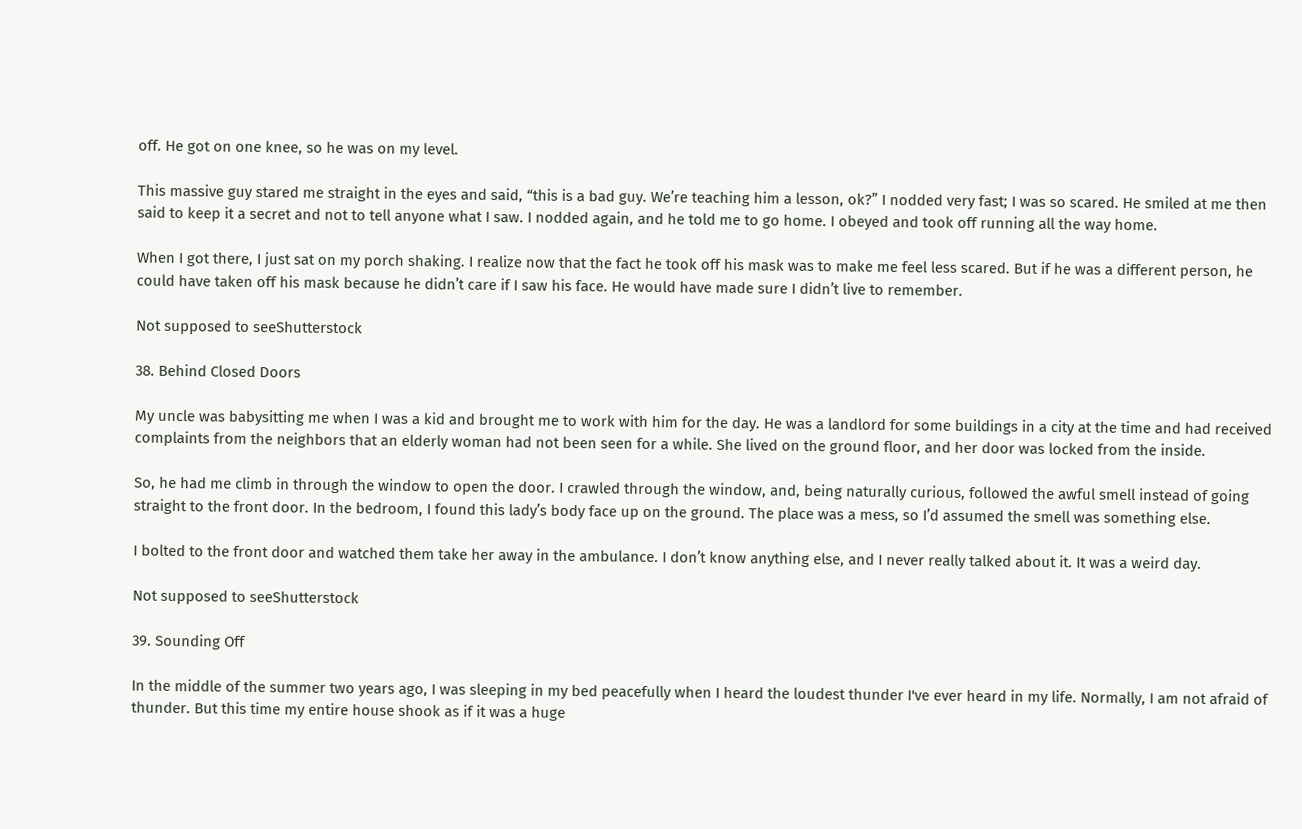off. He got on one knee, so he was on my level.

This massive guy stared me straight in the eyes and said, “this is a bad guy. We’re teaching him a lesson, ok?” I nodded very fast; I was so scared. He smiled at me then said to keep it a secret and not to tell anyone what I saw. I nodded again, and he told me to go home. I obeyed and took off running all the way home.

When I got there, I just sat on my porch shaking. I realize now that the fact he took off his mask was to make me feel less scared. But if he was a different person, he could have taken off his mask because he didn’t care if I saw his face. He would have made sure I didn’t live to remember.

Not supposed to seeShutterstock

38. Behind Closed Doors

My uncle was babysitting me when I was a kid and brought me to work with him for the day. He was a landlord for some buildings in a city at the time and had received complaints from the neighbors that an elderly woman had not been seen for a while. She lived on the ground floor, and her door was locked from the inside.

So, he had me climb in through the window to open the door. I crawled through the window, and, being naturally curious, followed the awful smell instead of going straight to the front door. In the bedroom, I found this lady’s body face up on the ground. The place was a mess, so I’d assumed the smell was something else.

I bolted to the front door and watched them take her away in the ambulance. I don’t know anything else, and I never really talked about it. It was a weird day.

Not supposed to seeShutterstock

39. Sounding Off

In the middle of the summer two years ago, I was sleeping in my bed peacefully when I heard the loudest thunder I've ever heard in my life. Normally, I am not afraid of thunder. But this time my entire house shook as if it was a huge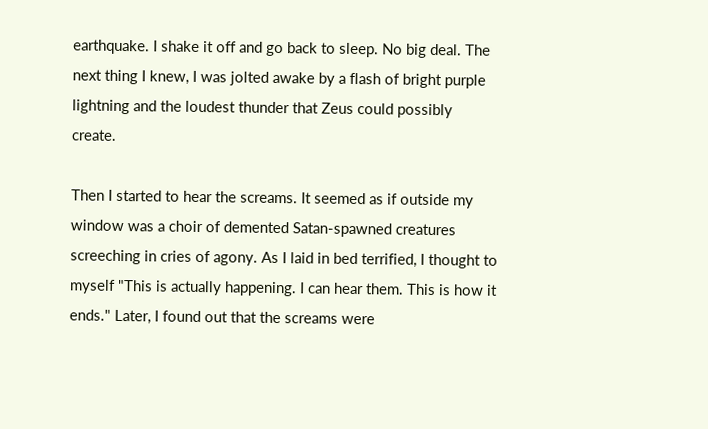earthquake. I shake it off and go back to sleep. No big deal. The next thing I knew, I was jolted awake by a flash of bright purple lightning and the loudest thunder that Zeus could possibly create.

Then I started to hear the screams. It seemed as if outside my window was a choir of demented Satan-spawned creatures screeching in cries of agony. As I laid in bed terrified, I thought to myself "This is actually happening. I can hear them. This is how it ends." Later, I found out that the screams were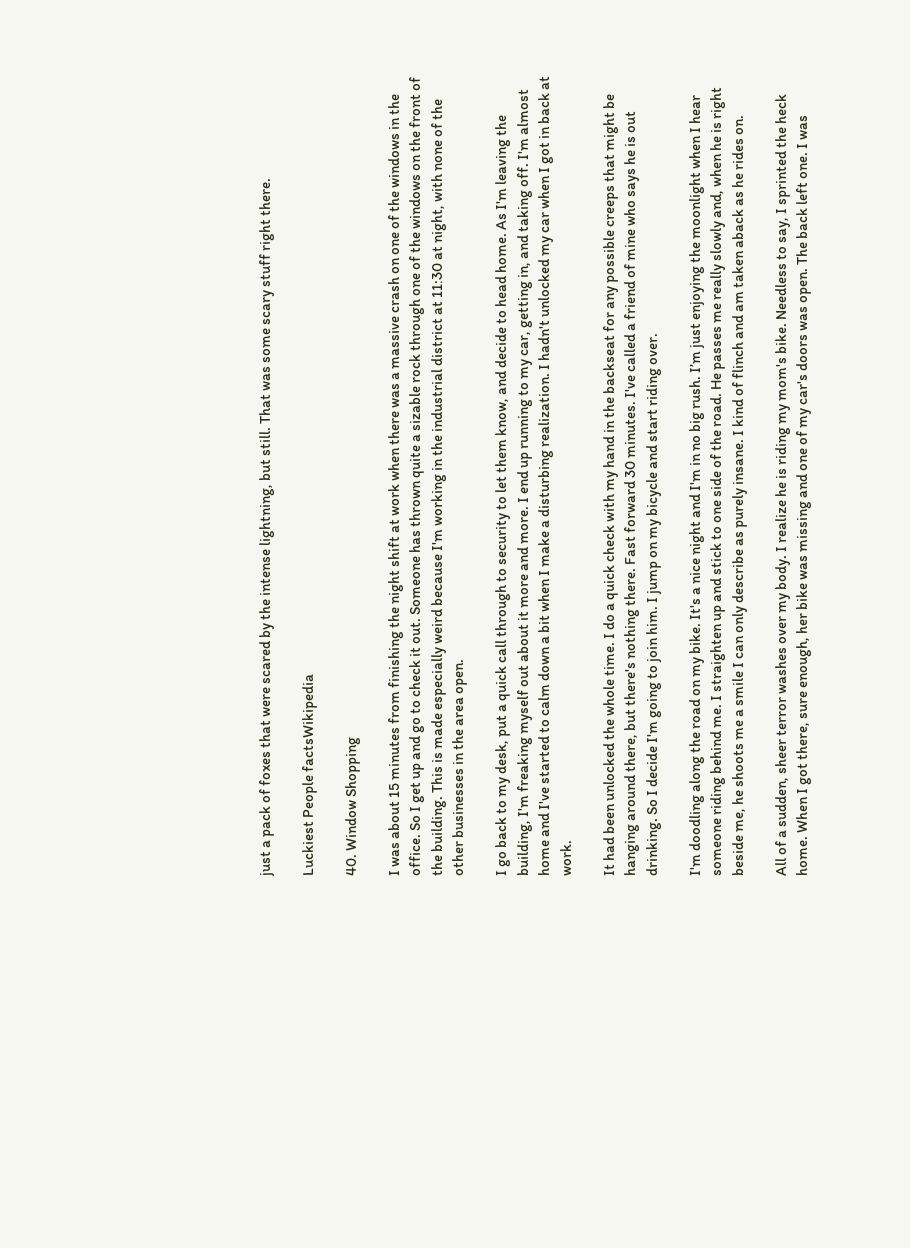just a pack of foxes that were scared by the intense lightning, but still. That was some scary stuff right there.

Luckiest People factsWikipedia

40. Window Shopping

I was about 15 minutes from finishing the night shift at work when there was a massive crash on one of the windows in the office. So I get up and go to check it out. Someone has thrown quite a sizable rock through one of the windows on the front of the building. This is made especially weird because I'm working in the industrial district at 11:30 at night, with none of the other businesses in the area open.

I go back to my desk, put a quick call through to security to let them know, and decide to head home. As I'm leaving the building, I'm freaking myself out about it more and more. I end up running to my car, getting in, and taking off. I'm almost home and I've started to calm down a bit when I make a disturbing realization. I hadn't unlocked my car when I got in back at work.

It had been unlocked the whole time. I do a quick check with my hand in the backseat for any possible creeps that might be hanging around there, but there's nothing there. Fast forward 30 minutes. I've called a friend of mine who says he is out drinking. So I decide I'm going to join him. I jump on my bicycle and start riding over.

I'm doodling along the road on my bike. It's a nice night and I'm in no big rush. I’m just enjoying the moonlight when I hear someone riding behind me. I straighten up and stick to one side of the road. He passes me really slowly and, when he is right beside me, he shoots me a smile I can only describe as purely insane. I kind of flinch and am taken aback as he rides on.

All of a sudden, sheer terror washes over my body. I realize he is riding my mom's bike. Needless to say, I sprinted the heck home. When I got there, sure enough, her bike was missing and one of my car's doors was open. The back left one. I was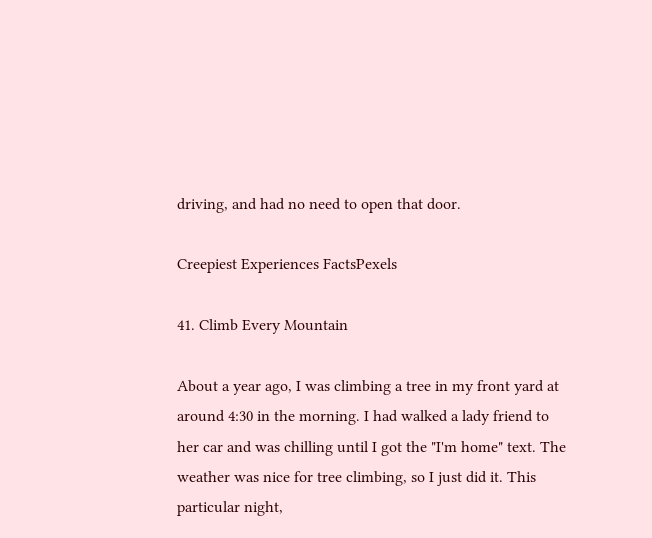driving, and had no need to open that door.

Creepiest Experiences FactsPexels

41. Climb Every Mountain

About a year ago, I was climbing a tree in my front yard at around 4:30 in the morning. I had walked a lady friend to her car and was chilling until I got the "I'm home" text. The weather was nice for tree climbing, so I just did it. This particular night,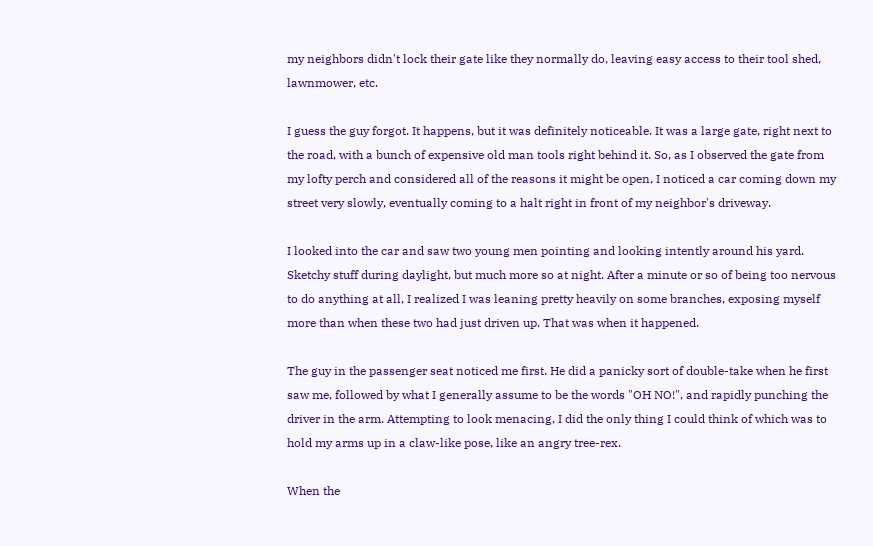my neighbors didn't lock their gate like they normally do, leaving easy access to their tool shed, lawnmower, etc.

I guess the guy forgot. It happens, but it was definitely noticeable. It was a large gate, right next to the road, with a bunch of expensive old man tools right behind it. So, as I observed the gate from my lofty perch and considered all of the reasons it might be open, I noticed a car coming down my street very slowly, eventually coming to a halt right in front of my neighbor's driveway.

I looked into the car and saw two young men pointing and looking intently around his yard. Sketchy stuff during daylight, but much more so at night. After a minute or so of being too nervous to do anything at all, I realized I was leaning pretty heavily on some branches, exposing myself more than when these two had just driven up. That was when it happened.

The guy in the passenger seat noticed me first. He did a panicky sort of double-take when he first saw me, followed by what I generally assume to be the words "OH NO!", and rapidly punching the driver in the arm. Attempting to look menacing, I did the only thing I could think of which was to hold my arms up in a claw-like pose, like an angry tree-rex.

When the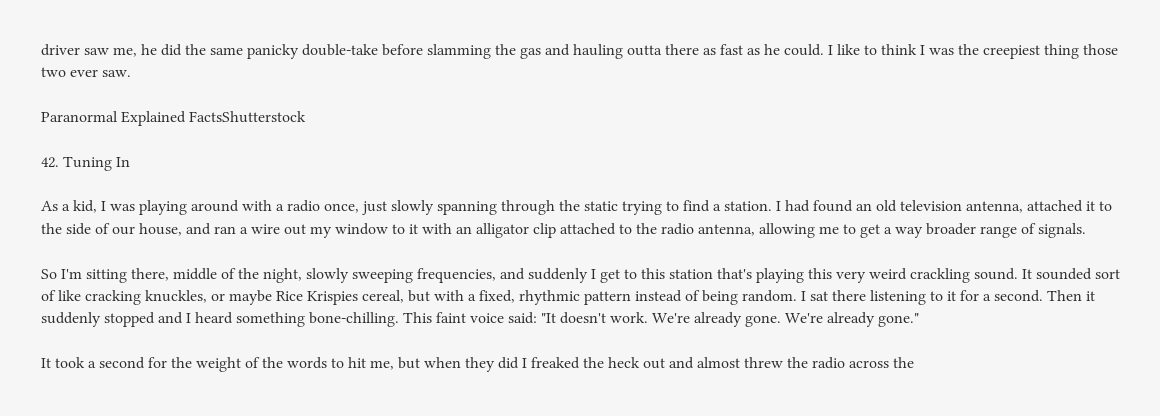driver saw me, he did the same panicky double-take before slamming the gas and hauling outta there as fast as he could. I like to think I was the creepiest thing those two ever saw.

Paranormal Explained FactsShutterstock

42. Tuning In

As a kid, I was playing around with a radio once, just slowly spanning through the static trying to find a station. I had found an old television antenna, attached it to the side of our house, and ran a wire out my window to it with an alligator clip attached to the radio antenna, allowing me to get a way broader range of signals.

So I'm sitting there, middle of the night, slowly sweeping frequencies, and suddenly I get to this station that's playing this very weird crackling sound. It sounded sort of like cracking knuckles, or maybe Rice Krispies cereal, but with a fixed, rhythmic pattern instead of being random. I sat there listening to it for a second. Then it suddenly stopped and I heard something bone-chilling. This faint voice said: "It doesn't work. We're already gone. We're already gone."

It took a second for the weight of the words to hit me, but when they did I freaked the heck out and almost threw the radio across the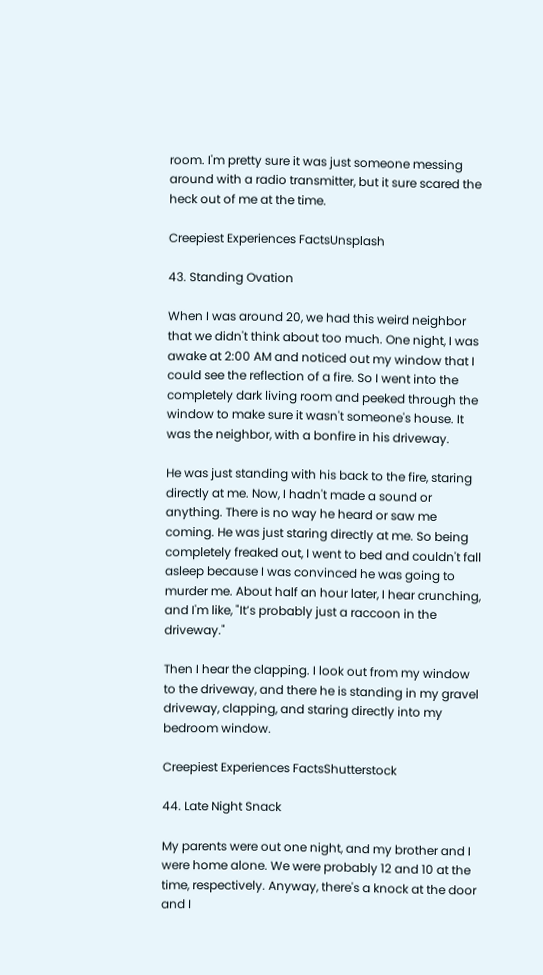room. I'm pretty sure it was just someone messing around with a radio transmitter, but it sure scared the heck out of me at the time.

Creepiest Experiences FactsUnsplash

43. Standing Ovation

When I was around 20, we had this weird neighbor that we didn't think about too much. One night, I was awake at 2:00 AM and noticed out my window that I could see the reflection of a fire. So I went into the completely dark living room and peeked through the window to make sure it wasn't someone's house. It was the neighbor, with a bonfire in his driveway.

He was just standing with his back to the fire, staring directly at me. Now, I hadn't made a sound or anything. There is no way he heard or saw me coming. He was just staring directly at me. So being completely freaked out, I went to bed and couldn't fall asleep because I was convinced he was going to murder me. About half an hour later, I hear crunching, and I'm like, "It’s probably just a raccoon in the driveway."

Then I hear the clapping. I look out from my window to the driveway, and there he is standing in my gravel driveway, clapping, and staring directly into my bedroom window.

Creepiest Experiences FactsShutterstock

44. Late Night Snack

My parents were out one night, and my brother and I were home alone. We were probably 12 and 10 at the time, respectively. Anyway, there's a knock at the door and I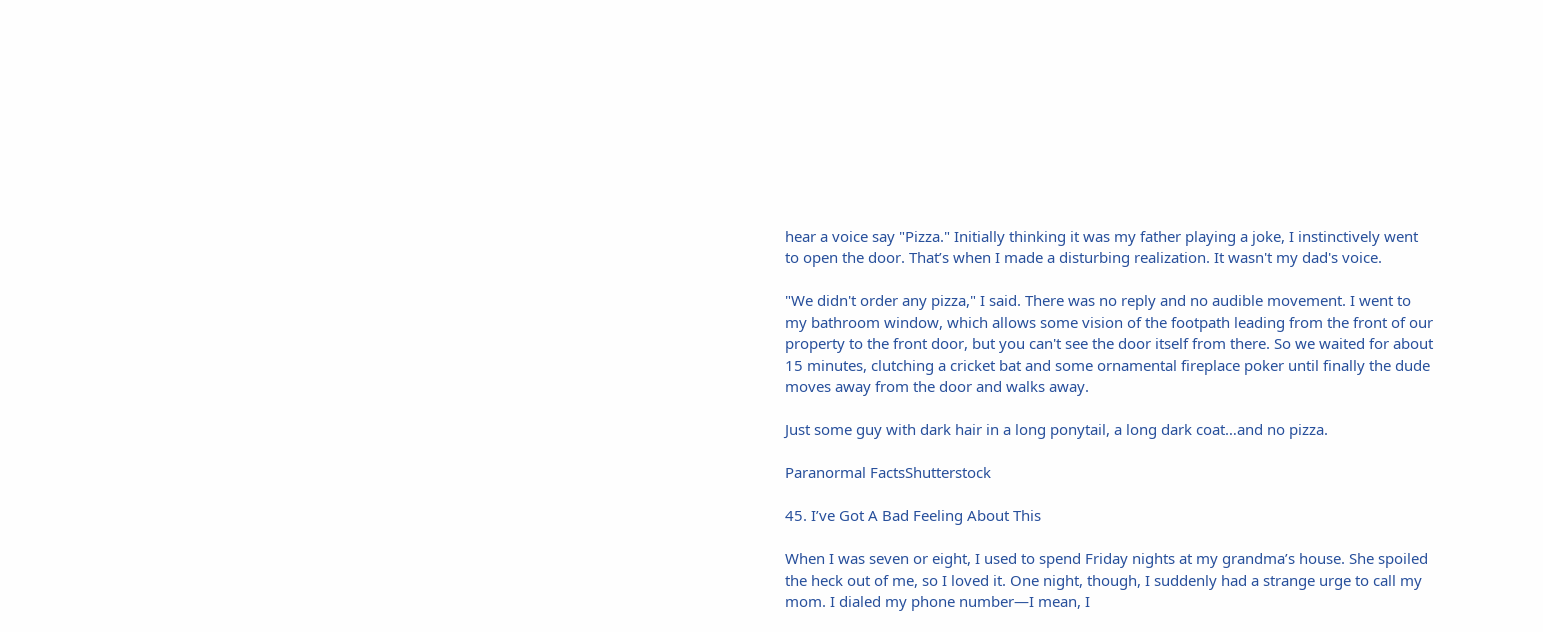hear a voice say "Pizza." Initially thinking it was my father playing a joke, I instinctively went to open the door. That’s when I made a disturbing realization. It wasn't my dad's voice.

"We didn't order any pizza," I said. There was no reply and no audible movement. I went to my bathroom window, which allows some vision of the footpath leading from the front of our property to the front door, but you can't see the door itself from there. So we waited for about 15 minutes, clutching a cricket bat and some ornamental fireplace poker until finally the dude moves away from the door and walks away.

Just some guy with dark hair in a long ponytail, a long dark coat…and no pizza.

Paranormal FactsShutterstock

45. I’ve Got A Bad Feeling About This

When I was seven or eight, I used to spend Friday nights at my grandma’s house. She spoiled the heck out of me, so I loved it. One night, though, I suddenly had a strange urge to call my mom. I dialed my phone number—I mean, I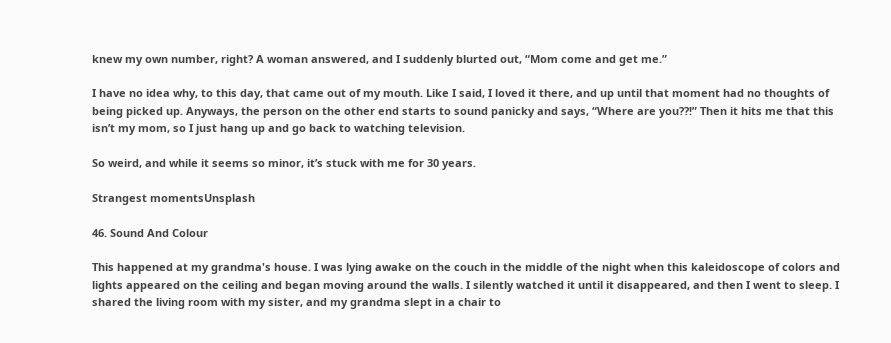knew my own number, right? A woman answered, and I suddenly blurted out, “Mom come and get me.”

I have no idea why, to this day, that came out of my mouth. Like I said, I loved it there, and up until that moment had no thoughts of being picked up. Anyways, the person on the other end starts to sound panicky and says, “Where are you??!” Then it hits me that this isn’t my mom, so I just hang up and go back to watching television.

So weird, and while it seems so minor, it’s stuck with me for 30 years.

Strangest momentsUnsplash

46. Sound And Colour

This happened at my grandma's house. I was lying awake on the couch in the middle of the night when this kaleidoscope of colors and lights appeared on the ceiling and began moving around the walls. I silently watched it until it disappeared, and then I went to sleep. I shared the living room with my sister, and my grandma slept in a chair to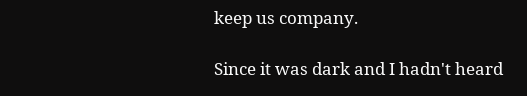keep us company.

Since it was dark and I hadn't heard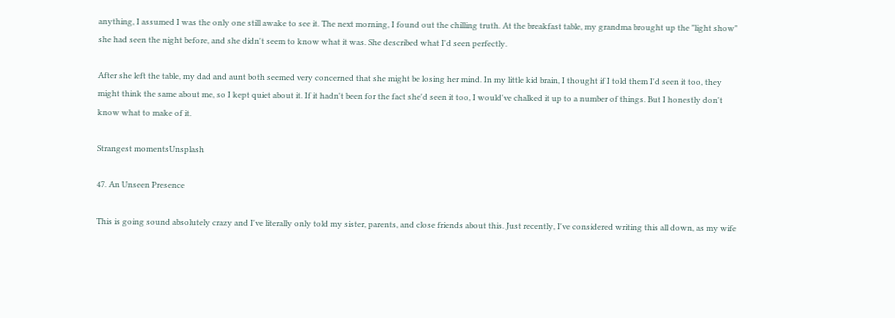anything, I assumed I was the only one still awake to see it. The next morning, I found out the chilling truth. At the breakfast table, my grandma brought up the "light show" she had seen the night before, and she didn't seem to know what it was. She described what I'd seen perfectly.

After she left the table, my dad and aunt both seemed very concerned that she might be losing her mind. In my little kid brain, I thought if I told them I'd seen it too, they might think the same about me, so I kept quiet about it. If it hadn't been for the fact she'd seen it too, I would've chalked it up to a number of things. But I honestly don't know what to make of it.

Strangest momentsUnsplash

47. An Unseen Presence

This is going sound absolutely crazy and I've literally only told my sister, parents, and close friends about this. Just recently, I've considered writing this all down, as my wife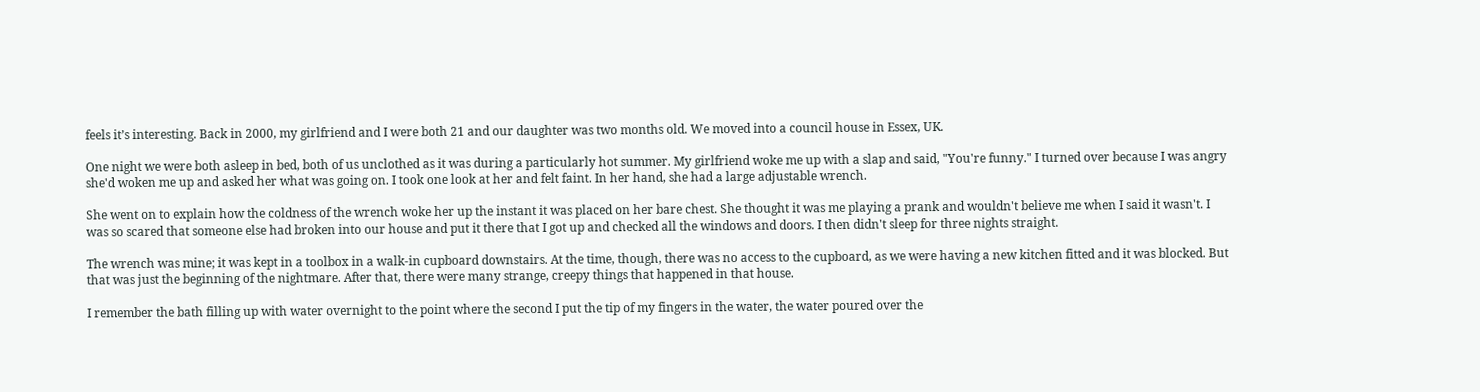feels it’s interesting. Back in 2000, my girlfriend and I were both 21 and our daughter was two months old. We moved into a council house in Essex, UK.

One night we were both asleep in bed, both of us unclothed as it was during a particularly hot summer. My girlfriend woke me up with a slap and said, "You're funny." I turned over because I was angry she'd woken me up and asked her what was going on. I took one look at her and felt faint. In her hand, she had a large adjustable wrench.

She went on to explain how the coldness of the wrench woke her up the instant it was placed on her bare chest. She thought it was me playing a prank and wouldn't believe me when I said it wasn't. I was so scared that someone else had broken into our house and put it there that I got up and checked all the windows and doors. I then didn't sleep for three nights straight.

The wrench was mine; it was kept in a toolbox in a walk-in cupboard downstairs. At the time, though, there was no access to the cupboard, as we were having a new kitchen fitted and it was blocked. But that was just the beginning of the nightmare. After that, there were many strange, creepy things that happened in that house.

I remember the bath filling up with water overnight to the point where the second I put the tip of my fingers in the water, the water poured over the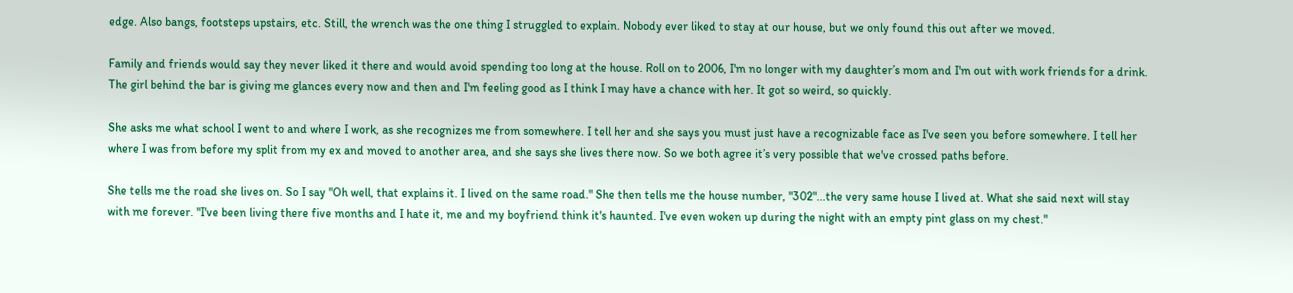edge. Also bangs, footsteps upstairs, etc. Still, the wrench was the one thing I struggled to explain. Nobody ever liked to stay at our house, but we only found this out after we moved.

Family and friends would say they never liked it there and would avoid spending too long at the house. Roll on to 2006, I'm no longer with my daughter’s mom and I'm out with work friends for a drink. The girl behind the bar is giving me glances every now and then and I'm feeling good as I think I may have a chance with her. It got so weird, so quickly.

She asks me what school I went to and where I work, as she recognizes me from somewhere. I tell her and she says you must just have a recognizable face as I've seen you before somewhere. I tell her where I was from before my split from my ex and moved to another area, and she says she lives there now. So we both agree it’s very possible that we've crossed paths before.

She tells me the road she lives on. So I say "Oh well, that explains it. I lived on the same road." She then tells me the house number, "302"...the very same house I lived at. What she said next will stay with me forever. "I've been living there five months and I hate it, me and my boyfriend think it's haunted. I've even woken up during the night with an empty pint glass on my chest."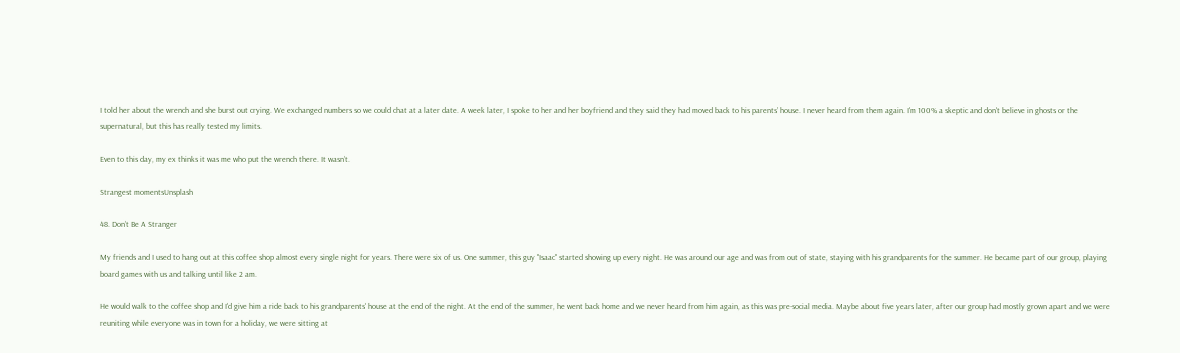I told her about the wrench and she burst out crying. We exchanged numbers so we could chat at a later date. A week later, I spoke to her and her boyfriend and they said they had moved back to his parents’ house. I never heard from them again. I'm 100% a skeptic and don't believe in ghosts or the supernatural, but this has really tested my limits.

Even to this day, my ex thinks it was me who put the wrench there. It wasn’t.

Strangest momentsUnsplash

48. Don’t Be A Stranger

My friends and I used to hang out at this coffee shop almost every single night for years. There were six of us. One summer, this guy "Isaac" started showing up every night. He was around our age and was from out of state, staying with his grandparents for the summer. He became part of our group, playing board games with us and talking until like 2 am.

He would walk to the coffee shop and I'd give him a ride back to his grandparents' house at the end of the night. At the end of the summer, he went back home and we never heard from him again, as this was pre-social media. Maybe about five years later, after our group had mostly grown apart and we were reuniting while everyone was in town for a holiday, we were sitting at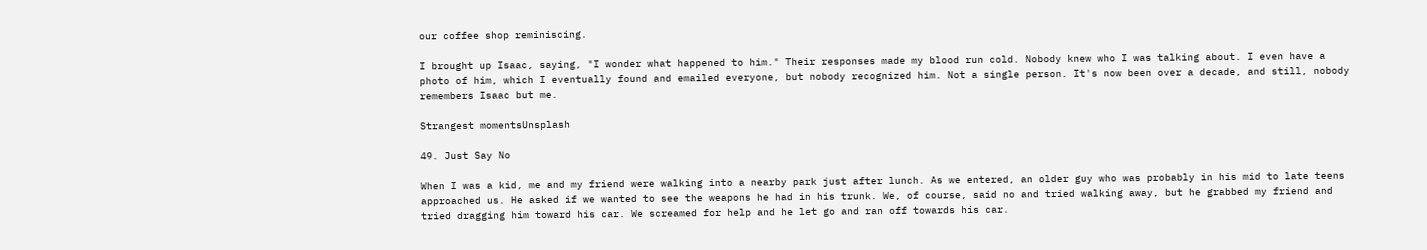our coffee shop reminiscing.

I brought up Isaac, saying, "I wonder what happened to him." Their responses made my blood run cold. Nobody knew who I was talking about. I even have a photo of him, which I eventually found and emailed everyone, but nobody recognized him. Not a single person. It's now been over a decade, and still, nobody remembers Isaac but me.

Strangest momentsUnsplash

49. Just Say No

When I was a kid, me and my friend were walking into a nearby park just after lunch. As we entered, an older guy who was probably in his mid to late teens approached us. He asked if we wanted to see the weapons he had in his trunk. We, of course, said no and tried walking away, but he grabbed my friend and tried dragging him toward his car. We screamed for help and he let go and ran off towards his car.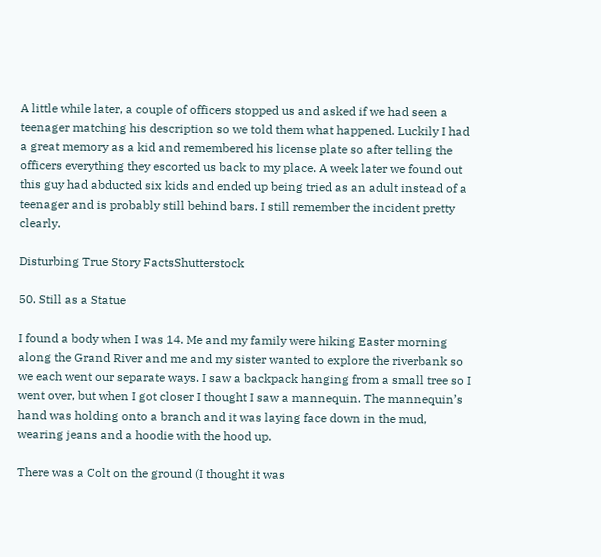A little while later, a couple of officers stopped us and asked if we had seen a teenager matching his description so we told them what happened. Luckily I had a great memory as a kid and remembered his license plate so after telling the officers everything they escorted us back to my place. A week later we found out this guy had abducted six kids and ended up being tried as an adult instead of a teenager and is probably still behind bars. I still remember the incident pretty clearly.

Disturbing True Story FactsShutterstock

50. Still as a Statue

I found a body when I was 14. Me and my family were hiking Easter morning along the Grand River and me and my sister wanted to explore the riverbank so we each went our separate ways. I saw a backpack hanging from a small tree so I went over, but when I got closer I thought I saw a mannequin. The mannequin’s hand was holding onto a branch and it was laying face down in the mud, wearing jeans and a hoodie with the hood up.

There was a Colt on the ground (I thought it was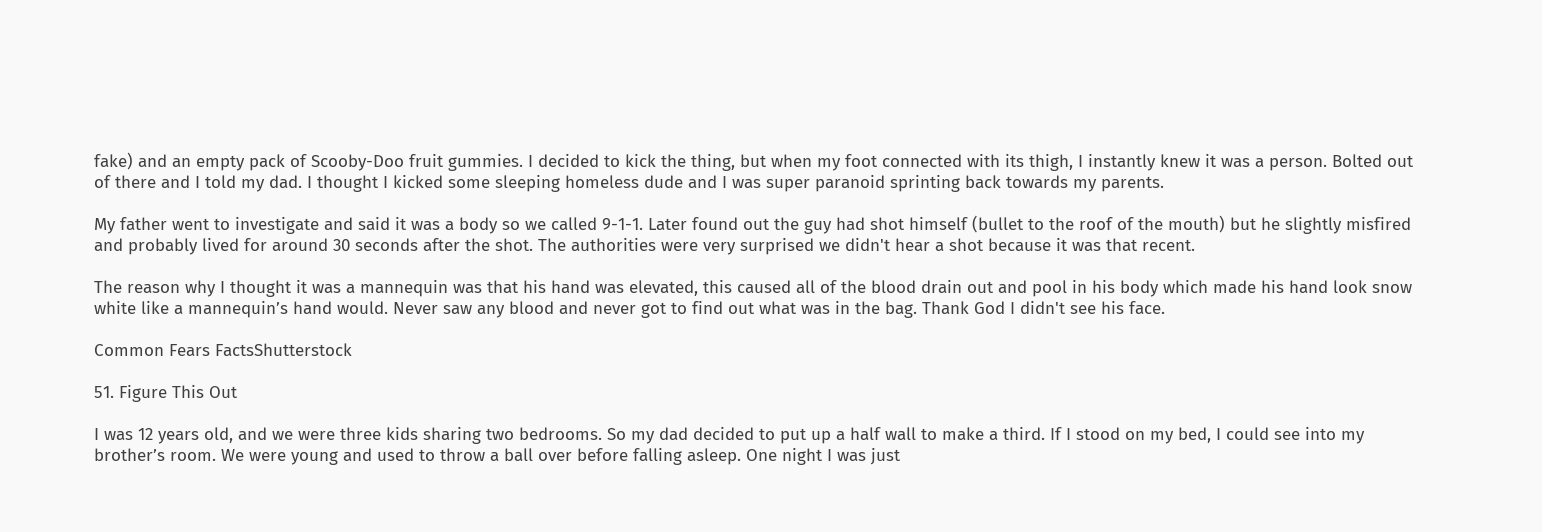fake) and an empty pack of Scooby-Doo fruit gummies. I decided to kick the thing, but when my foot connected with its thigh, I instantly knew it was a person. Bolted out of there and I told my dad. I thought I kicked some sleeping homeless dude and I was super paranoid sprinting back towards my parents.

My father went to investigate and said it was a body so we called 9-1-1. Later found out the guy had shot himself (bullet to the roof of the mouth) but he slightly misfired and probably lived for around 30 seconds after the shot. The authorities were very surprised we didn't hear a shot because it was that recent.

The reason why I thought it was a mannequin was that his hand was elevated, this caused all of the blood drain out and pool in his body which made his hand look snow white like a mannequin’s hand would. Never saw any blood and never got to find out what was in the bag. Thank God I didn't see his face.

Common Fears FactsShutterstock

51. Figure This Out

I was 12 years old, and we were three kids sharing two bedrooms. So my dad decided to put up a half wall to make a third. If I stood on my bed, I could see into my brother’s room. We were young and used to throw a ball over before falling asleep. One night I was just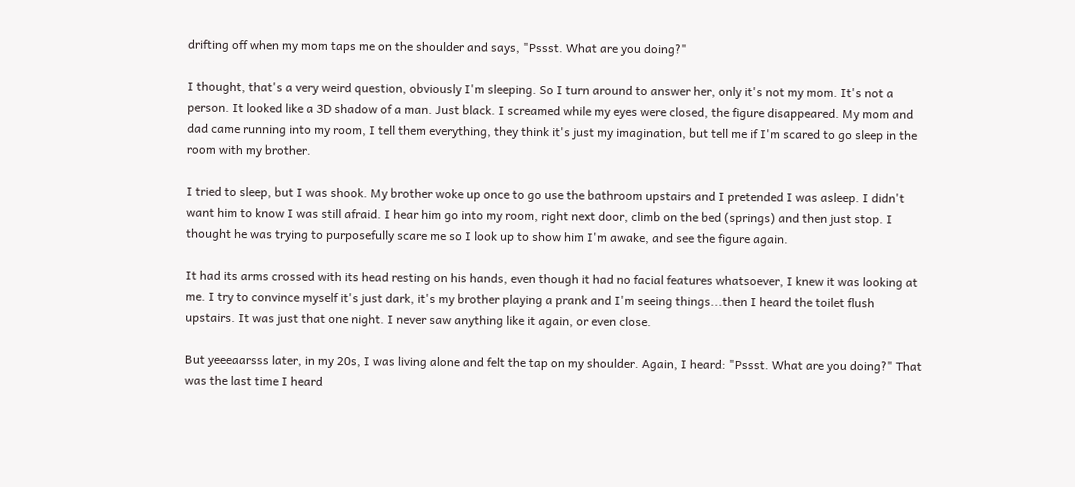drifting off when my mom taps me on the shoulder and says, "Pssst. What are you doing?"

I thought, that's a very weird question, obviously I'm sleeping. So I turn around to answer her, only it's not my mom. It's not a person. It looked like a 3D shadow of a man. Just black. I screamed while my eyes were closed, the figure disappeared. My mom and dad came running into my room, I tell them everything, they think it's just my imagination, but tell me if I'm scared to go sleep in the room with my brother.

I tried to sleep, but I was shook. My brother woke up once to go use the bathroom upstairs and I pretended I was asleep. I didn't want him to know I was still afraid. I hear him go into my room, right next door, climb on the bed (springs) and then just stop. I thought he was trying to purposefully scare me so I look up to show him I'm awake, and see the figure again.

It had its arms crossed with its head resting on his hands, even though it had no facial features whatsoever, I knew it was looking at me. I try to convince myself it's just dark, it's my brother playing a prank and I'm seeing things...then I heard the toilet flush upstairs. It was just that one night. I never saw anything like it again, or even close.

But yeeeaarsss later, in my 20s, I was living alone and felt the tap on my shoulder. Again, I heard: "Pssst. What are you doing?" That was the last time I heard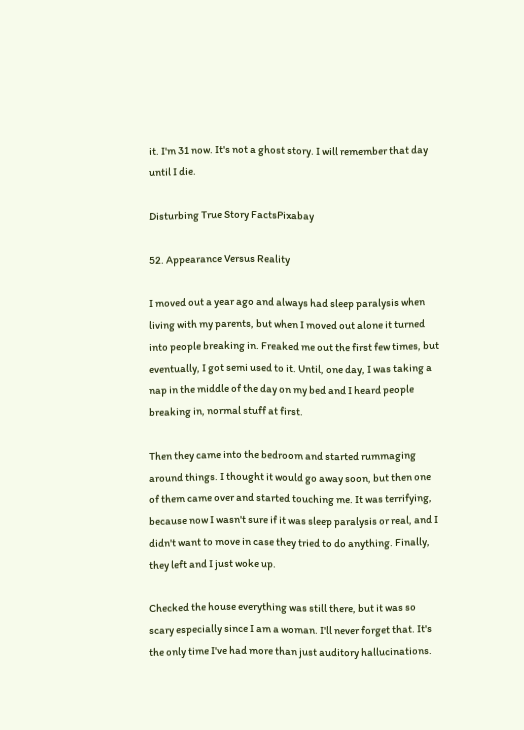it. I'm 31 now. It's not a ghost story. I will remember that day until I die.

Disturbing True Story FactsPixabay

52. Appearance Versus Reality

I moved out a year ago and always had sleep paralysis when living with my parents, but when I moved out alone it turned into people breaking in. Freaked me out the first few times, but eventually, I got semi used to it. Until, one day, I was taking a nap in the middle of the day on my bed and I heard people breaking in, normal stuff at first.

Then they came into the bedroom and started rummaging around things. I thought it would go away soon, but then one of them came over and started touching me. It was terrifying, because now I wasn't sure if it was sleep paralysis or real, and I didn't want to move in case they tried to do anything. Finally, they left and I just woke up.

Checked the house everything was still there, but it was so scary especially since I am a woman. I'll never forget that. It's the only time I've had more than just auditory hallucinations.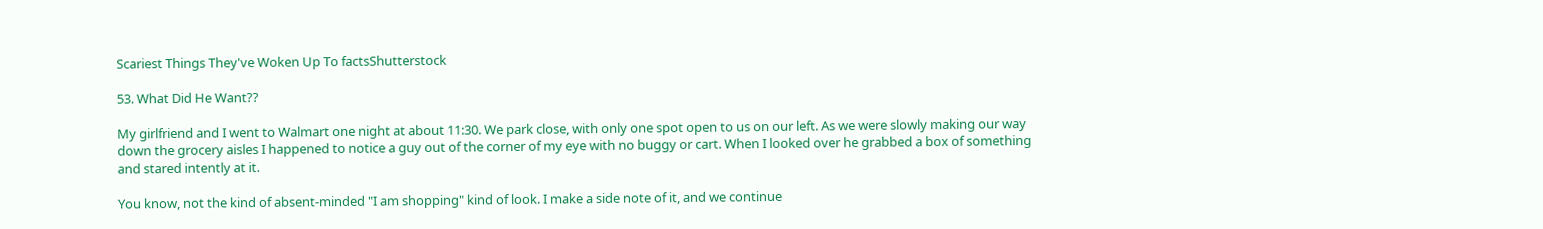Scariest Things They've Woken Up To factsShutterstock

53. What Did He Want??

My girlfriend and I went to Walmart one night at about 11:30. We park close, with only one spot open to us on our left. As we were slowly making our way down the grocery aisles I happened to notice a guy out of the corner of my eye with no buggy or cart. When I looked over he grabbed a box of something and stared intently at it.

You know, not the kind of absent-minded "I am shopping" kind of look. I make a side note of it, and we continue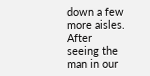down a few more aisles. After seeing the man in our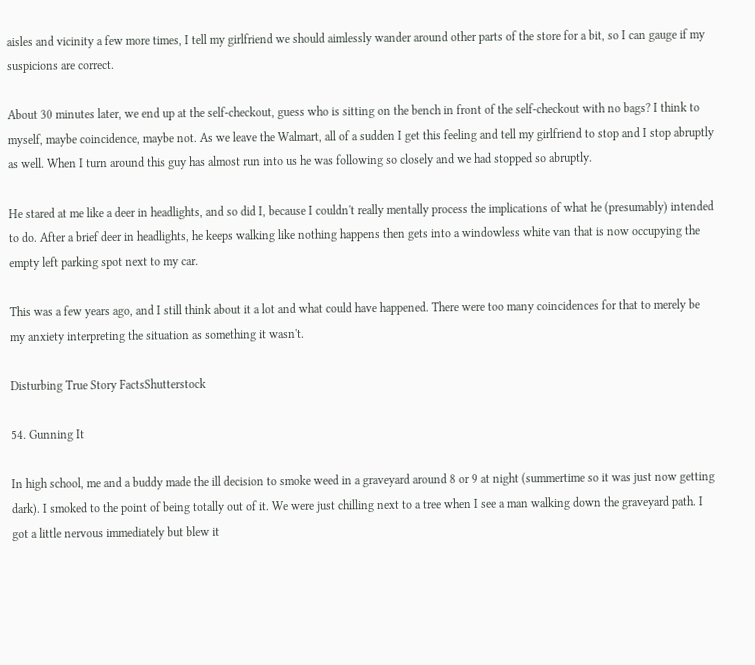aisles and vicinity a few more times, I tell my girlfriend we should aimlessly wander around other parts of the store for a bit, so I can gauge if my suspicions are correct.

About 30 minutes later, we end up at the self-checkout, guess who is sitting on the bench in front of the self-checkout with no bags? I think to myself, maybe coincidence, maybe not. As we leave the Walmart, all of a sudden I get this feeling and tell my girlfriend to stop and I stop abruptly as well. When I turn around this guy has almost run into us he was following so closely and we had stopped so abruptly.

He stared at me like a deer in headlights, and so did I, because I couldn't really mentally process the implications of what he (presumably) intended to do. After a brief deer in headlights, he keeps walking like nothing happens then gets into a windowless white van that is now occupying the empty left parking spot next to my car.

This was a few years ago, and I still think about it a lot and what could have happened. There were too many coincidences for that to merely be my anxiety interpreting the situation as something it wasn't.

Disturbing True Story FactsShutterstock

54. Gunning It

In high school, me and a buddy made the ill decision to smoke weed in a graveyard around 8 or 9 at night (summertime so it was just now getting dark). I smoked to the point of being totally out of it. We were just chilling next to a tree when I see a man walking down the graveyard path. I got a little nervous immediately but blew it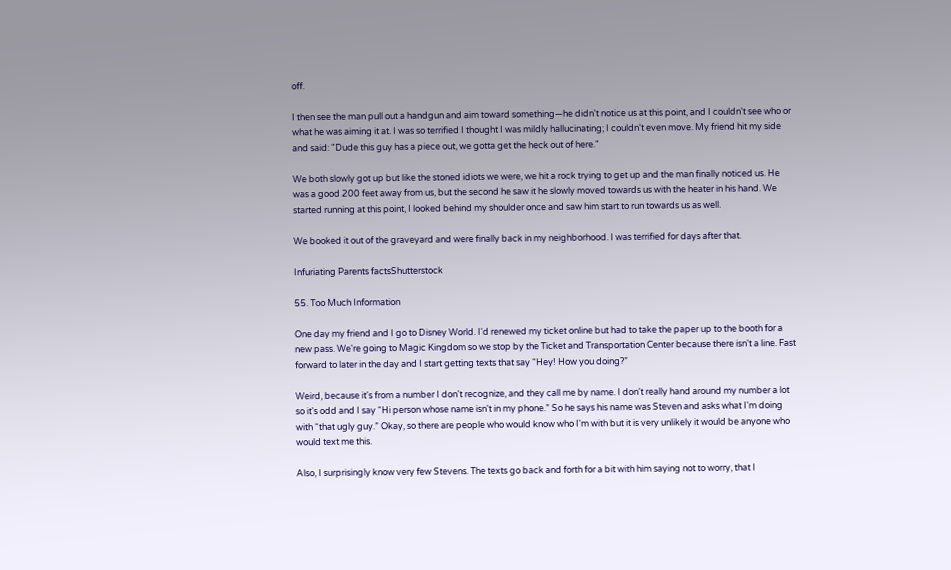off.

I then see the man pull out a handgun and aim toward something—he didn't notice us at this point, and I couldn't see who or what he was aiming it at. I was so terrified I thought I was mildly hallucinating; I couldn't even move. My friend hit my side and said: "Dude this guy has a piece out, we gotta get the heck out of here."

We both slowly got up but like the stoned idiots we were, we hit a rock trying to get up and the man finally noticed us. He was a good 200 feet away from us, but the second he saw it he slowly moved towards us with the heater in his hand. We started running at this point, I looked behind my shoulder once and saw him start to run towards us as well.

We booked it out of the graveyard and were finally back in my neighborhood. I was terrified for days after that.

Infuriating Parents factsShutterstock

55. Too Much Information

One day my friend and I go to Disney World. I'd renewed my ticket online but had to take the paper up to the booth for a new pass. We're going to Magic Kingdom so we stop by the Ticket and Transportation Center because there isn't a line. Fast forward to later in the day and I start getting texts that say “Hey! How you doing?”

Weird, because it's from a number I don't recognize, and they call me by name. I don't really hand around my number a lot so it's odd and I say “Hi person whose name isn't in my phone.” So he says his name was Steven and asks what I'm doing with “that ugly guy.” Okay, so there are people who would know who I'm with but it is very unlikely it would be anyone who would text me this.

Also, I surprisingly know very few Stevens. The texts go back and forth for a bit with him saying not to worry, that I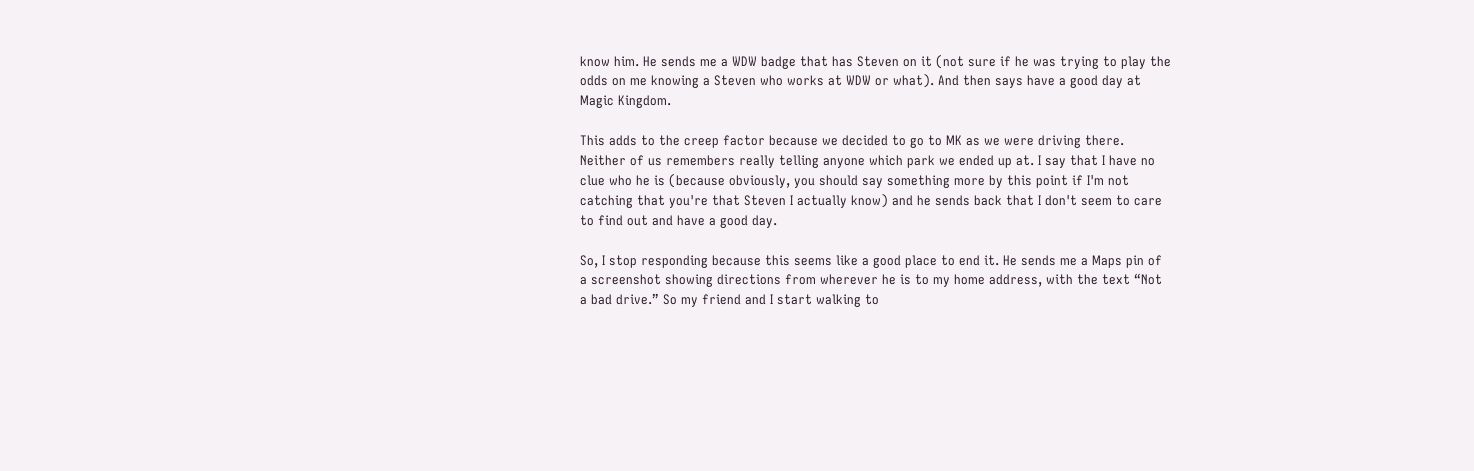know him. He sends me a WDW badge that has Steven on it (not sure if he was trying to play the odds on me knowing a Steven who works at WDW or what). And then says have a good day at Magic Kingdom.

This adds to the creep factor because we decided to go to MK as we were driving there. Neither of us remembers really telling anyone which park we ended up at. I say that I have no clue who he is (because obviously, you should say something more by this point if I'm not catching that you're that Steven I actually know) and he sends back that I don't seem to care to find out and have a good day.

So, I stop responding because this seems like a good place to end it. He sends me a Maps pin of a screenshot showing directions from wherever he is to my home address, with the text “Not a bad drive.” So my friend and I start walking to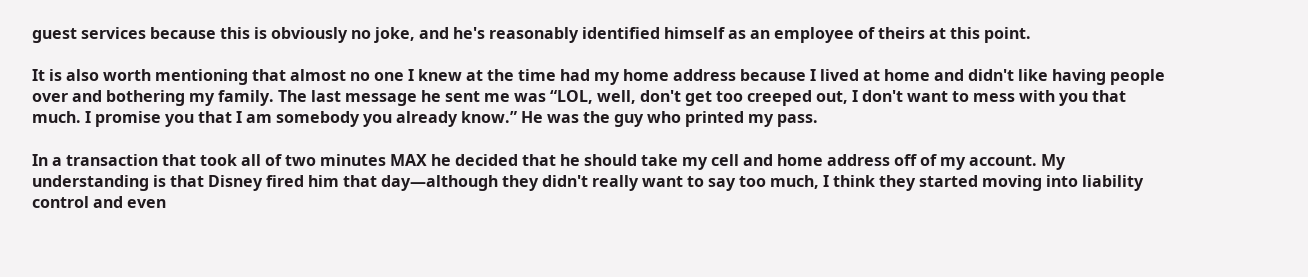guest services because this is obviously no joke, and he's reasonably identified himself as an employee of theirs at this point.

It is also worth mentioning that almost no one I knew at the time had my home address because I lived at home and didn't like having people over and bothering my family. The last message he sent me was “LOL, well, don't get too creeped out, I don't want to mess with you that much. I promise you that I am somebody you already know.” He was the guy who printed my pass.

In a transaction that took all of two minutes MAX he decided that he should take my cell and home address off of my account. My understanding is that Disney fired him that day—although they didn't really want to say too much, I think they started moving into liability control and even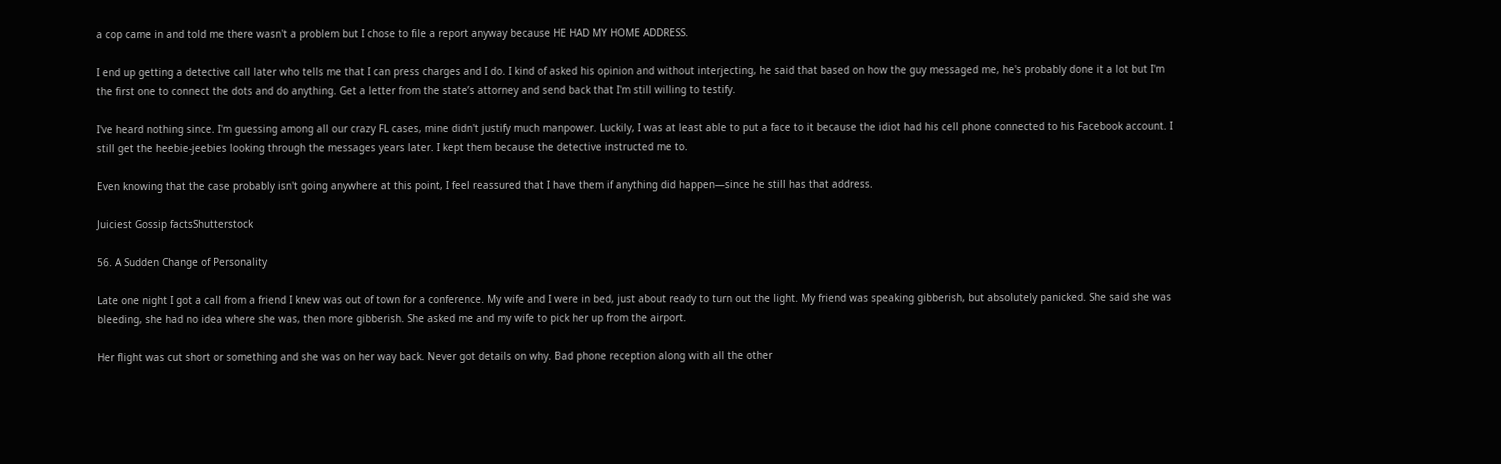a cop came in and told me there wasn't a problem but I chose to file a report anyway because HE HAD MY HOME ADDRESS.

I end up getting a detective call later who tells me that I can press charges and I do. I kind of asked his opinion and without interjecting, he said that based on how the guy messaged me, he's probably done it a lot but I'm the first one to connect the dots and do anything. Get a letter from the state’s attorney and send back that I'm still willing to testify.

I've heard nothing since. I'm guessing among all our crazy FL cases, mine didn't justify much manpower. Luckily, I was at least able to put a face to it because the idiot had his cell phone connected to his Facebook account. I still get the heebie-jeebies looking through the messages years later. I kept them because the detective instructed me to.

Even knowing that the case probably isn't going anywhere at this point, I feel reassured that I have them if anything did happen—since he still has that address.

Juiciest Gossip factsShutterstock

56. A Sudden Change of Personality

Late one night I got a call from a friend I knew was out of town for a conference. My wife and I were in bed, just about ready to turn out the light. My friend was speaking gibberish, but absolutely panicked. She said she was bleeding, she had no idea where she was, then more gibberish. She asked me and my wife to pick her up from the airport.

Her flight was cut short or something and she was on her way back. Never got details on why. Bad phone reception along with all the other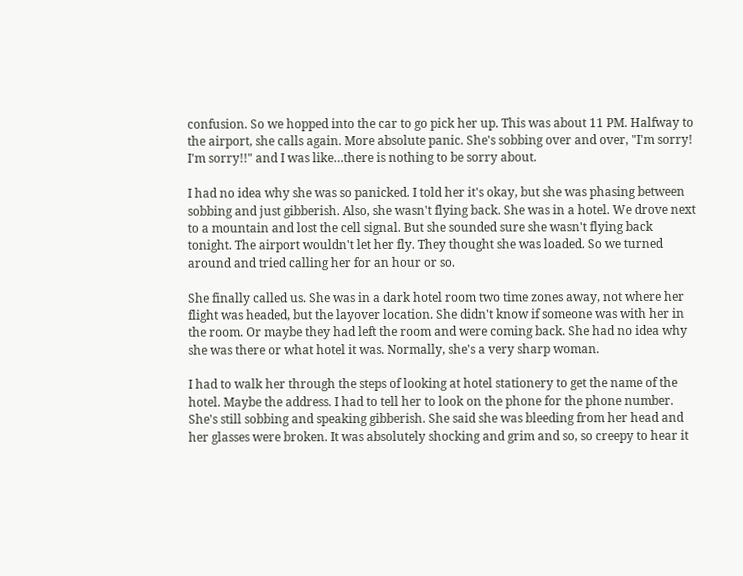confusion. So we hopped into the car to go pick her up. This was about 11 PM. Halfway to the airport, she calls again. More absolute panic. She's sobbing over and over, "I'm sorry! I'm sorry!!" and I was like…there is nothing to be sorry about.

I had no idea why she was so panicked. I told her it's okay, but she was phasing between sobbing and just gibberish. Also, she wasn't flying back. She was in a hotel. We drove next to a mountain and lost the cell signal. But she sounded sure she wasn't flying back tonight. The airport wouldn't let her fly. They thought she was loaded. So we turned around and tried calling her for an hour or so.

She finally called us. She was in a dark hotel room two time zones away, not where her flight was headed, but the layover location. She didn't know if someone was with her in the room. Or maybe they had left the room and were coming back. She had no idea why she was there or what hotel it was. Normally, she's a very sharp woman.

I had to walk her through the steps of looking at hotel stationery to get the name of the hotel. Maybe the address. I had to tell her to look on the phone for the phone number. She's still sobbing and speaking gibberish. She said she was bleeding from her head and her glasses were broken. It was absolutely shocking and grim and so, so creepy to hear it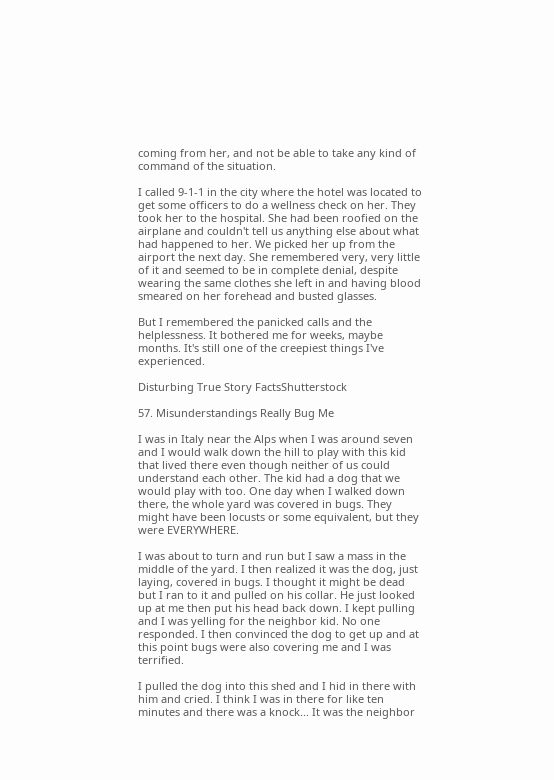coming from her, and not be able to take any kind of command of the situation.

I called 9-1-1 in the city where the hotel was located to get some officers to do a wellness check on her. They took her to the hospital. She had been roofied on the airplane and couldn't tell us anything else about what had happened to her. We picked her up from the airport the next day. She remembered very, very little of it and seemed to be in complete denial, despite wearing the same clothes she left in and having blood smeared on her forehead and busted glasses.

But I remembered the panicked calls and the helplessness. It bothered me for weeks, maybe months. It's still one of the creepiest things I've experienced.

Disturbing True Story FactsShutterstock

57. Misunderstandings Really Bug Me

I was in Italy near the Alps when I was around seven and I would walk down the hill to play with this kid that lived there even though neither of us could understand each other. The kid had a dog that we would play with too. One day when I walked down there, the whole yard was covered in bugs. They might have been locusts or some equivalent, but they were EVERYWHERE.

I was about to turn and run but I saw a mass in the middle of the yard. I then realized it was the dog, just laying, covered in bugs. I thought it might be dead but I ran to it and pulled on his collar. He just looked up at me then put his head back down. I kept pulling and I was yelling for the neighbor kid. No one responded. I then convinced the dog to get up and at this point bugs were also covering me and I was terrified.

I pulled the dog into this shed and I hid in there with him and cried. I think I was in there for like ten minutes and there was a knock... It was the neighbor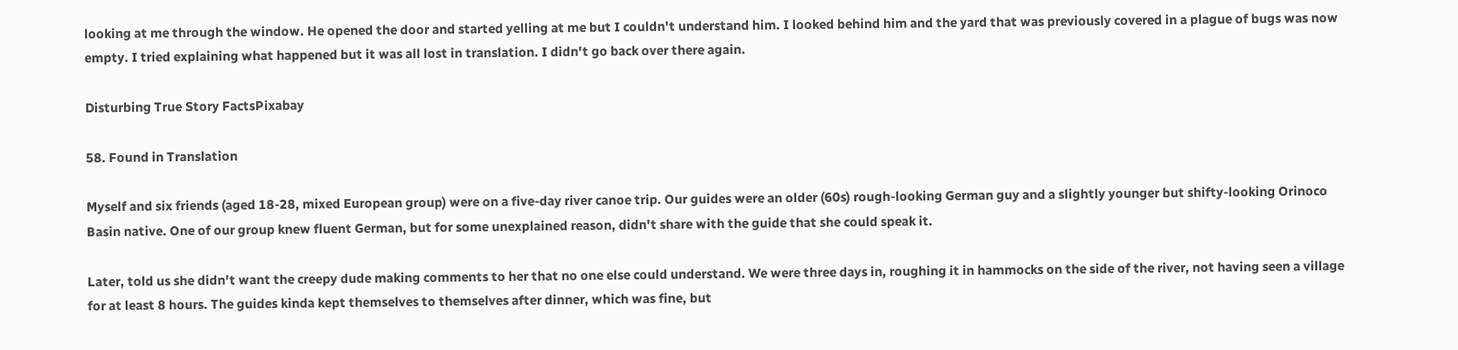looking at me through the window. He opened the door and started yelling at me but I couldn't understand him. I looked behind him and the yard that was previously covered in a plague of bugs was now empty. I tried explaining what happened but it was all lost in translation. I didn't go back over there again.

Disturbing True Story FactsPixabay

58. Found in Translation

Myself and six friends (aged 18-28, mixed European group) were on a five-day river canoe trip. Our guides were an older (60s) rough-looking German guy and a slightly younger but shifty-looking Orinoco Basin native. One of our group knew fluent German, but for some unexplained reason, didn't share with the guide that she could speak it.

Later, told us she didn't want the creepy dude making comments to her that no one else could understand. We were three days in, roughing it in hammocks on the side of the river, not having seen a village for at least 8 hours. The guides kinda kept themselves to themselves after dinner, which was fine, but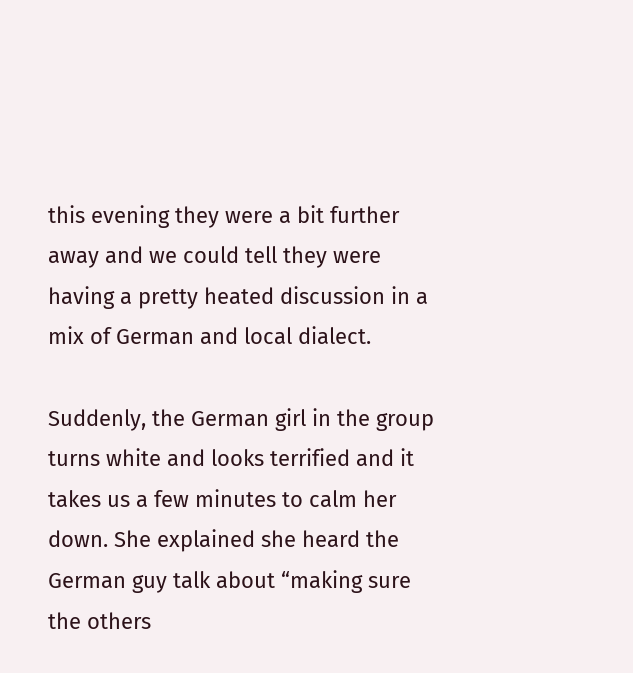this evening they were a bit further away and we could tell they were having a pretty heated discussion in a mix of German and local dialect.

Suddenly, the German girl in the group turns white and looks terrified and it takes us a few minutes to calm her down. She explained she heard the German guy talk about “making sure the others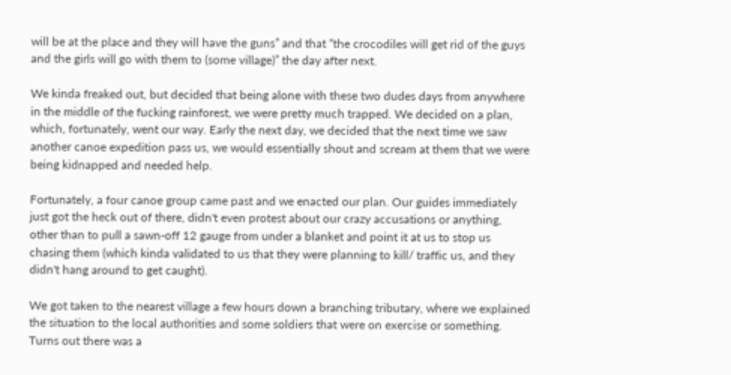will be at the place and they will have the guns” and that “the crocodiles will get rid of the guys and the girls will go with them to (some village)” the day after next.

We kinda freaked out, but decided that being alone with these two dudes days from anywhere in the middle of the fucking rainforest, we were pretty much trapped. We decided on a plan, which, fortunately, went our way. Early the next day, we decided that the next time we saw another canoe expedition pass us, we would essentially shout and scream at them that we were being kidnapped and needed help.

Fortunately, a four canoe group came past and we enacted our plan. Our guides immediately just got the heck out of there, didn't even protest about our crazy accusations or anything, other than to pull a sawn-off 12 gauge from under a blanket and point it at us to stop us chasing them (which kinda validated to us that they were planning to kill/ traffic us, and they didn't hang around to get caught).

We got taken to the nearest village a few hours down a branching tributary, where we explained the situation to the local authorities and some soldiers that were on exercise or something. Turns out there was a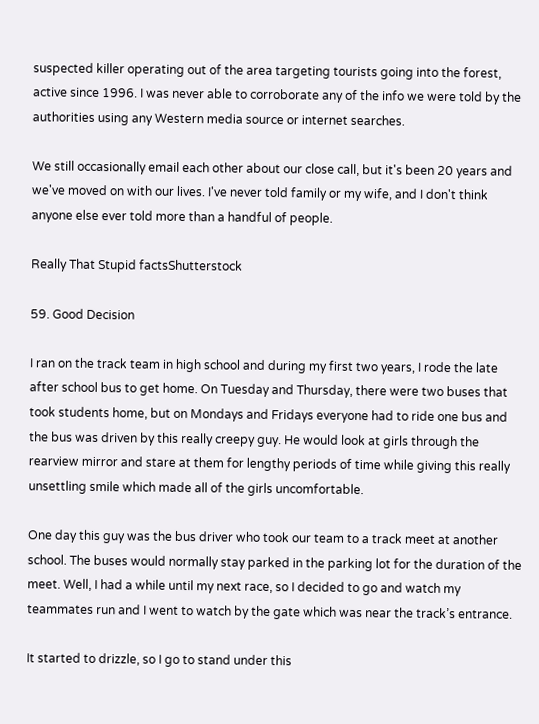suspected killer operating out of the area targeting tourists going into the forest, active since 1996. I was never able to corroborate any of the info we were told by the authorities using any Western media source or internet searches.

We still occasionally email each other about our close call, but it's been 20 years and we've moved on with our lives. I've never told family or my wife, and I don't think anyone else ever told more than a handful of people.

Really That Stupid factsShutterstock

59. Good Decision

I ran on the track team in high school and during my first two years, I rode the late after school bus to get home. On Tuesday and Thursday, there were two buses that took students home, but on Mondays and Fridays everyone had to ride one bus and the bus was driven by this really creepy guy. He would look at girls through the rearview mirror and stare at them for lengthy periods of time while giving this really unsettling smile which made all of the girls uncomfortable.

One day this guy was the bus driver who took our team to a track meet at another school. The buses would normally stay parked in the parking lot for the duration of the meet. Well, I had a while until my next race, so I decided to go and watch my teammates run and I went to watch by the gate which was near the track’s entrance.

It started to drizzle, so I go to stand under this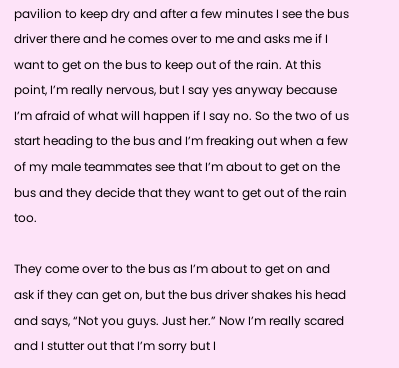pavilion to keep dry and after a few minutes I see the bus driver there and he comes over to me and asks me if I want to get on the bus to keep out of the rain. At this point, I’m really nervous, but I say yes anyway because I’m afraid of what will happen if I say no. So the two of us start heading to the bus and I’m freaking out when a few of my male teammates see that I’m about to get on the bus and they decide that they want to get out of the rain too.

They come over to the bus as I’m about to get on and ask if they can get on, but the bus driver shakes his head and says, “Not you guys. Just her.” Now I’m really scared and I stutter out that I’m sorry but I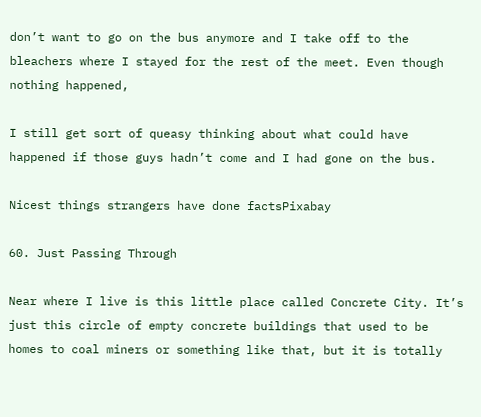don’t want to go on the bus anymore and I take off to the bleachers where I stayed for the rest of the meet. Even though nothing happened,

I still get sort of queasy thinking about what could have happened if those guys hadn’t come and I had gone on the bus.

Nicest things strangers have done factsPixabay

60. Just Passing Through

Near where I live is this little place called Concrete City. It’s just this circle of empty concrete buildings that used to be homes to coal miners or something like that, but it is totally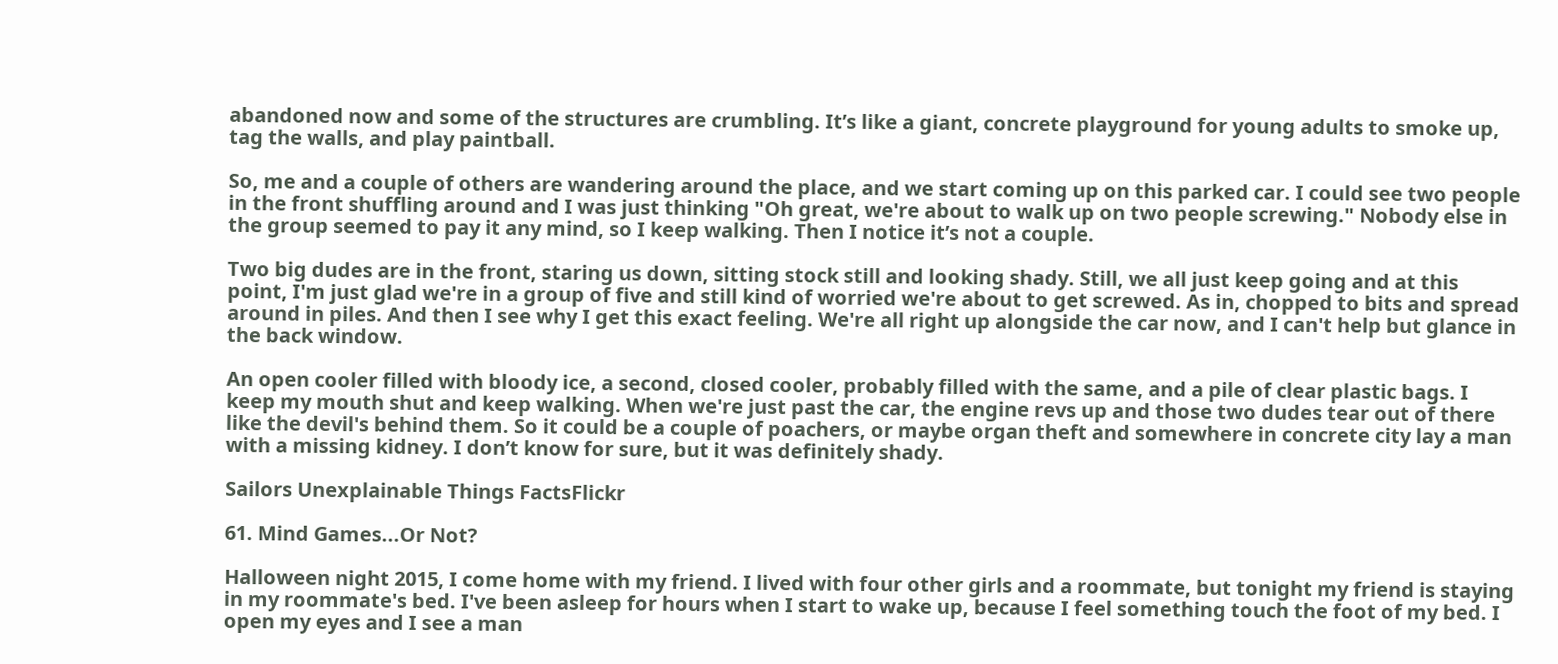abandoned now and some of the structures are crumbling. It’s like a giant, concrete playground for young adults to smoke up, tag the walls, and play paintball.

So, me and a couple of others are wandering around the place, and we start coming up on this parked car. I could see two people in the front shuffling around and I was just thinking "Oh great, we're about to walk up on two people screwing." Nobody else in the group seemed to pay it any mind, so I keep walking. Then I notice it’s not a couple.

Two big dudes are in the front, staring us down, sitting stock still and looking shady. Still, we all just keep going and at this point, I'm just glad we're in a group of five and still kind of worried we're about to get screwed. As in, chopped to bits and spread around in piles. And then I see why I get this exact feeling. We're all right up alongside the car now, and I can't help but glance in the back window.

An open cooler filled with bloody ice, a second, closed cooler, probably filled with the same, and a pile of clear plastic bags. I keep my mouth shut and keep walking. When we're just past the car, the engine revs up and those two dudes tear out of there like the devil's behind them. So it could be a couple of poachers, or maybe organ theft and somewhere in concrete city lay a man with a missing kidney. I don’t know for sure, but it was definitely shady.

Sailors Unexplainable Things FactsFlickr

61. Mind Games...Or Not?

Halloween night 2015, I come home with my friend. I lived with four other girls and a roommate, but tonight my friend is staying in my roommate's bed. I've been asleep for hours when I start to wake up, because I feel something touch the foot of my bed. I open my eyes and I see a man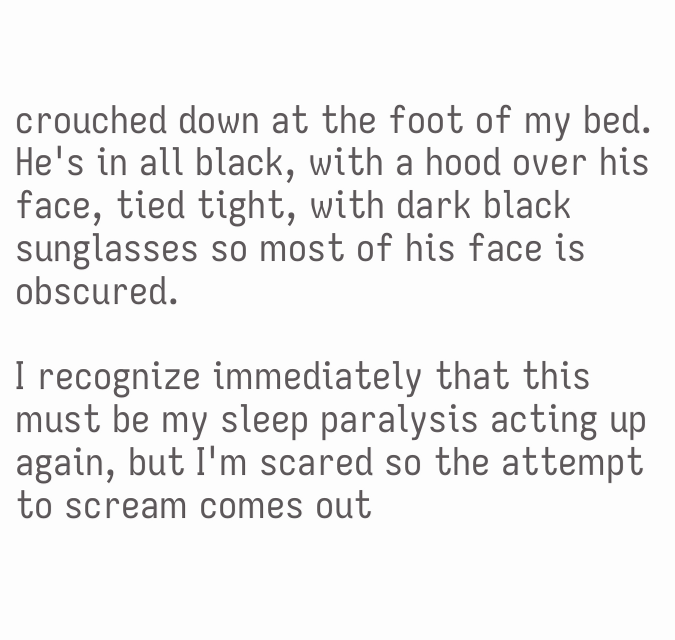crouched down at the foot of my bed. He's in all black, with a hood over his face, tied tight, with dark black sunglasses so most of his face is obscured.

I recognize immediately that this must be my sleep paralysis acting up again, but I'm scared so the attempt to scream comes out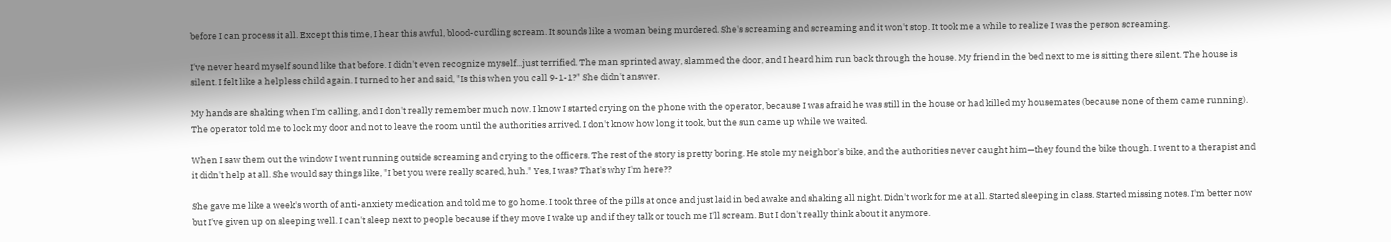before I can process it all. Except this time, I hear this awful, blood-curdling scream. It sounds like a woman being murdered. She's screaming and screaming and it won't stop. It took me a while to realize I was the person screaming.

I've never heard myself sound like that before. I didn't even recognize myself...just terrified. The man sprinted away, slammed the door, and I heard him run back through the house. My friend in the bed next to me is sitting there silent. The house is silent. I felt like a helpless child again. I turned to her and said, "Is this when you call 9-1-1?" She didn't answer.

My hands are shaking when I'm calling, and I don't really remember much now. I know I started crying on the phone with the operator, because I was afraid he was still in the house or had killed my housemates (because none of them came running). The operator told me to lock my door and not to leave the room until the authorities arrived. I don't know how long it took, but the sun came up while we waited.

When I saw them out the window I went running outside screaming and crying to the officers. The rest of the story is pretty boring. He stole my neighbor's bike, and the authorities never caught him—they found the bike though. I went to a therapist and it didn't help at all. She would say things like, "I bet you were really scared, huh." Yes, I was? That's why I'm here??

She gave me like a week's worth of anti-anxiety medication and told me to go home. I took three of the pills at once and just laid in bed awake and shaking all night. Didn't work for me at all. Started sleeping in class. Started missing notes. I'm better now but I've given up on sleeping well. I can't sleep next to people because if they move I wake up and if they talk or touch me I'll scream. But I don't really think about it anymore.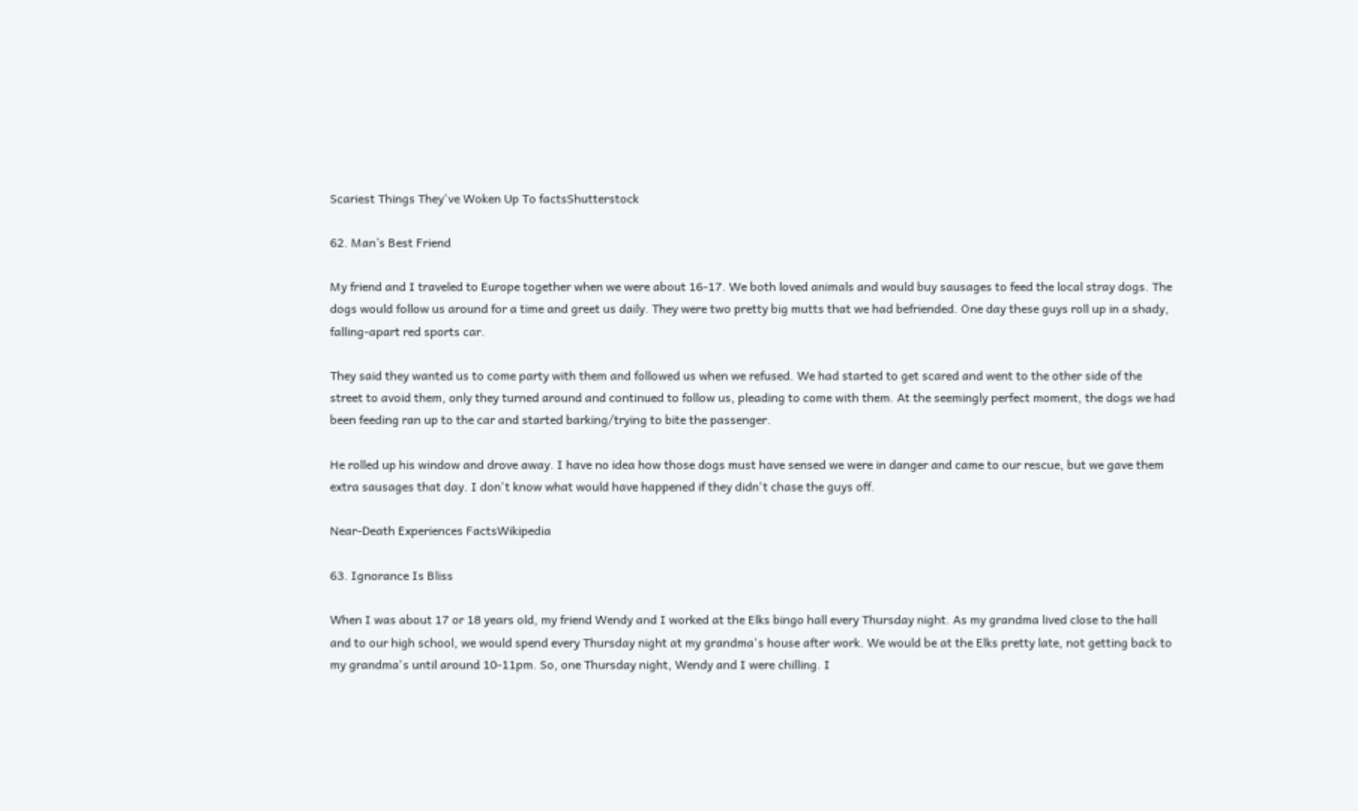Scariest Things They've Woken Up To factsShutterstock

62. Man’s Best Friend

My friend and I traveled to Europe together when we were about 16-17. We both loved animals and would buy sausages to feed the local stray dogs. The dogs would follow us around for a time and greet us daily. They were two pretty big mutts that we had befriended. One day these guys roll up in a shady, falling-apart red sports car.

They said they wanted us to come party with them and followed us when we refused. We had started to get scared and went to the other side of the street to avoid them, only they turned around and continued to follow us, pleading to come with them. At the seemingly perfect moment, the dogs we had been feeding ran up to the car and started barking/trying to bite the passenger.

He rolled up his window and drove away. I have no idea how those dogs must have sensed we were in danger and came to our rescue, but we gave them extra sausages that day. I don't know what would have happened if they didn't chase the guys off.

Near-Death Experiences FactsWikipedia

63. Ignorance Is Bliss

When I was about 17 or 18 years old, my friend Wendy and I worked at the Elks bingo hall every Thursday night. As my grandma lived close to the hall and to our high school, we would spend every Thursday night at my grandma's house after work. We would be at the Elks pretty late, not getting back to my grandma's until around 10-11pm. So, one Thursday night, Wendy and I were chilling. I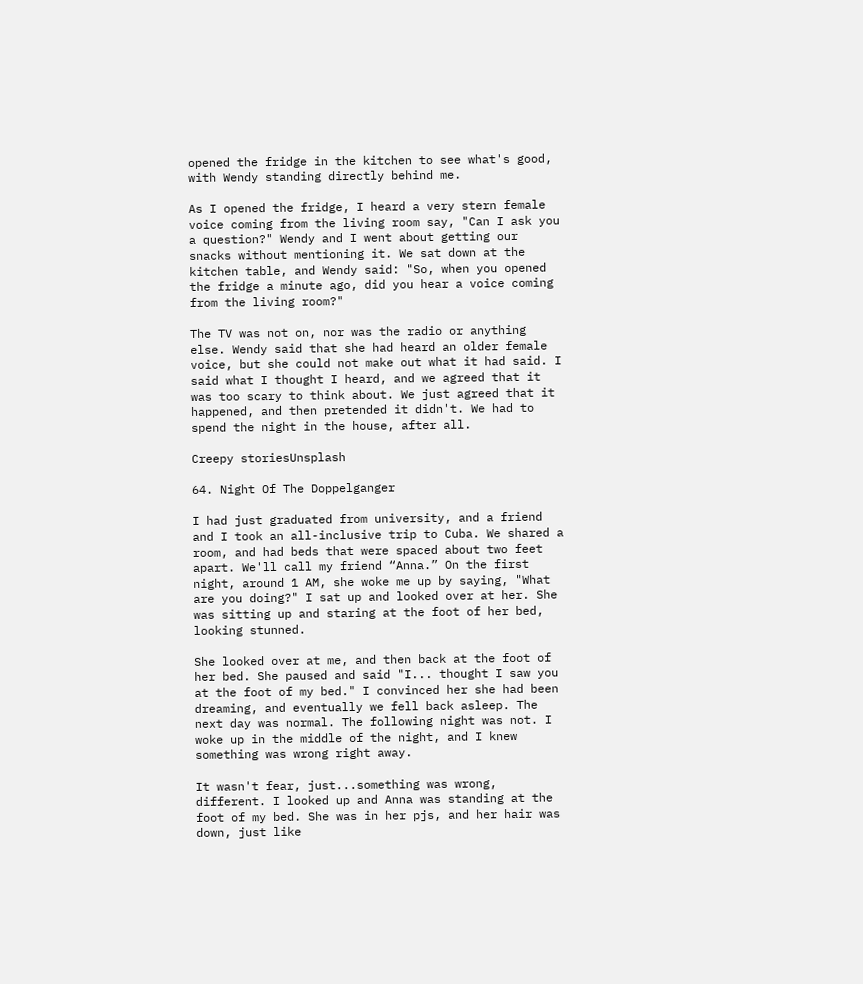opened the fridge in the kitchen to see what's good, with Wendy standing directly behind me.

As I opened the fridge, I heard a very stern female voice coming from the living room say, "Can I ask you a question?" Wendy and I went about getting our snacks without mentioning it. We sat down at the kitchen table, and Wendy said: "So, when you opened the fridge a minute ago, did you hear a voice coming from the living room?"

The TV was not on, nor was the radio or anything else. Wendy said that she had heard an older female voice, but she could not make out what it had said. I said what I thought I heard, and we agreed that it was too scary to think about. We just agreed that it happened, and then pretended it didn't. We had to spend the night in the house, after all.

Creepy storiesUnsplash

64. Night Of The Doppelganger

I had just graduated from university, and a friend and I took an all-inclusive trip to Cuba. We shared a room, and had beds that were spaced about two feet apart. We'll call my friend “Anna.” On the first night, around 1 AM, she woke me up by saying, "What are you doing?" I sat up and looked over at her. She was sitting up and staring at the foot of her bed, looking stunned.

She looked over at me, and then back at the foot of her bed. She paused and said "I... thought I saw you at the foot of my bed." I convinced her she had been dreaming, and eventually we fell back asleep. The next day was normal. The following night was not. I woke up in the middle of the night, and I knew something was wrong right away.

It wasn't fear, just...something was wrong, different. I looked up and Anna was standing at the foot of my bed. She was in her pjs, and her hair was down, just like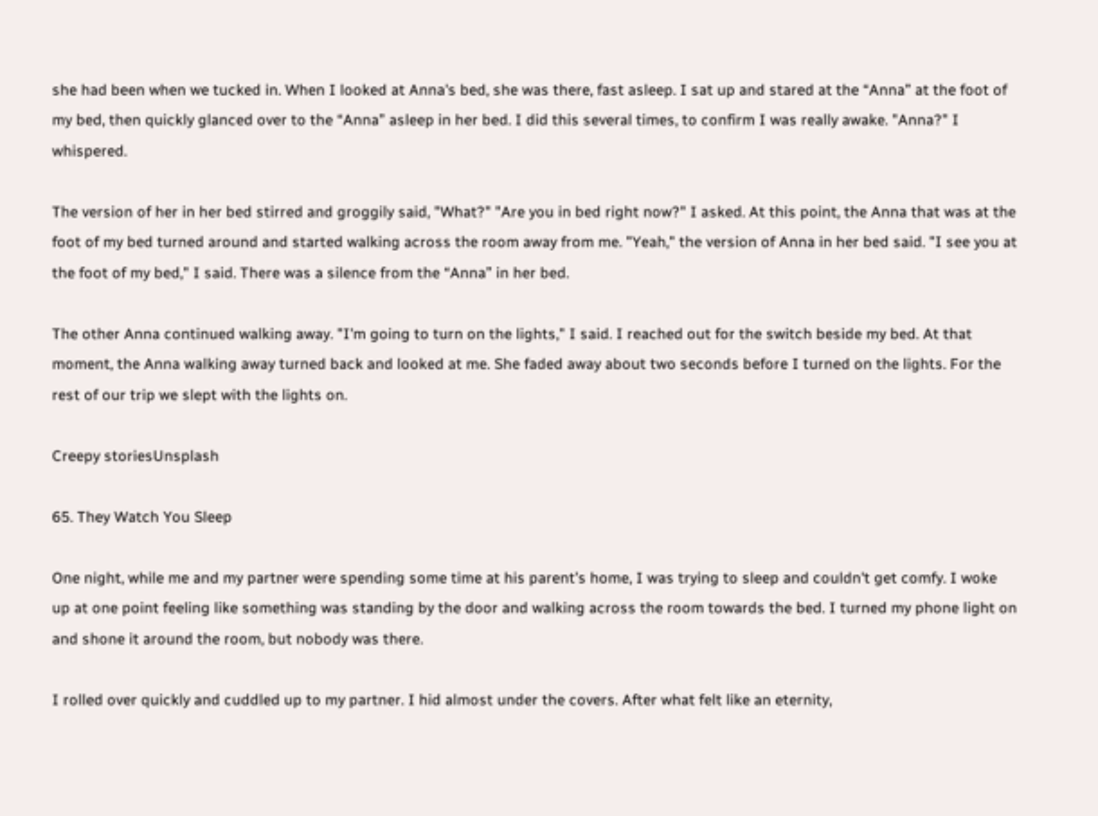she had been when we tucked in. When I looked at Anna's bed, she was there, fast asleep. I sat up and stared at the “Anna” at the foot of my bed, then quickly glanced over to the “Anna” asleep in her bed. I did this several times, to confirm I was really awake. "Anna?" I whispered.

The version of her in her bed stirred and groggily said, "What?" "Are you in bed right now?" I asked. At this point, the Anna that was at the foot of my bed turned around and started walking across the room away from me. "Yeah," the version of Anna in her bed said. "I see you at the foot of my bed," I said. There was a silence from the “Anna” in her bed.

The other Anna continued walking away. "I'm going to turn on the lights," I said. I reached out for the switch beside my bed. At that moment, the Anna walking away turned back and looked at me. She faded away about two seconds before I turned on the lights. For the rest of our trip we slept with the lights on.

Creepy storiesUnsplash

65. They Watch You Sleep

One night, while me and my partner were spending some time at his parent’s home, I was trying to sleep and couldn't get comfy. I woke up at one point feeling like something was standing by the door and walking across the room towards the bed. I turned my phone light on and shone it around the room, but nobody was there.

I rolled over quickly and cuddled up to my partner. I hid almost under the covers. After what felt like an eternity,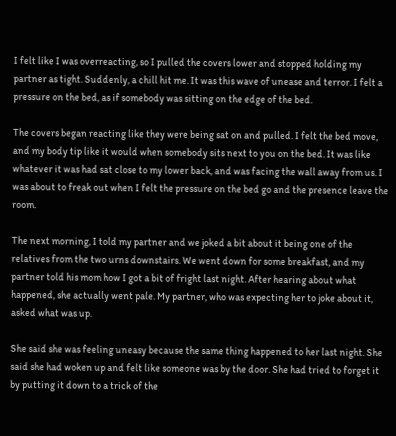I felt like I was overreacting, so I pulled the covers lower and stopped holding my partner as tight. Suddenly, a chill hit me. It was this wave of unease and terror. I felt a pressure on the bed, as if somebody was sitting on the edge of the bed.

The covers began reacting like they were being sat on and pulled. I felt the bed move, and my body tip like it would when somebody sits next to you on the bed. It was like whatever it was had sat close to my lower back, and was facing the wall away from us. I was about to freak out when I felt the pressure on the bed go and the presence leave the room.

The next morning, I told my partner and we joked a bit about it being one of the relatives from the two urns downstairs. We went down for some breakfast, and my partner told his mom how I got a bit of fright last night. After hearing about what happened, she actually went pale. My partner, who was expecting her to joke about it, asked what was up.

She said she was feeling uneasy because the same thing happened to her last night. She said she had woken up and felt like someone was by the door. She had tried to forget it by putting it down to a trick of the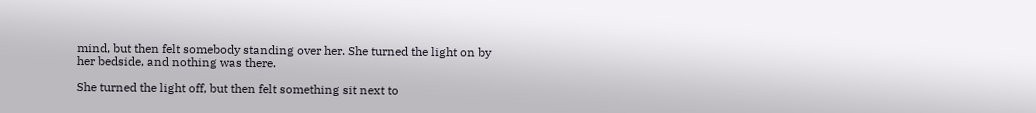mind, but then felt somebody standing over her. She turned the light on by her bedside, and nothing was there.

She turned the light off, but then felt something sit next to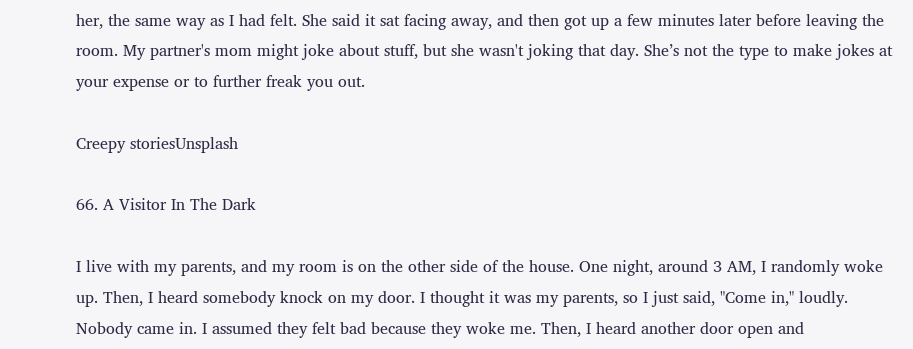her, the same way as I had felt. She said it sat facing away, and then got up a few minutes later before leaving the room. My partner's mom might joke about stuff, but she wasn't joking that day. She’s not the type to make jokes at your expense or to further freak you out.

Creepy storiesUnsplash

66. A Visitor In The Dark

I live with my parents, and my room is on the other side of the house. One night, around 3 AM, I randomly woke up. Then, I heard somebody knock on my door. I thought it was my parents, so I just said, "Come in," loudly. Nobody came in. I assumed they felt bad because they woke me. Then, I heard another door open and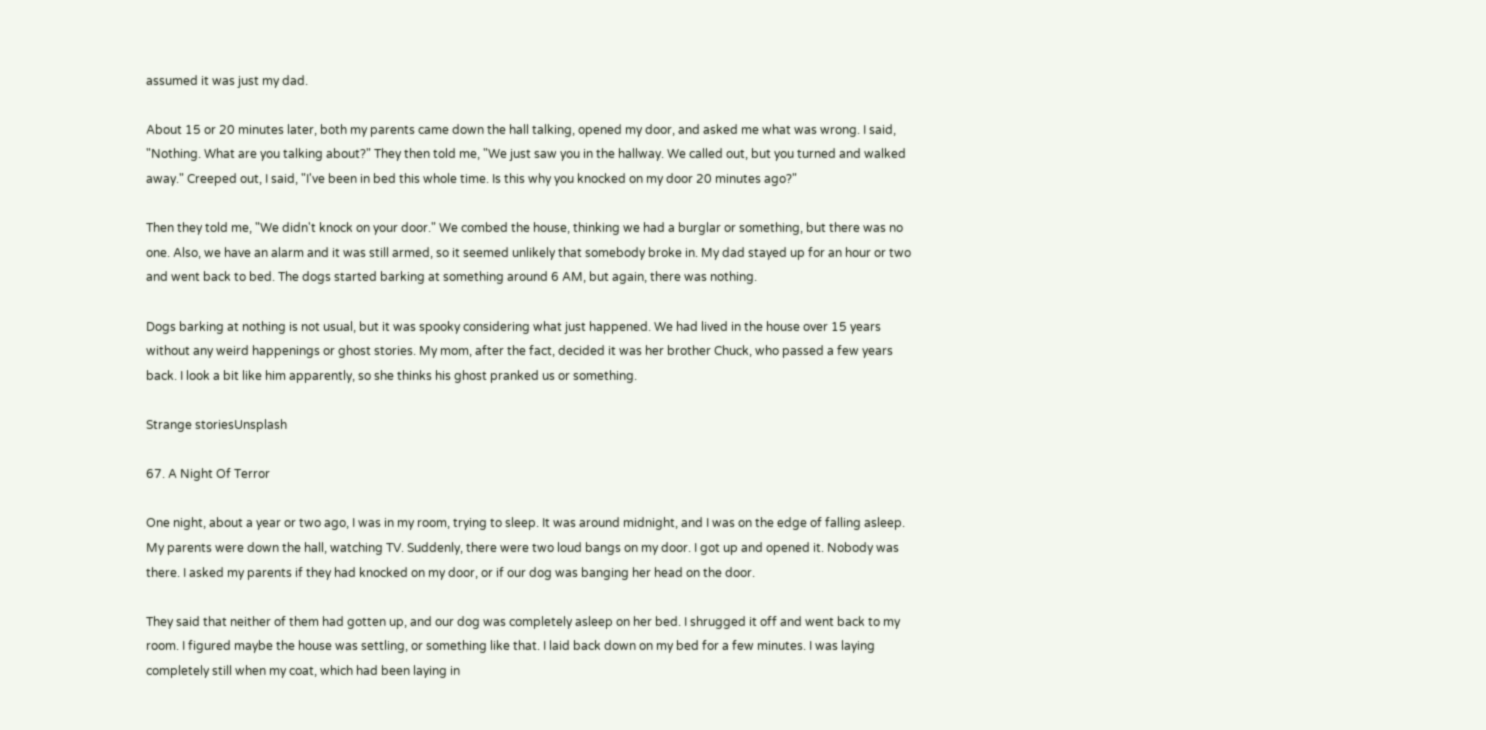assumed it was just my dad.

About 15 or 20 minutes later, both my parents came down the hall talking, opened my door, and asked me what was wrong. I said, "Nothing. What are you talking about?" They then told me, "We just saw you in the hallway. We called out, but you turned and walked away." Creeped out, I said, "I've been in bed this whole time. Is this why you knocked on my door 20 minutes ago?"

Then they told me, "We didn't knock on your door." We combed the house, thinking we had a burglar or something, but there was no one. Also, we have an alarm and it was still armed, so it seemed unlikely that somebody broke in. My dad stayed up for an hour or two and went back to bed. The dogs started barking at something around 6 AM, but again, there was nothing.

Dogs barking at nothing is not usual, but it was spooky considering what just happened. We had lived in the house over 15 years without any weird happenings or ghost stories. My mom, after the fact, decided it was her brother Chuck, who passed a few years back. I look a bit like him apparently, so she thinks his ghost pranked us or something.

Strange storiesUnsplash

67. A Night Of Terror

One night, about a year or two ago, I was in my room, trying to sleep. It was around midnight, and I was on the edge of falling asleep. My parents were down the hall, watching TV. Suddenly, there were two loud bangs on my door. I got up and opened it. Nobody was there. I asked my parents if they had knocked on my door, or if our dog was banging her head on the door.

They said that neither of them had gotten up, and our dog was completely asleep on her bed. I shrugged it off and went back to my room. I figured maybe the house was settling, or something like that. I laid back down on my bed for a few minutes. I was laying completely still when my coat, which had been laying in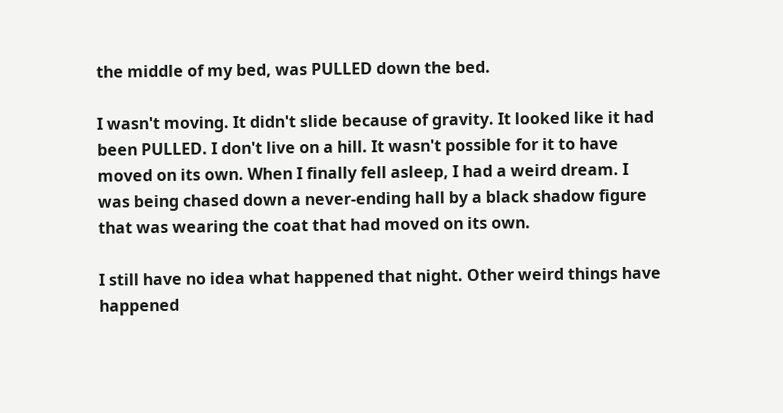the middle of my bed, was PULLED down the bed.

I wasn't moving. It didn't slide because of gravity. It looked like it had been PULLED. I don't live on a hill. It wasn't possible for it to have moved on its own. When I finally fell asleep, I had a weird dream. I was being chased down a never-ending hall by a black shadow figure that was wearing the coat that had moved on its own.

I still have no idea what happened that night. Other weird things have happened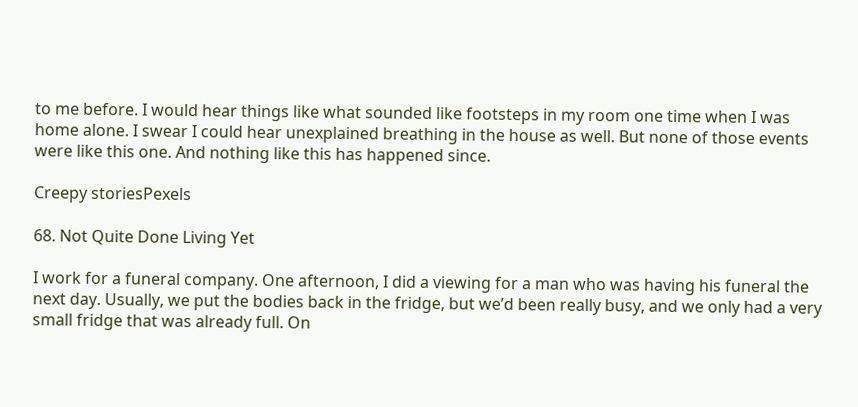to me before. I would hear things like what sounded like footsteps in my room one time when I was home alone. I swear I could hear unexplained breathing in the house as well. But none of those events were like this one. And nothing like this has happened since.

Creepy storiesPexels

68. Not Quite Done Living Yet

I work for a funeral company. One afternoon, I did a viewing for a man who was having his funeral the next day. Usually, we put the bodies back in the fridge, but we’d been really busy, and we only had a very small fridge that was already full. On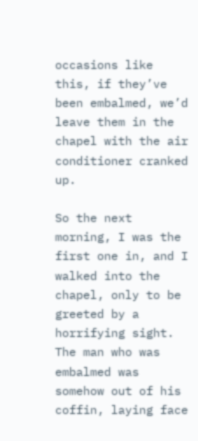occasions like this, if they’ve been embalmed, we’d leave them in the chapel with the air conditioner cranked up.

So the next morning, I was the first one in, and I walked into the chapel, only to be greeted by a horrifying sight. The man who was embalmed was somehow out of his coffin, laying face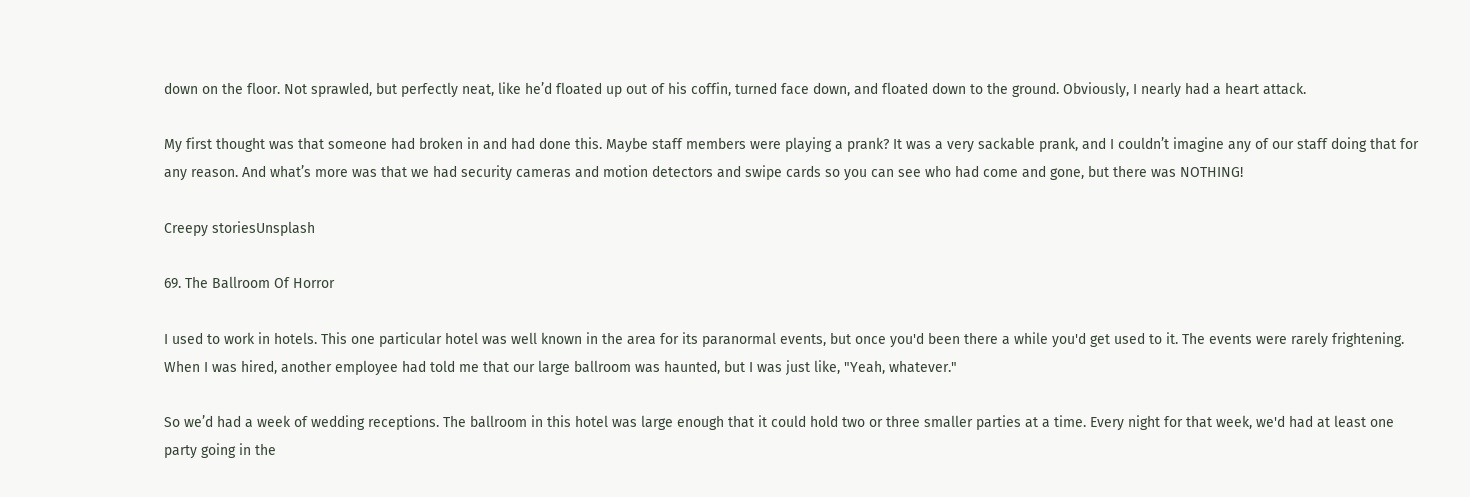down on the floor. Not sprawled, but perfectly neat, like he’d floated up out of his coffin, turned face down, and floated down to the ground. Obviously, I nearly had a heart attack.

My first thought was that someone had broken in and had done this. Maybe staff members were playing a prank? It was a very sackable prank, and I couldn’t imagine any of our staff doing that for any reason. And what’s more was that we had security cameras and motion detectors and swipe cards so you can see who had come and gone, but there was NOTHING!

Creepy storiesUnsplash

69. The Ballroom Of Horror

I used to work in hotels. This one particular hotel was well known in the area for its paranormal events, but once you'd been there a while you'd get used to it. The events were rarely frightening. When I was hired, another employee had told me that our large ballroom was haunted, but I was just like, "Yeah, whatever."

So we’d had a week of wedding receptions. The ballroom in this hotel was large enough that it could hold two or three smaller parties at a time. Every night for that week, we'd had at least one party going in the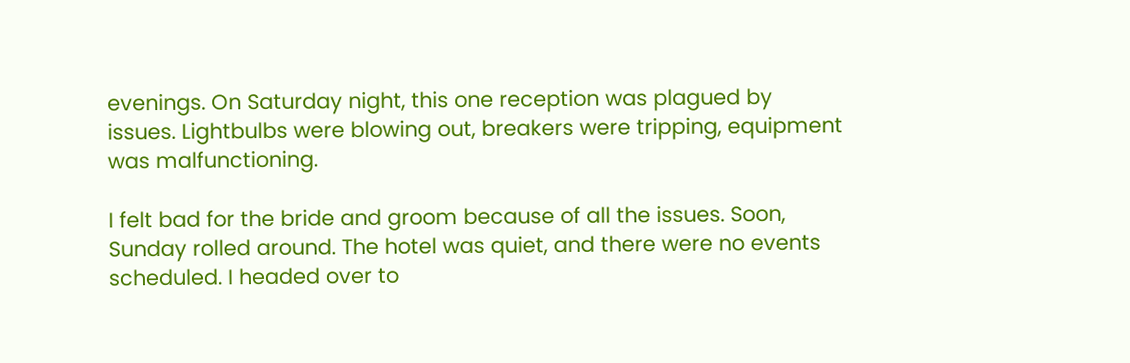evenings. On Saturday night, this one reception was plagued by issues. Lightbulbs were blowing out, breakers were tripping, equipment was malfunctioning.

I felt bad for the bride and groom because of all the issues. Soon, Sunday rolled around. The hotel was quiet, and there were no events scheduled. I headed over to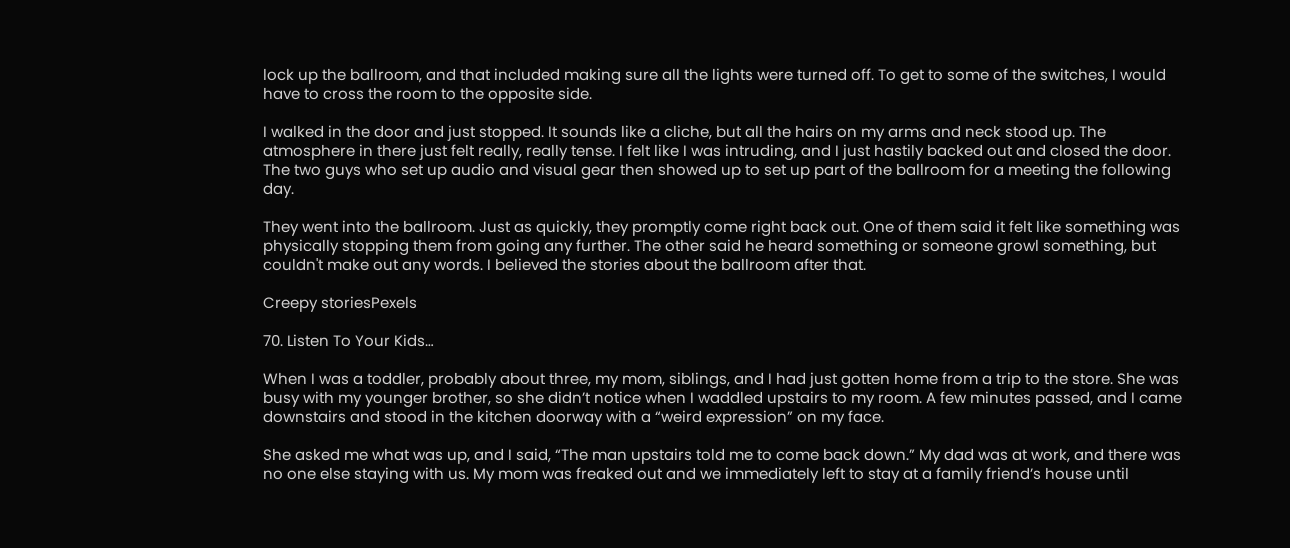lock up the ballroom, and that included making sure all the lights were turned off. To get to some of the switches, I would have to cross the room to the opposite side.

I walked in the door and just stopped. It sounds like a cliche, but all the hairs on my arms and neck stood up. The atmosphere in there just felt really, really tense. I felt like I was intruding, and I just hastily backed out and closed the door. The two guys who set up audio and visual gear then showed up to set up part of the ballroom for a meeting the following day.

They went into the ballroom. Just as quickly, they promptly come right back out. One of them said it felt like something was physically stopping them from going any further. The other said he heard something or someone growl something, but couldn't make out any words. I believed the stories about the ballroom after that.

Creepy storiesPexels

70. Listen To Your Kids…

When I was a toddler, probably about three, my mom, siblings, and I had just gotten home from a trip to the store. She was busy with my younger brother, so she didn’t notice when I waddled upstairs to my room. A few minutes passed, and I came downstairs and stood in the kitchen doorway with a “weird expression” on my face.

She asked me what was up, and I said, “The man upstairs told me to come back down.” My dad was at work, and there was no one else staying with us. My mom was freaked out and we immediately left to stay at a family friend’s house until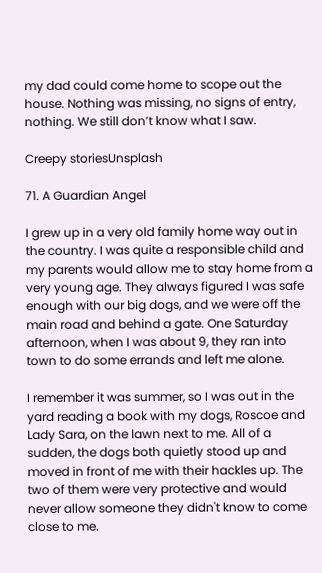my dad could come home to scope out the house. Nothing was missing, no signs of entry, nothing. We still don’t know what I saw.

Creepy storiesUnsplash

71. A Guardian Angel

I grew up in a very old family home way out in the country. I was quite a responsible child and my parents would allow me to stay home from a very young age. They always figured I was safe enough with our big dogs, and we were off the main road and behind a gate. One Saturday afternoon, when I was about 9, they ran into town to do some errands and left me alone.

I remember it was summer, so I was out in the yard reading a book with my dogs, Roscoe and Lady Sara, on the lawn next to me. All of a sudden, the dogs both quietly stood up and moved in front of me with their hackles up. The two of them were very protective and would never allow someone they didn't know to come close to me.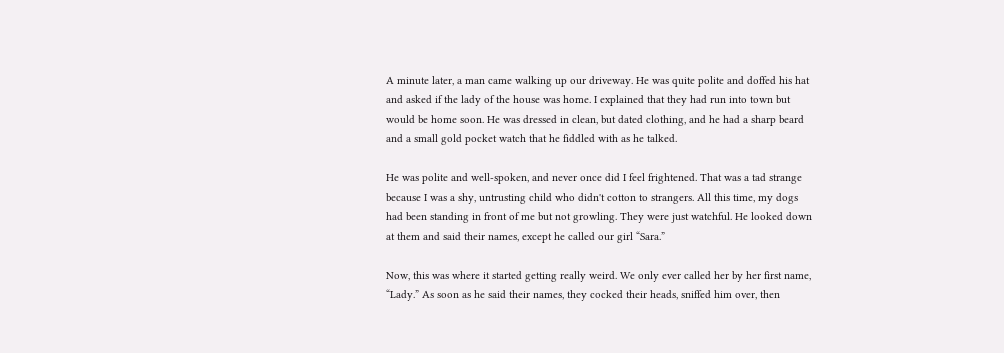A minute later, a man came walking up our driveway. He was quite polite and doffed his hat and asked if the lady of the house was home. I explained that they had run into town but would be home soon. He was dressed in clean, but dated clothing, and he had a sharp beard and a small gold pocket watch that he fiddled with as he talked.

He was polite and well-spoken, and never once did I feel frightened. That was a tad strange because I was a shy, untrusting child who didn't cotton to strangers. All this time, my dogs had been standing in front of me but not growling. They were just watchful. He looked down at them and said their names, except he called our girl “Sara.”

Now, this was where it started getting really weird. We only ever called her by her first name, “Lady.” As soon as he said their names, they cocked their heads, sniffed him over, then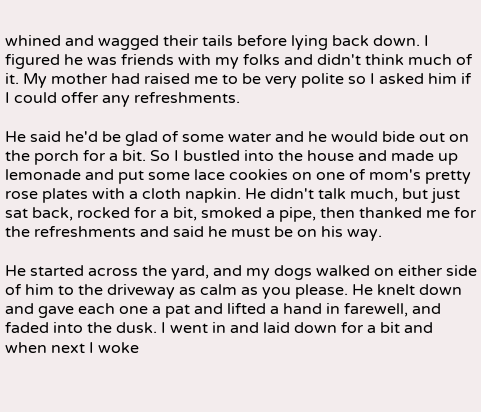whined and wagged their tails before lying back down. I figured he was friends with my folks and didn't think much of it. My mother had raised me to be very polite so I asked him if I could offer any refreshments.

He said he'd be glad of some water and he would bide out on the porch for a bit. So I bustled into the house and made up lemonade and put some lace cookies on one of mom's pretty rose plates with a cloth napkin. He didn't talk much, but just sat back, rocked for a bit, smoked a pipe, then thanked me for the refreshments and said he must be on his way.

He started across the yard, and my dogs walked on either side of him to the driveway as calm as you please. He knelt down and gave each one a pat and lifted a hand in farewell, and faded into the dusk. I went in and laid down for a bit and when next I woke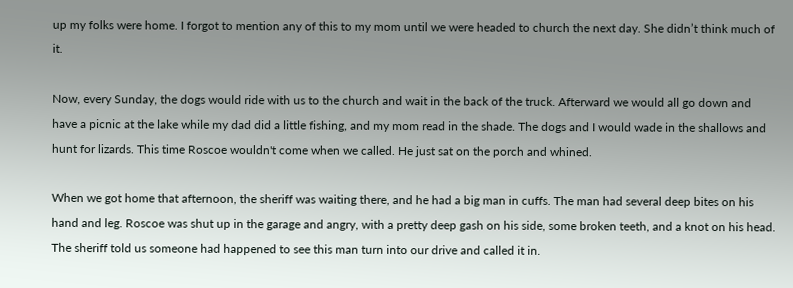up my folks were home. I forgot to mention any of this to my mom until we were headed to church the next day. She didn’t think much of it.

Now, every Sunday, the dogs would ride with us to the church and wait in the back of the truck. Afterward we would all go down and have a picnic at the lake while my dad did a little fishing, and my mom read in the shade. The dogs and I would wade in the shallows and hunt for lizards. This time Roscoe wouldn't come when we called. He just sat on the porch and whined.

When we got home that afternoon, the sheriff was waiting there, and he had a big man in cuffs. The man had several deep bites on his hand and leg. Roscoe was shut up in the garage and angry, with a pretty deep gash on his side, some broken teeth, and a knot on his head. The sheriff told us someone had happened to see this man turn into our drive and called it in.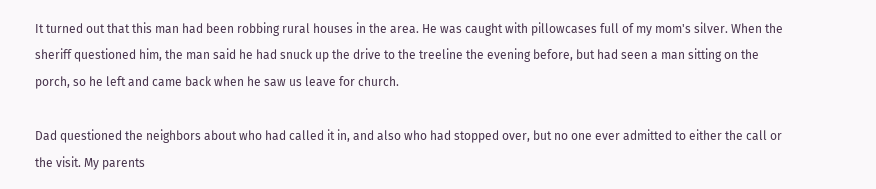It turned out that this man had been robbing rural houses in the area. He was caught with pillowcases full of my mom's silver. When the sheriff questioned him, the man said he had snuck up the drive to the treeline the evening before, but had seen a man sitting on the porch, so he left and came back when he saw us leave for church.

Dad questioned the neighbors about who had called it in, and also who had stopped over, but no one ever admitted to either the call or the visit. My parents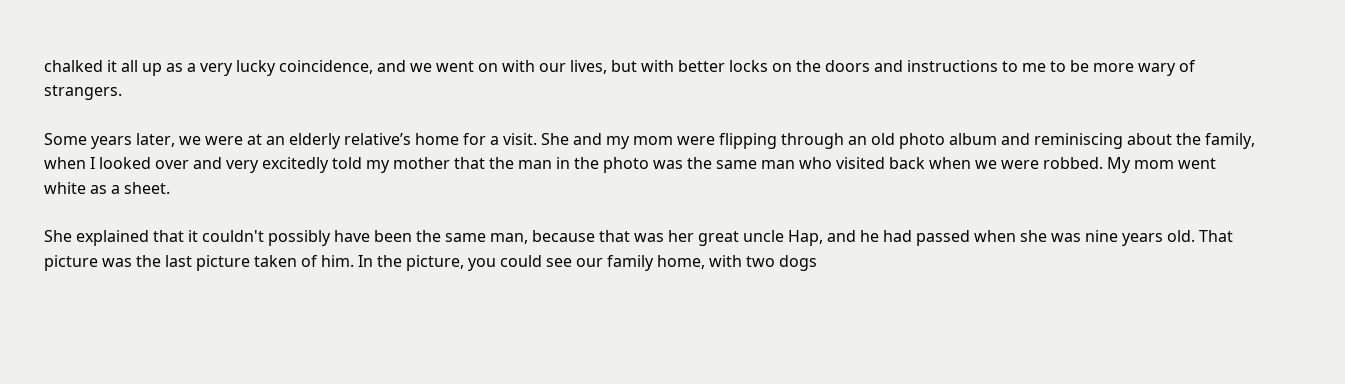chalked it all up as a very lucky coincidence, and we went on with our lives, but with better locks on the doors and instructions to me to be more wary of strangers.

Some years later, we were at an elderly relative’s home for a visit. She and my mom were flipping through an old photo album and reminiscing about the family, when I looked over and very excitedly told my mother that the man in the photo was the same man who visited back when we were robbed. My mom went white as a sheet.

She explained that it couldn't possibly have been the same man, because that was her great uncle Hap, and he had passed when she was nine years old. That picture was the last picture taken of him. In the picture, you could see our family home, with two dogs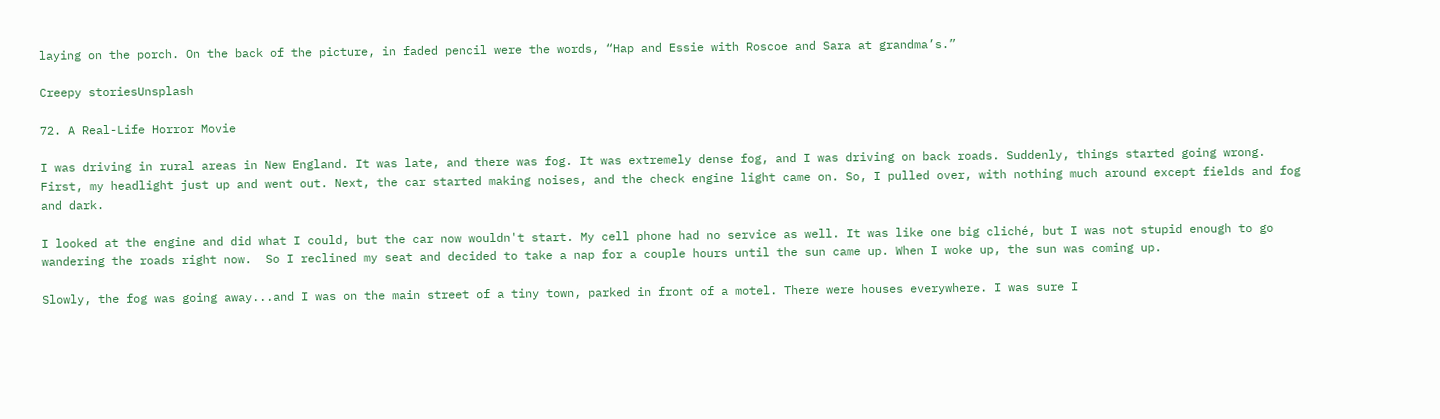laying on the porch. On the back of the picture, in faded pencil were the words, “Hap and Essie with Roscoe and Sara at grandma’s.”

Creepy storiesUnsplash

72. A Real-Life Horror Movie

I was driving in rural areas in New England. It was late, and there was fog. It was extremely dense fog, and I was driving on back roads. Suddenly, things started going wrong. First, my headlight just up and went out. Next, the car started making noises, and the check engine light came on. So, I pulled over, with nothing much around except fields and fog and dark.

I looked at the engine and did what I could, but the car now wouldn't start. My cell phone had no service as well. It was like one big cliché, but I was not stupid enough to go wandering the roads right now.  So I reclined my seat and decided to take a nap for a couple hours until the sun came up. When I woke up, the sun was coming up.

Slowly, the fog was going away...and I was on the main street of a tiny town, parked in front of a motel. There were houses everywhere. I was sure I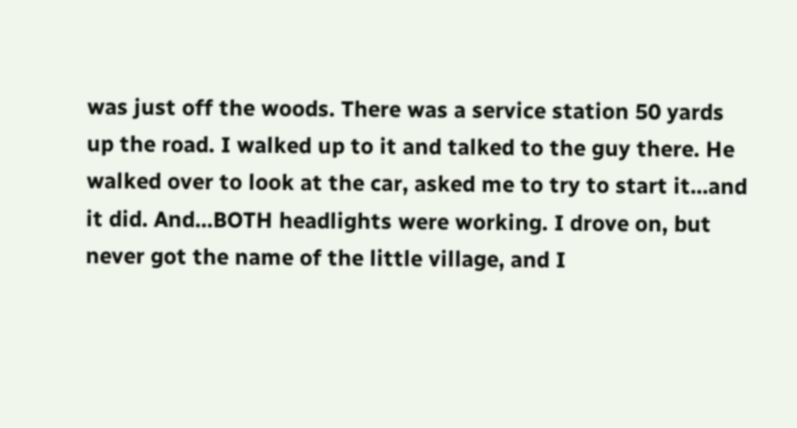was just off the woods. There was a service station 50 yards up the road. I walked up to it and talked to the guy there. He walked over to look at the car, asked me to try to start it...and it did. And...BOTH headlights were working. I drove on, but never got the name of the little village, and I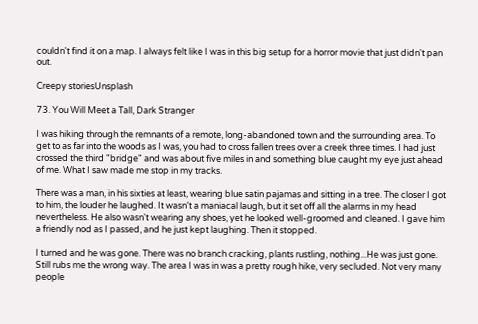couldn't find it on a map. I always felt like I was in this big setup for a horror movie that just didn't pan out.

Creepy storiesUnsplash

73. You Will Meet a Tall, Dark Stranger

I was hiking through the remnants of a remote, long-abandoned town and the surrounding area. To get to as far into the woods as I was, you had to cross fallen trees over a creek three times. I had just crossed the third "bridge" and was about five miles in and something blue caught my eye just ahead of me. What I saw made me stop in my tracks.

There was a man, in his sixties at least, wearing blue satin pajamas and sitting in a tree. The closer I got to him, the louder he laughed. It wasn't a maniacal laugh, but it set off all the alarms in my head nevertheless. He also wasn't wearing any shoes, yet he looked well-groomed and cleaned. I gave him a friendly nod as I passed, and he just kept laughing. Then it stopped.

I turned and he was gone. There was no branch cracking, plants rustling, nothing...He was just gone. Still rubs me the wrong way. The area I was in was a pretty rough hike, very secluded. Not very many people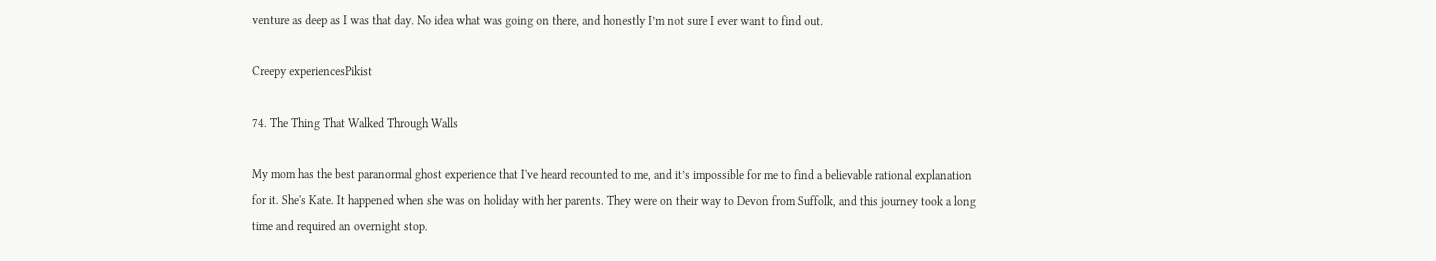venture as deep as I was that day. No idea what was going on there, and honestly I’m not sure I ever want to find out.

Creepy experiencesPikist

74. The Thing That Walked Through Walls

My mom has the best paranormal ghost experience that I've heard recounted to me, and it’s impossible for me to find a believable rational explanation for it. She's Kate. It happened when she was on holiday with her parents. They were on their way to Devon from Suffolk, and this journey took a long time and required an overnight stop.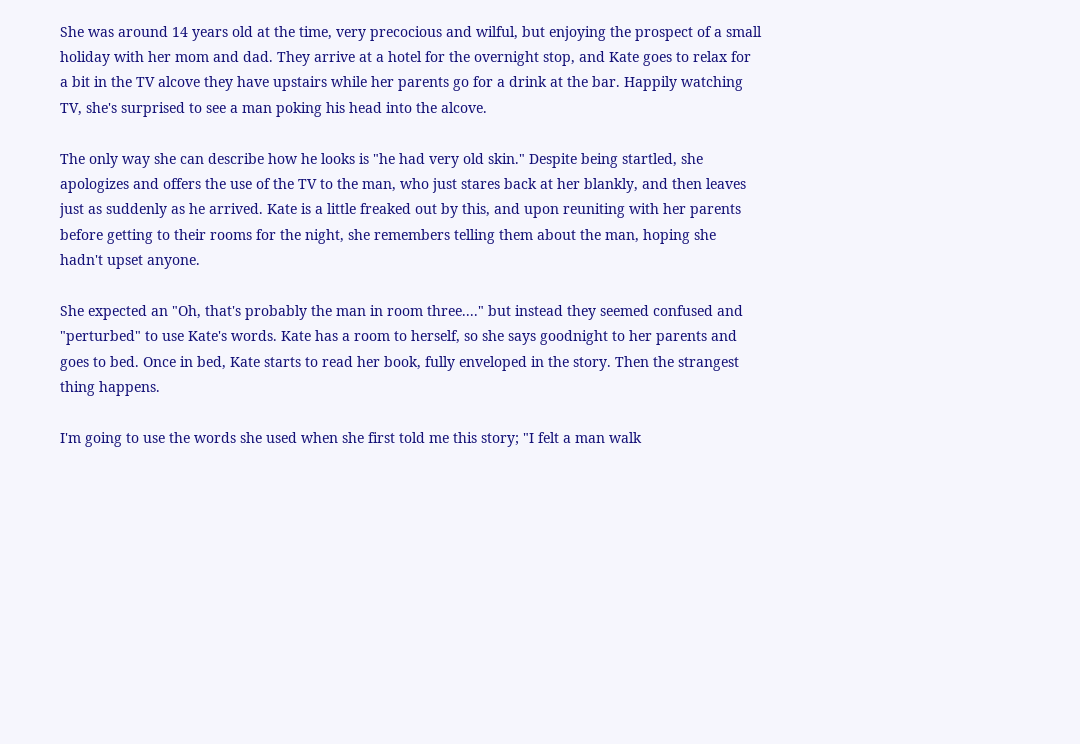She was around 14 years old at the time, very precocious and wilful, but enjoying the prospect of a small holiday with her mom and dad. They arrive at a hotel for the overnight stop, and Kate goes to relax for a bit in the TV alcove they have upstairs while her parents go for a drink at the bar. Happily watching TV, she's surprised to see a man poking his head into the alcove.

The only way she can describe how he looks is "he had very old skin." Despite being startled, she apologizes and offers the use of the TV to the man, who just stares back at her blankly, and then leaves just as suddenly as he arrived. Kate is a little freaked out by this, and upon reuniting with her parents before getting to their rooms for the night, she remembers telling them about the man, hoping she hadn't upset anyone.

She expected an "Oh, that's probably the man in room three...." but instead they seemed confused and "perturbed" to use Kate's words. Kate has a room to herself, so she says goodnight to her parents and goes to bed. Once in bed, Kate starts to read her book, fully enveloped in the story. Then the strangest thing happens.

I'm going to use the words she used when she first told me this story; "I felt a man walk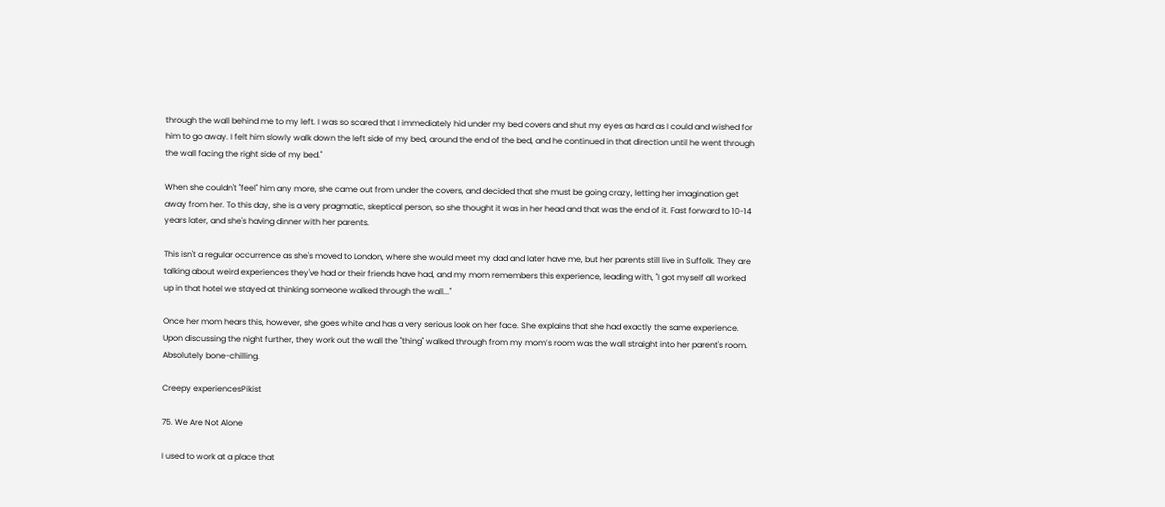through the wall behind me to my left. I was so scared that I immediately hid under my bed covers and shut my eyes as hard as I could and wished for him to go away. I felt him slowly walk down the left side of my bed, around the end of the bed, and he continued in that direction until he went through the wall facing the right side of my bed."

When she couldn't "feel" him any more, she came out from under the covers, and decided that she must be going crazy, letting her imagination get away from her. To this day, she is a very pragmatic, skeptical person, so she thought it was in her head and that was the end of it. Fast forward to 10-14 years later, and she's having dinner with her parents.

This isn't a regular occurrence as she's moved to London, where she would meet my dad and later have me, but her parents still live in Suffolk. They are talking about weird experiences they've had or their friends have had, and my mom remembers this experience, leading with, "I got myself all worked up in that hotel we stayed at thinking someone walked through the wall..."

Once her mom hears this, however, she goes white and has a very serious look on her face. She explains that she had exactly the same experience. Upon discussing the night further, they work out the wall the "thing" walked through from my mom’s room was the wall straight into her parent's room. Absolutely bone-chilling.

Creepy experiencesPikist

75. We Are Not Alone

I used to work at a place that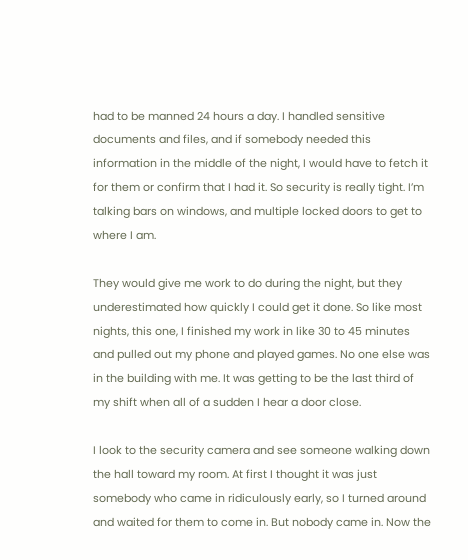had to be manned 24 hours a day. I handled sensitive documents and files, and if somebody needed this information in the middle of the night, I would have to fetch it for them or confirm that I had it. So security is really tight. I’m talking bars on windows, and multiple locked doors to get to where I am.

They would give me work to do during the night, but they underestimated how quickly I could get it done. So like most nights, this one, I finished my work in like 30 to 45 minutes and pulled out my phone and played games. No one else was in the building with me. It was getting to be the last third of my shift when all of a sudden I hear a door close.

I look to the security camera and see someone walking down the hall toward my room. At first I thought it was just somebody who came in ridiculously early, so I turned around and waited for them to come in. But nobody came in. Now the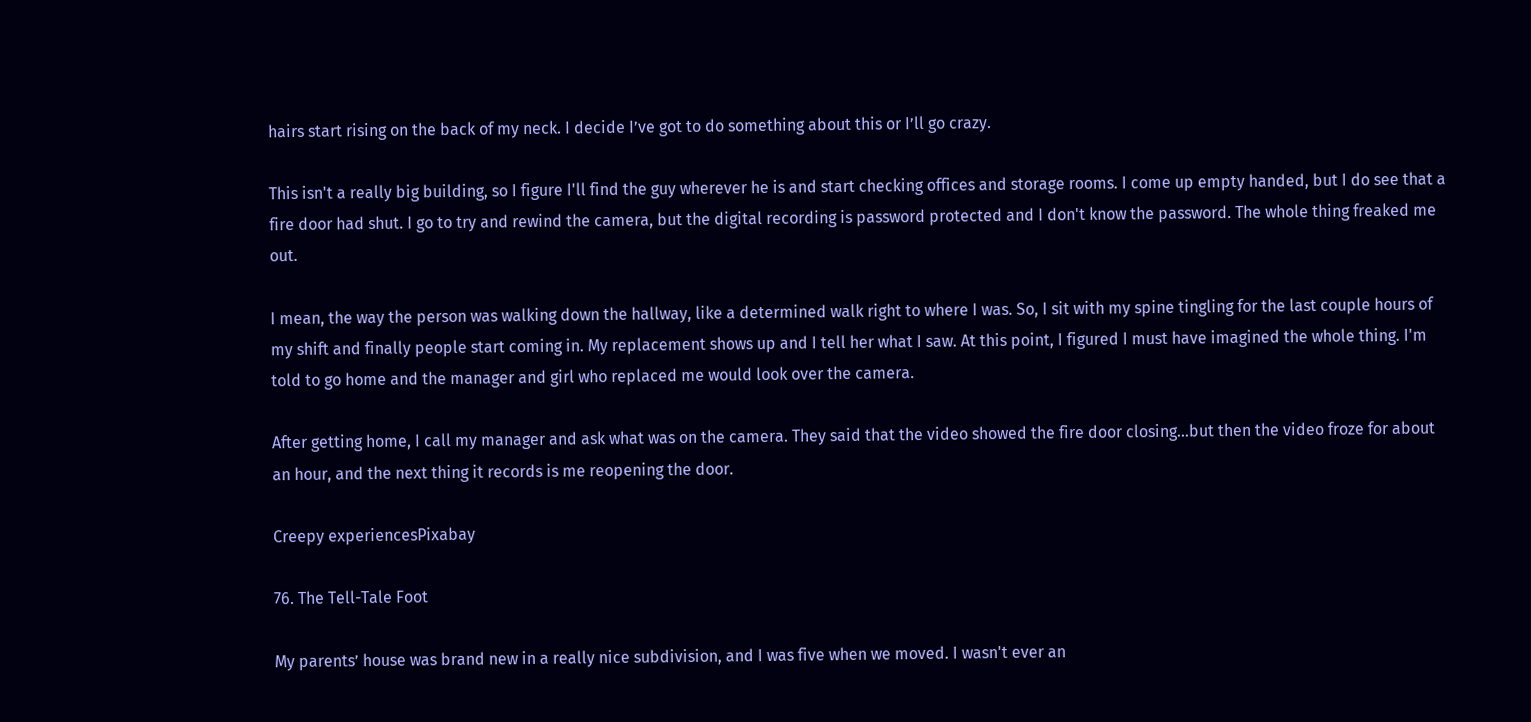hairs start rising on the back of my neck. I decide I’ve got to do something about this or I’ll go crazy.

This isn't a really big building, so I figure I'll find the guy wherever he is and start checking offices and storage rooms. I come up empty handed, but I do see that a fire door had shut. I go to try and rewind the camera, but the digital recording is password protected and I don't know the password. The whole thing freaked me out.

I mean, the way the person was walking down the hallway, like a determined walk right to where I was. So, I sit with my spine tingling for the last couple hours of my shift and finally people start coming in. My replacement shows up and I tell her what I saw. At this point, I figured I must have imagined the whole thing. I'm told to go home and the manager and girl who replaced me would look over the camera.

After getting home, I call my manager and ask what was on the camera. They said that the video showed the fire door closing…but then the video froze for about an hour, and the next thing it records is me reopening the door.

Creepy experiencesPixabay

76. The Tell-Tale Foot

My parents’ house was brand new in a really nice subdivision, and I was five when we moved. I wasn't ever an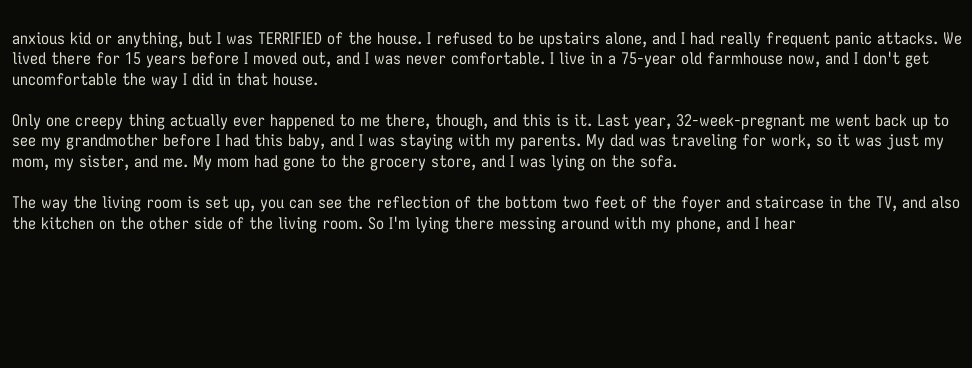anxious kid or anything, but I was TERRIFIED of the house. I refused to be upstairs alone, and I had really frequent panic attacks. We lived there for 15 years before I moved out, and I was never comfortable. I live in a 75-year old farmhouse now, and I don't get uncomfortable the way I did in that house.

Only one creepy thing actually ever happened to me there, though, and this is it. Last year, 32-week-pregnant me went back up to see my grandmother before I had this baby, and I was staying with my parents. My dad was traveling for work, so it was just my mom, my sister, and me. My mom had gone to the grocery store, and I was lying on the sofa.

The way the living room is set up, you can see the reflection of the bottom two feet of the foyer and staircase in the TV, and also the kitchen on the other side of the living room. So I'm lying there messing around with my phone, and I hear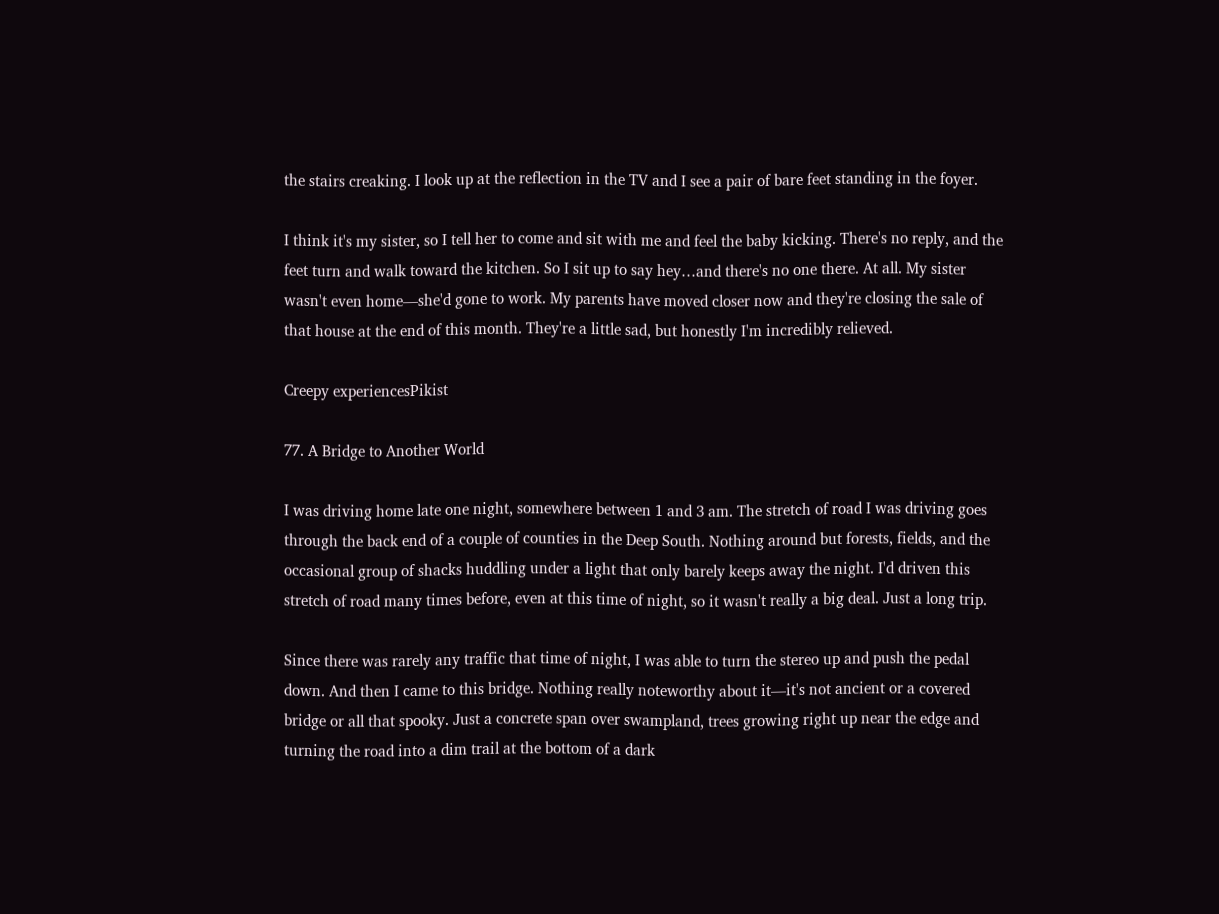the stairs creaking. I look up at the reflection in the TV and I see a pair of bare feet standing in the foyer.

I think it's my sister, so I tell her to come and sit with me and feel the baby kicking. There's no reply, and the feet turn and walk toward the kitchen. So I sit up to say hey…and there's no one there. At all. My sister wasn't even home—she'd gone to work. My parents have moved closer now and they're closing the sale of that house at the end of this month. They're a little sad, but honestly I'm incredibly relieved.

Creepy experiencesPikist

77. A Bridge to Another World

I was driving home late one night, somewhere between 1 and 3 am. The stretch of road I was driving goes through the back end of a couple of counties in the Deep South. Nothing around but forests, fields, and the occasional group of shacks huddling under a light that only barely keeps away the night. I'd driven this stretch of road many times before, even at this time of night, so it wasn't really a big deal. Just a long trip.

Since there was rarely any traffic that time of night, I was able to turn the stereo up and push the pedal down. And then I came to this bridge. Nothing really noteworthy about it—it's not ancient or a covered bridge or all that spooky. Just a concrete span over swampland, trees growing right up near the edge and turning the road into a dim trail at the bottom of a dark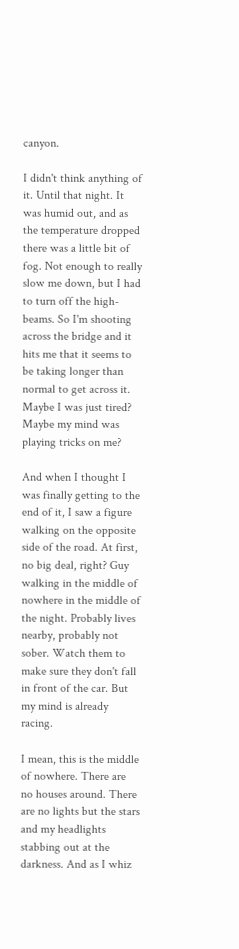canyon.

I didn't think anything of it. Until that night. It was humid out, and as the temperature dropped there was a little bit of fog. Not enough to really slow me down, but I had to turn off the high-beams. So I'm shooting across the bridge and it hits me that it seems to be taking longer than normal to get across it. Maybe I was just tired? Maybe my mind was playing tricks on me?

And when I thought I was finally getting to the end of it, I saw a figure walking on the opposite side of the road. At first, no big deal, right? Guy walking in the middle of nowhere in the middle of the night. Probably lives nearby, probably not sober. Watch them to make sure they don't fall in front of the car. But my mind is already racing.

I mean, this is the middle of nowhere. There are no houses around. There are no lights but the stars and my headlights stabbing out at the darkness. And as I whiz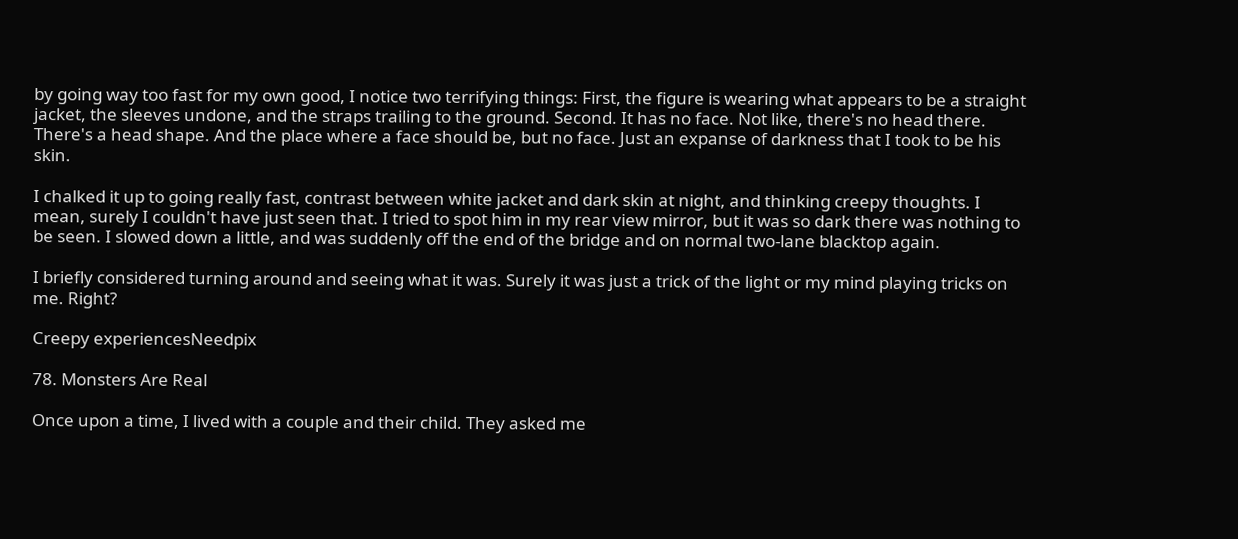by going way too fast for my own good, I notice two terrifying things: First, the figure is wearing what appears to be a straight jacket, the sleeves undone, and the straps trailing to the ground. Second. It has no face. Not like, there's no head there. There's a head shape. And the place where a face should be, but no face. Just an expanse of darkness that I took to be his skin.

I chalked it up to going really fast, contrast between white jacket and dark skin at night, and thinking creepy thoughts. I mean, surely I couldn't have just seen that. I tried to spot him in my rear view mirror, but it was so dark there was nothing to be seen. I slowed down a little, and was suddenly off the end of the bridge and on normal two-lane blacktop again.

I briefly considered turning around and seeing what it was. Surely it was just a trick of the light or my mind playing tricks on me. Right?

Creepy experiencesNeedpix

78. Monsters Are Real

Once upon a time, I lived with a couple and their child. They asked me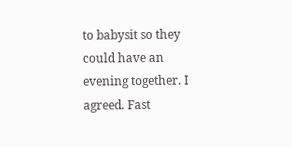to babysit so they could have an evening together. I agreed. Fast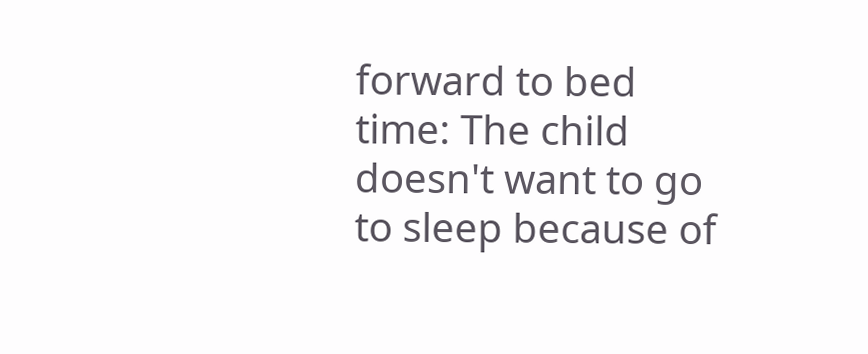forward to bed time: The child doesn't want to go to sleep because of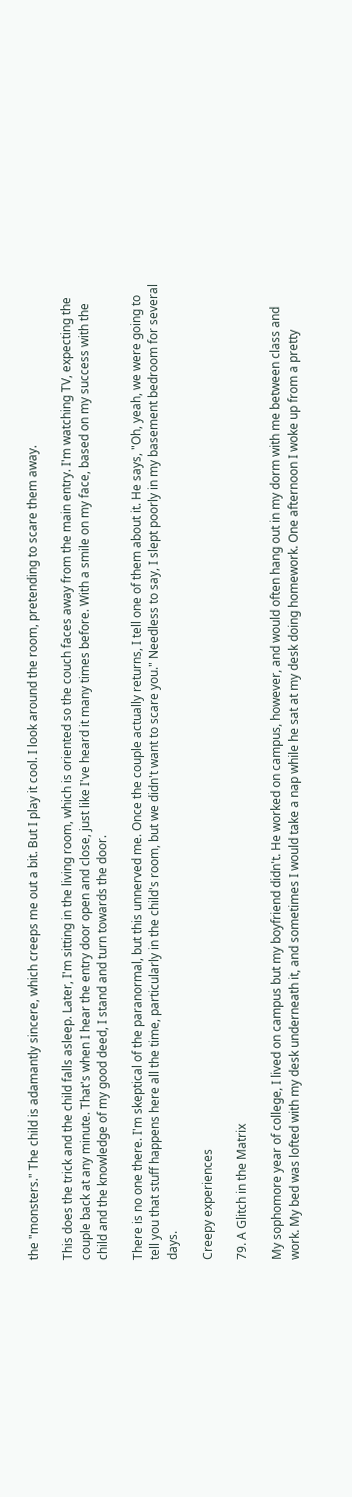the "monsters." The child is adamantly sincere, which creeps me out a bit. But I play it cool. I look around the room, pretending to scare them away.

This does the trick and the child falls asleep. Later, I'm sitting in the living room, which is oriented so the couch faces away from the main entry. I'm watching TV, expecting the couple back at any minute. That's when I hear the entry door open and close, just like I've heard it many times before. With a smile on my face, based on my success with the child and the knowledge of my good deed, I stand and turn towards the door.

There is no one there. I'm skeptical of the paranormal, but this unnerved me. Once the couple actually returns, I tell one of them about it. He says, "Oh, yeah, we were going to tell you that stuff happens here all the time, particularly in the child's room, but we didn't want to scare you." Needless to say, I slept poorly in my basement bedroom for several days.

Creepy experiences

79. A Glitch in the Matrix

My sophomore year of college, I lived on campus but my boyfriend didn't. He worked on campus, however, and would often hang out in my dorm with me between class and work. My bed was lofted with my desk underneath it, and sometimes I would take a nap while he sat at my desk doing homework. One afternoon I woke up from a pretty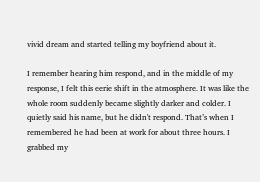vivid dream and started telling my boyfriend about it.

I remember hearing him respond, and in the middle of my response, I felt this eerie shift in the atmosphere. It was like the whole room suddenly became slightly darker and colder. I quietly said his name, but he didn't respond. That’s when I remembered he had been at work for about three hours. I grabbed my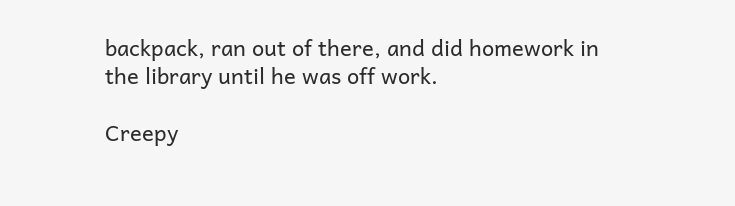backpack, ran out of there, and did homework in the library until he was off work.

Creepy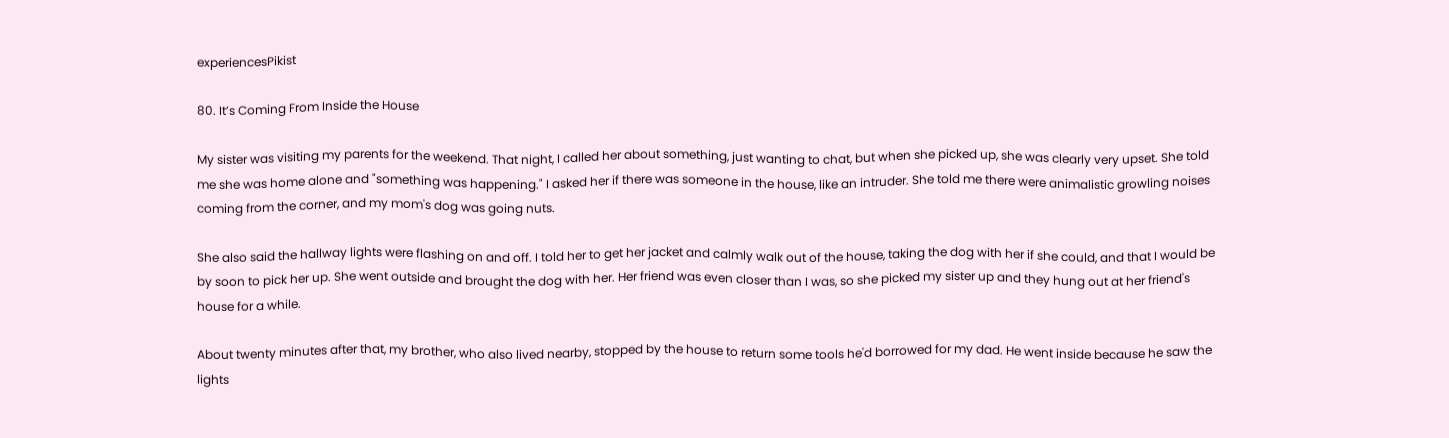experiencesPikist

80. It’s Coming From Inside the House

My sister was visiting my parents for the weekend. That night, I called her about something, just wanting to chat, but when she picked up, she was clearly very upset. She told me she was home alone and "something was happening." I asked her if there was someone in the house, like an intruder. She told me there were animalistic growling noises coming from the corner, and my mom's dog was going nuts.

She also said the hallway lights were flashing on and off. I told her to get her jacket and calmly walk out of the house, taking the dog with her if she could, and that I would be by soon to pick her up. She went outside and brought the dog with her. Her friend was even closer than I was, so she picked my sister up and they hung out at her friend's house for a while.

About twenty minutes after that, my brother, who also lived nearby, stopped by the house to return some tools he'd borrowed for my dad. He went inside because he saw the lights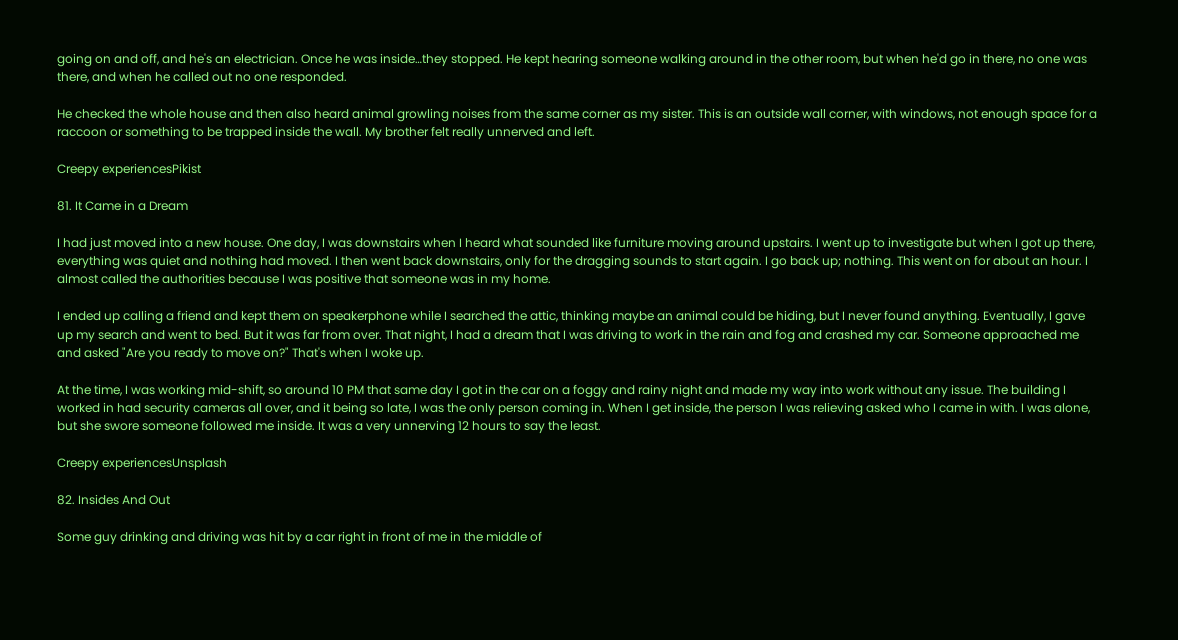going on and off, and he's an electrician. Once he was inside…they stopped. He kept hearing someone walking around in the other room, but when he'd go in there, no one was there, and when he called out no one responded.

He checked the whole house and then also heard animal growling noises from the same corner as my sister. This is an outside wall corner, with windows, not enough space for a raccoon or something to be trapped inside the wall. My brother felt really unnerved and left.

Creepy experiencesPikist

81. It Came in a Dream

I had just moved into a new house. One day, I was downstairs when I heard what sounded like furniture moving around upstairs. I went up to investigate but when I got up there, everything was quiet and nothing had moved. I then went back downstairs, only for the dragging sounds to start again. I go back up; nothing. This went on for about an hour. I almost called the authorities because I was positive that someone was in my home.

I ended up calling a friend and kept them on speakerphone while I searched the attic, thinking maybe an animal could be hiding, but I never found anything. Eventually, I gave up my search and went to bed. But it was far from over. That night, I had a dream that I was driving to work in the rain and fog and crashed my car. Someone approached me and asked "Are you ready to move on?" That's when I woke up.

At the time, I was working mid-shift, so around 10 PM that same day I got in the car on a foggy and rainy night and made my way into work without any issue. The building I worked in had security cameras all over, and it being so late, I was the only person coming in. When I get inside, the person I was relieving asked who I came in with. I was alone, but she swore someone followed me inside. It was a very unnerving 12 hours to say the least.

Creepy experiencesUnsplash

82. Insides And Out

Some guy drinking and driving was hit by a car right in front of me in the middle of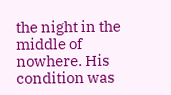the night in the middle of nowhere. His condition was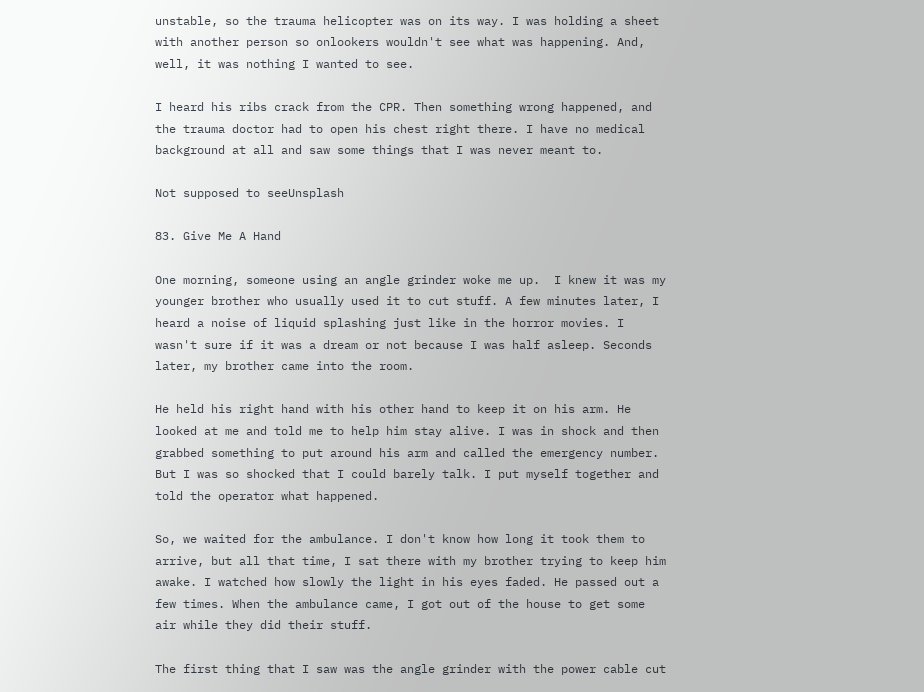unstable, so the trauma helicopter was on its way. I was holding a sheet with another person so onlookers wouldn't see what was happening. And, well, it was nothing I wanted to see.

I heard his ribs crack from the CPR. Then something wrong happened, and the trauma doctor had to open his chest right there. I have no medical background at all and saw some things that I was never meant to.

Not supposed to seeUnsplash

83. Give Me A Hand

One morning, someone using an angle grinder woke me up.  I knew it was my younger brother who usually used it to cut stuff. A few minutes later, I heard a noise of liquid splashing just like in the horror movies. I wasn't sure if it was a dream or not because I was half asleep. Seconds later, my brother came into the room.

He held his right hand with his other hand to keep it on his arm. He looked at me and told me to help him stay alive. I was in shock and then grabbed something to put around his arm and called the emergency number. But I was so shocked that I could barely talk. I put myself together and told the operator what happened.

So, we waited for the ambulance. I don't know how long it took them to arrive, but all that time, I sat there with my brother trying to keep him awake. I watched how slowly the light in his eyes faded. He passed out a few times. When the ambulance came, I got out of the house to get some air while they did their stuff.

The first thing that I saw was the angle grinder with the power cable cut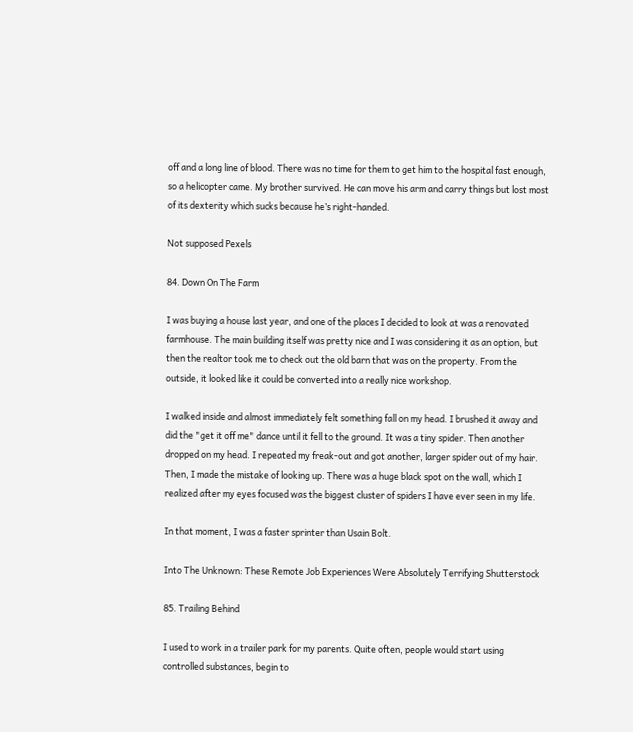off and a long line of blood. There was no time for them to get him to the hospital fast enough, so a helicopter came. My brother survived. He can move his arm and carry things but lost most of its dexterity which sucks because he’s right-handed.

Not supposed Pexels

84. Down On The Farm

I was buying a house last year, and one of the places I decided to look at was a renovated farmhouse. The main building itself was pretty nice and I was considering it as an option, but then the realtor took me to check out the old barn that was on the property. From the outside, it looked like it could be converted into a really nice workshop.

I walked inside and almost immediately felt something fall on my head. I brushed it away and did the "get it off me" dance until it fell to the ground. It was a tiny spider. Then another dropped on my head. I repeated my freak-out and got another, larger spider out of my hair. Then, I made the mistake of looking up. There was a huge black spot on the wall, which I realized after my eyes focused was the biggest cluster of spiders I have ever seen in my life.

In that moment, I was a faster sprinter than Usain Bolt.

Into The Unknown: These Remote Job Experiences Were Absolutely Terrifying Shutterstock

85. Trailing Behind

I used to work in a trailer park for my parents. Quite often, people would start using controlled substances, begin to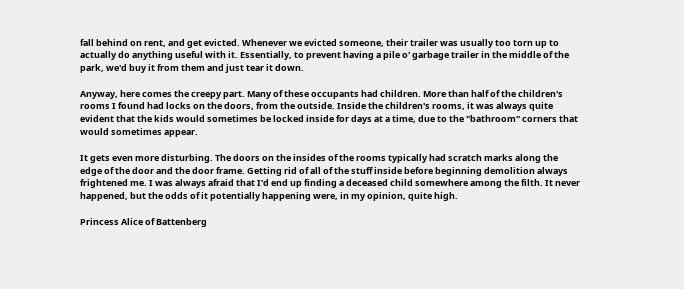fall behind on rent, and get evicted. Whenever we evicted someone, their trailer was usually too torn up to actually do anything useful with it. Essentially, to prevent having a pile o' garbage trailer in the middle of the park, we'd buy it from them and just tear it down.

Anyway, here comes the creepy part. Many of these occupants had children. More than half of the children's rooms I found had locks on the doors, from the outside. Inside the children's rooms, it was always quite evident that the kids would sometimes be locked inside for days at a time, due to the "bathroom" corners that would sometimes appear.

It gets even more disturbing. The doors on the insides of the rooms typically had scratch marks along the edge of the door and the door frame. Getting rid of all of the stuff inside before beginning demolition always frightened me. I was always afraid that I'd end up finding a deceased child somewhere among the filth. It never happened, but the odds of it potentially happening were, in my opinion, quite high.

Princess Alice of Battenberg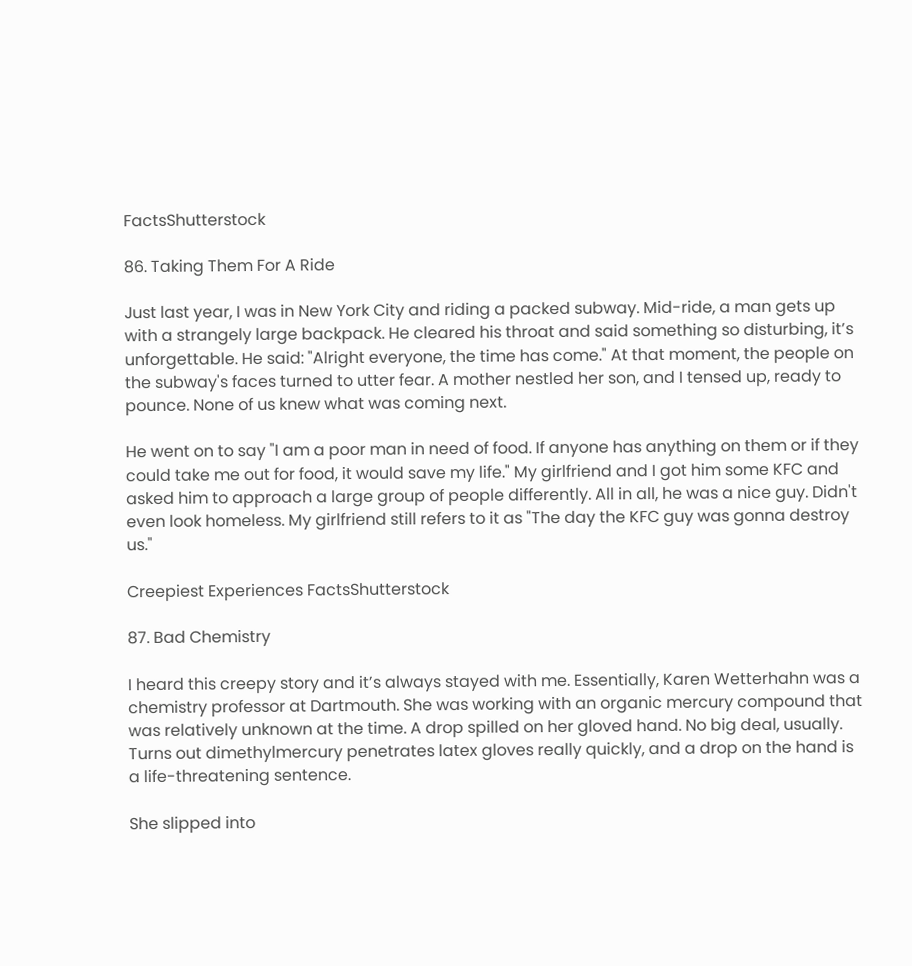FactsShutterstock

86. Taking Them For A Ride

Just last year, I was in New York City and riding a packed subway. Mid-ride, a man gets up with a strangely large backpack. He cleared his throat and said something so disturbing, it’s unforgettable. He said: "Alright everyone, the time has come." At that moment, the people on the subway's faces turned to utter fear. A mother nestled her son, and I tensed up, ready to pounce. None of us knew what was coming next.

He went on to say "I am a poor man in need of food. If anyone has anything on them or if they could take me out for food, it would save my life." My girlfriend and I got him some KFC and asked him to approach a large group of people differently. All in all, he was a nice guy. Didn't even look homeless. My girlfriend still refers to it as "The day the KFC guy was gonna destroy us."

Creepiest Experiences FactsShutterstock

87. Bad Chemistry

I heard this creepy story and it’s always stayed with me. Essentially, Karen Wetterhahn was a chemistry professor at Dartmouth. She was working with an organic mercury compound that was relatively unknown at the time. A drop spilled on her gloved hand. No big deal, usually. Turns out dimethylmercury penetrates latex gloves really quickly, and a drop on the hand is a life-threatening sentence.

She slipped into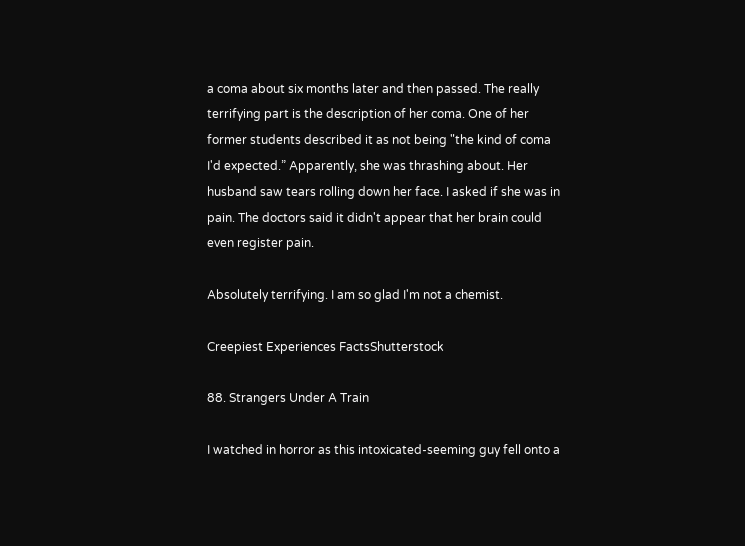a coma about six months later and then passed. The really terrifying part is the description of her coma. One of her former students described it as not being "the kind of coma I'd expected.” Apparently, she was thrashing about. Her husband saw tears rolling down her face. I asked if she was in pain. The doctors said it didn't appear that her brain could even register pain.

Absolutely terrifying. I am so glad I'm not a chemist.

Creepiest Experiences FactsShutterstock

88. Strangers Under A Train

I watched in horror as this intoxicated-seeming guy fell onto a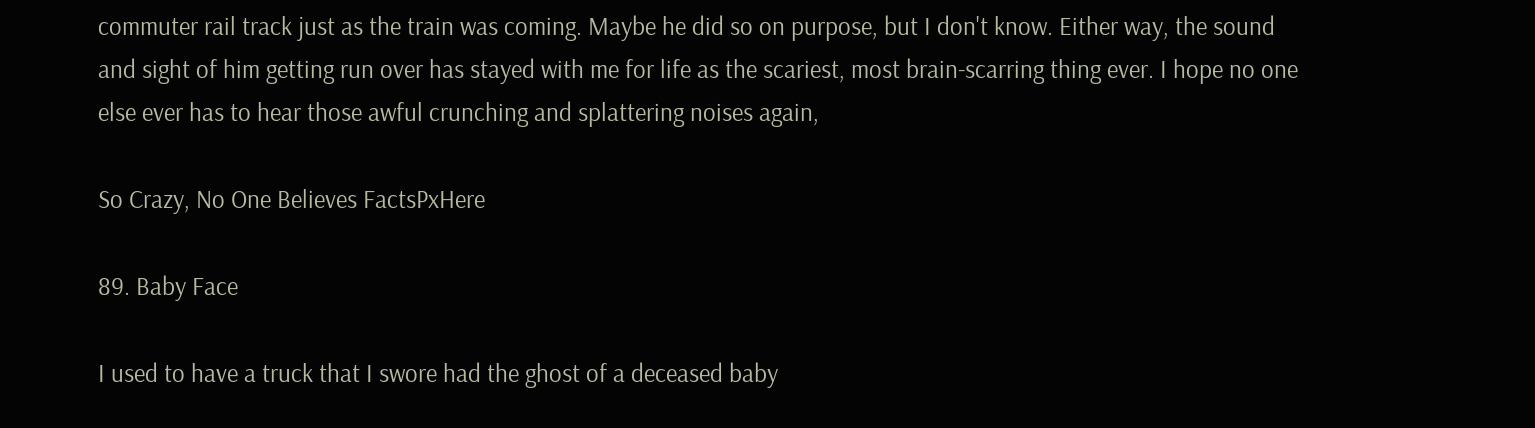commuter rail track just as the train was coming. Maybe he did so on purpose, but I don't know. Either way, the sound and sight of him getting run over has stayed with me for life as the scariest, most brain-scarring thing ever. I hope no one else ever has to hear those awful crunching and splattering noises again,

So Crazy, No One Believes FactsPxHere

89. Baby Face

I used to have a truck that I swore had the ghost of a deceased baby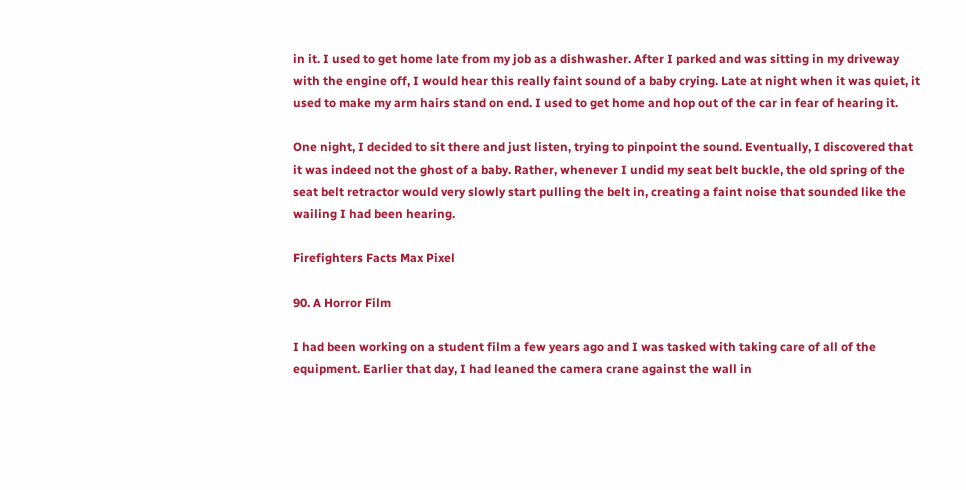in it. I used to get home late from my job as a dishwasher. After I parked and was sitting in my driveway with the engine off, I would hear this really faint sound of a baby crying. Late at night when it was quiet, it used to make my arm hairs stand on end. I used to get home and hop out of the car in fear of hearing it.

One night, I decided to sit there and just listen, trying to pinpoint the sound. Eventually, I discovered that it was indeed not the ghost of a baby. Rather, whenever I undid my seat belt buckle, the old spring of the seat belt retractor would very slowly start pulling the belt in, creating a faint noise that sounded like the wailing I had been hearing.

Firefighters Facts Max Pixel

90. A Horror Film

I had been working on a student film a few years ago and I was tasked with taking care of all of the equipment. Earlier that day, I had leaned the camera crane against the wall in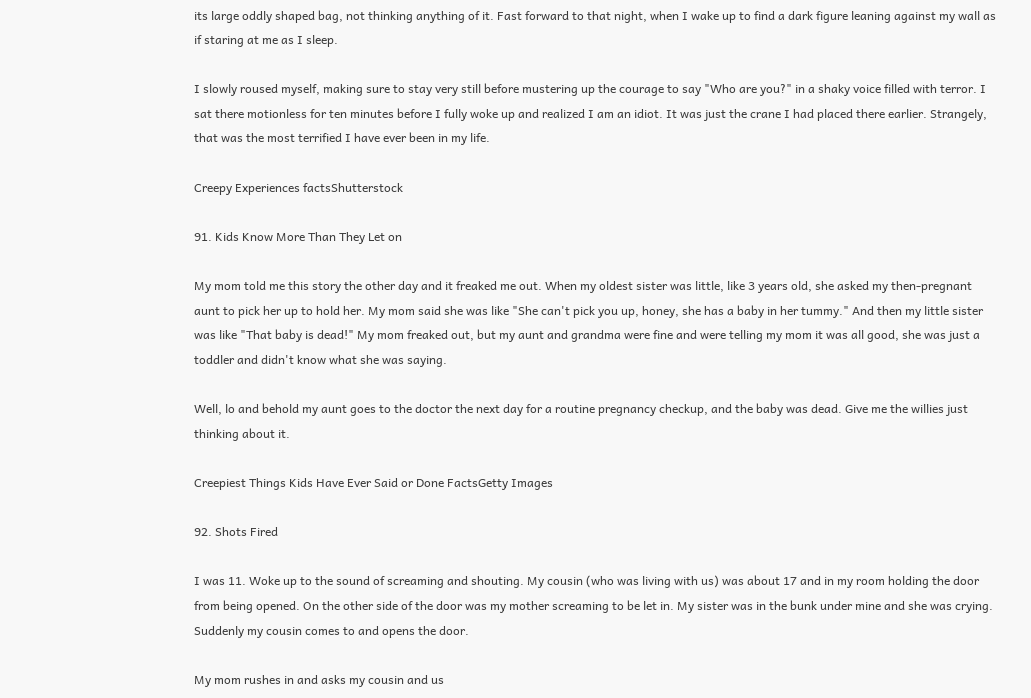its large oddly shaped bag, not thinking anything of it. Fast forward to that night, when I wake up to find a dark figure leaning against my wall as if staring at me as I sleep.

I slowly roused myself, making sure to stay very still before mustering up the courage to say "Who are you?" in a shaky voice filled with terror. I sat there motionless for ten minutes before I fully woke up and realized I am an idiot. It was just the crane I had placed there earlier. Strangely, that was the most terrified I have ever been in my life.

Creepy Experiences factsShutterstock

91. Kids Know More Than They Let on

My mom told me this story the other day and it freaked me out. When my oldest sister was little, like 3 years old, she asked my then-pregnant aunt to pick her up to hold her. My mom said she was like "She can't pick you up, honey, she has a baby in her tummy." And then my little sister was like "That baby is dead!" My mom freaked out, but my aunt and grandma were fine and were telling my mom it was all good, she was just a toddler and didn't know what she was saying.

Well, lo and behold my aunt goes to the doctor the next day for a routine pregnancy checkup, and the baby was dead. Give me the willies just thinking about it.

Creepiest Things Kids Have Ever Said or Done FactsGetty Images

92. Shots Fired

I was 11. Woke up to the sound of screaming and shouting. My cousin (who was living with us) was about 17 and in my room holding the door from being opened. On the other side of the door was my mother screaming to be let in. My sister was in the bunk under mine and she was crying. Suddenly my cousin comes to and opens the door.

My mom rushes in and asks my cousin and us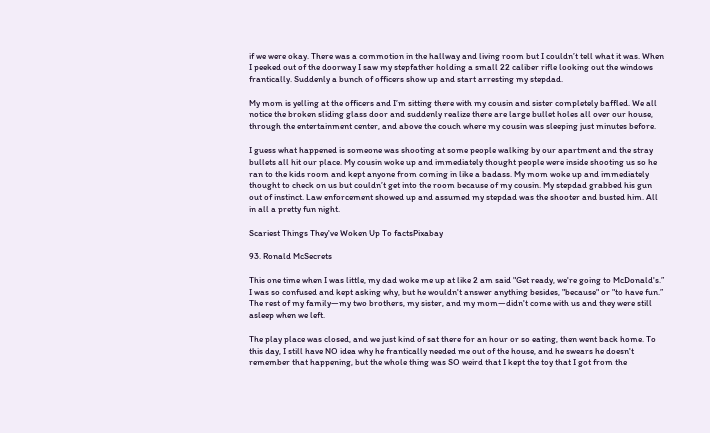if we were okay. There was a commotion in the hallway and living room but I couldn’t tell what it was. When I peeked out of the doorway I saw my stepfather holding a small 22 caliber rifle looking out the windows frantically. Suddenly a bunch of officers show up and start arresting my stepdad.

My mom is yelling at the officers and I’m sitting there with my cousin and sister completely baffled. We all notice the broken sliding glass door and suddenly realize there are large bullet holes all over our house, through the entertainment center, and above the couch where my cousin was sleeping just minutes before.

I guess what happened is someone was shooting at some people walking by our apartment and the stray bullets all hit our place. My cousin woke up and immediately thought people were inside shooting us so he ran to the kids room and kept anyone from coming in like a badass. My mom woke up and immediately thought to check on us but couldn’t get into the room because of my cousin. My stepdad grabbed his gun out of instinct. Law enforcement showed up and assumed my stepdad was the shooter and busted him. All in all a pretty fun night.

Scariest Things They've Woken Up To factsPixabay

93. Ronald McSecrets

This one time when I was little, my dad woke me up at like 2 am said "Get ready, we're going to McDonald's.” I was so confused and kept asking why, but he wouldn't answer anything besides, "because" or "to have fun.” The rest of my family—my two brothers, my sister, and my mom—didn't come with us and they were still asleep when we left.

The play place was closed, and we just kind of sat there for an hour or so eating, then went back home. To this day, I still have NO idea why he frantically needed me out of the house, and he swears he doesn't remember that happening, but the whole thing was SO weird that I kept the toy that I got from the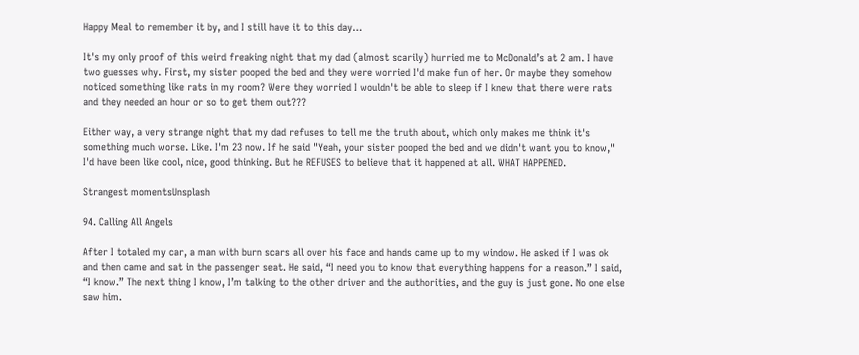Happy Meal to remember it by, and I still have it to this day…

It's my only proof of this weird freaking night that my dad (almost scarily) hurried me to McDonald’s at 2 am. I have two guesses why. First, my sister pooped the bed and they were worried I'd make fun of her. Or maybe they somehow noticed something like rats in my room? Were they worried I wouldn't be able to sleep if I knew that there were rats and they needed an hour or so to get them out???

Either way, a very strange night that my dad refuses to tell me the truth about, which only makes me think it's something much worse. Like. I'm 23 now. If he said "Yeah, your sister pooped the bed and we didn't want you to know," I'd have been like cool, nice, good thinking. But he REFUSES to believe that it happened at all. WHAT HAPPENED.

Strangest momentsUnsplash

94. Calling All Angels

After I totaled my car, a man with burn scars all over his face and hands came up to my window. He asked if I was ok and then came and sat in the passenger seat. He said, “I need you to know that everything happens for a reason.” I said, “I know.” The next thing I know, I’m talking to the other driver and the authorities, and the guy is just gone. No one else saw him.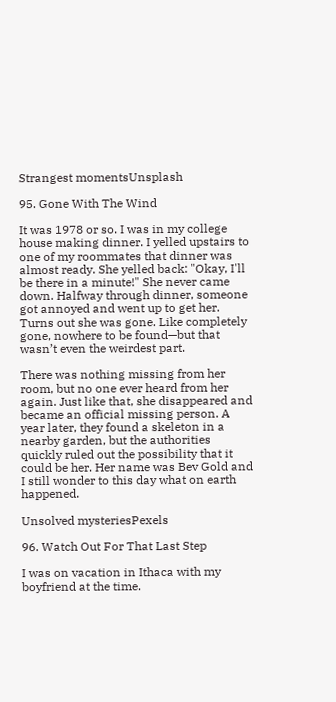Strangest momentsUnsplash

95. Gone With The Wind

It was 1978 or so. I was in my college house making dinner. I yelled upstairs to one of my roommates that dinner was almost ready. She yelled back: "Okay, I'll be there in a minute!" She never came down. Halfway through dinner, someone got annoyed and went up to get her. Turns out she was gone. Like completely gone, nowhere to be found—but that wasn’t even the weirdest part.

There was nothing missing from her room, but no one ever heard from her again. Just like that, she disappeared and became an official missing person. A year later, they found a skeleton in a nearby garden, but the authorities quickly ruled out the possibility that it could be her. Her name was Bev Gold and I still wonder to this day what on earth happened.

Unsolved mysteriesPexels

96. Watch Out For That Last Step

I was on vacation in Ithaca with my boyfriend at the time.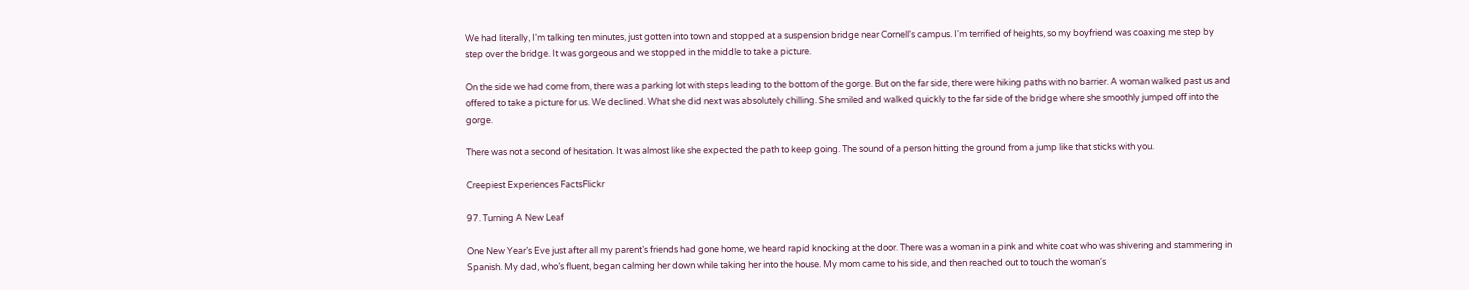We had literally, I'm talking ten minutes, just gotten into town and stopped at a suspension bridge near Cornell's campus. I'm terrified of heights, so my boyfriend was coaxing me step by step over the bridge. It was gorgeous and we stopped in the middle to take a picture.

On the side we had come from, there was a parking lot with steps leading to the bottom of the gorge. But on the far side, there were hiking paths with no barrier. A woman walked past us and offered to take a picture for us. We declined. What she did next was absolutely chilling. She smiled and walked quickly to the far side of the bridge where she smoothly jumped off into the gorge.

There was not a second of hesitation. It was almost like she expected the path to keep going. The sound of a person hitting the ground from a jump like that sticks with you.

Creepiest Experiences FactsFlickr

97. Turning A New Leaf

One New Year’s Eve just after all my parent’s friends had gone home, we heard rapid knocking at the door. There was a woman in a pink and white coat who was shivering and stammering in Spanish. My dad, who’s fluent, began calming her down while taking her into the house. My mom came to his side, and then reached out to touch the woman's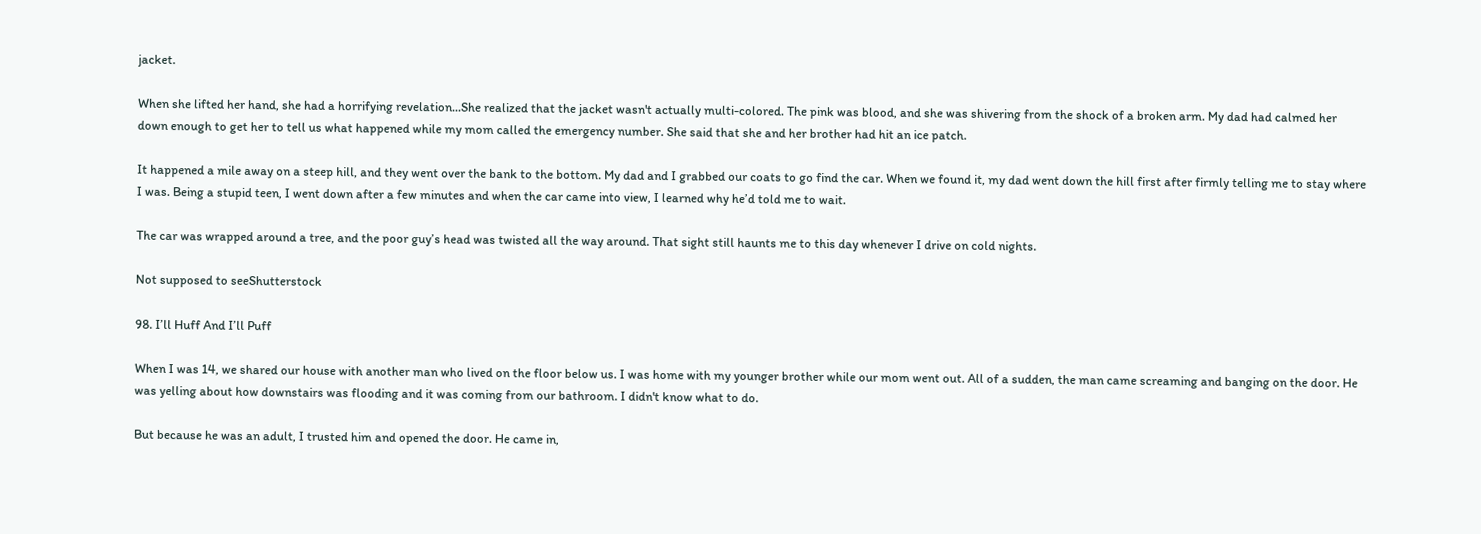jacket.

When she lifted her hand, she had a horrifying revelation...She realized that the jacket wasn't actually multi-colored. The pink was blood, and she was shivering from the shock of a broken arm. My dad had calmed her down enough to get her to tell us what happened while my mom called the emergency number. She said that she and her brother had hit an ice patch.

It happened a mile away on a steep hill, and they went over the bank to the bottom. My dad and I grabbed our coats to go find the car. When we found it, my dad went down the hill first after firmly telling me to stay where I was. Being a stupid teen, I went down after a few minutes and when the car came into view, I learned why he’d told me to wait.

The car was wrapped around a tree, and the poor guy’s head was twisted all the way around. That sight still haunts me to this day whenever I drive on cold nights.

Not supposed to seeShutterstock

98. I’ll Huff And I’ll Puff

When I was 14, we shared our house with another man who lived on the floor below us. I was home with my younger brother while our mom went out. All of a sudden, the man came screaming and banging on the door. He was yelling about how downstairs was flooding and it was coming from our bathroom. I didn't know what to do.

But because he was an adult, I trusted him and opened the door. He came in,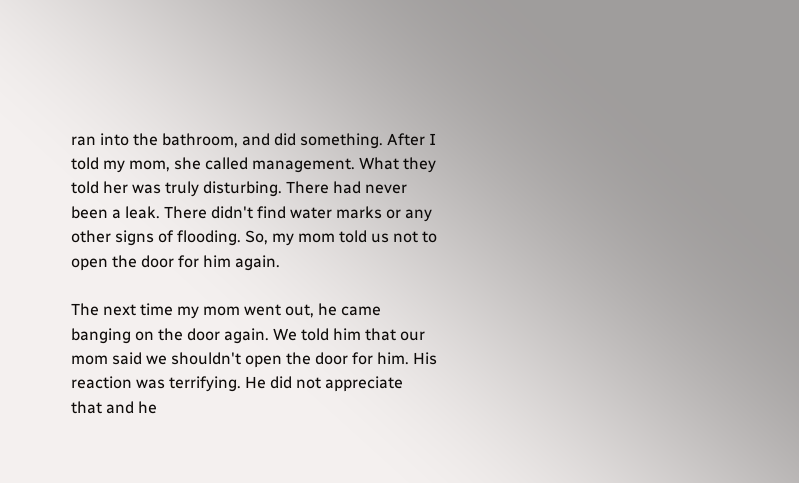ran into the bathroom, and did something. After I told my mom, she called management. What they told her was truly disturbing. There had never been a leak. There didn't find water marks or any other signs of flooding. So, my mom told us not to open the door for him again.

The next time my mom went out, he came banging on the door again. We told him that our mom said we shouldn't open the door for him. His reaction was terrifying. He did not appreciate that and he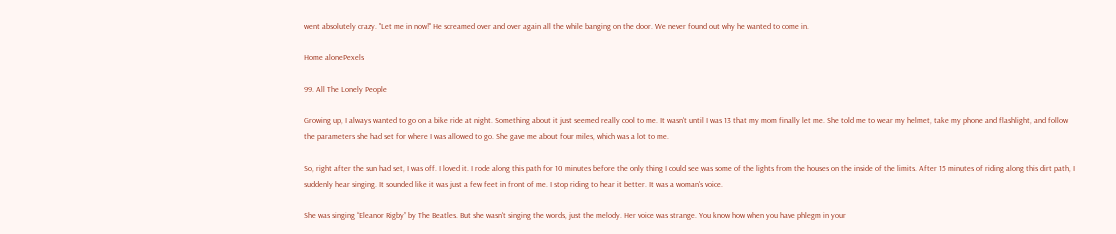went absolutely crazy. "Let me in now!" He screamed over and over again all the while banging on the door. We never found out why he wanted to come in.

Home alonePexels

99. All The Lonely People

Growing up, I always wanted to go on a bike ride at night. Something about it just seemed really cool to me. It wasn't until I was 13 that my mom finally let me. She told me to wear my helmet, take my phone and flashlight, and follow the parameters she had set for where I was allowed to go. She gave me about four miles, which was a lot to me.

So, right after the sun had set, I was off. I loved it. I rode along this path for 10 minutes before the only thing I could see was some of the lights from the houses on the inside of the limits. After 15 minutes of riding along this dirt path, I suddenly hear singing. It sounded like it was just a few feet in front of me. I stop riding to hear it better. It was a woman's voice.

She was singing “Eleanor Rigby” by The Beatles. But she wasn't singing the words, just the melody. Her voice was strange. You know how when you have phlegm in your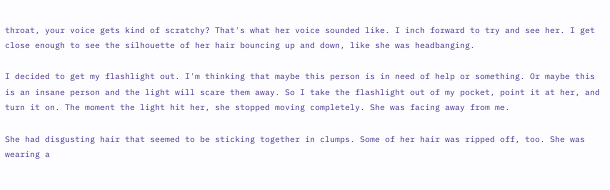throat, your voice gets kind of scratchy? That's what her voice sounded like. I inch forward to try and see her. I get close enough to see the silhouette of her hair bouncing up and down, like she was headbanging.

I decided to get my flashlight out. I'm thinking that maybe this person is in need of help or something. Or maybe this is an insane person and the light will scare them away. So I take the flashlight out of my pocket, point it at her, and turn it on. The moment the light hit her, she stopped moving completely. She was facing away from me.

She had disgusting hair that seemed to be sticking together in clumps. Some of her hair was ripped off, too. She was wearing a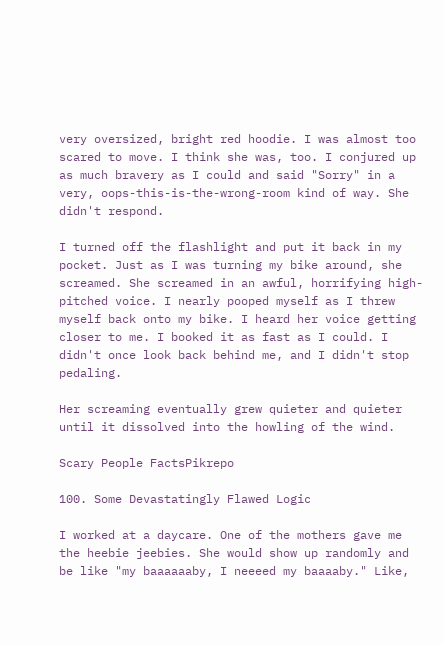very oversized, bright red hoodie. I was almost too scared to move. I think she was, too. I conjured up as much bravery as I could and said "Sorry" in a very, oops-this-is-the-wrong-room kind of way. She didn't respond.

I turned off the flashlight and put it back in my pocket. Just as I was turning my bike around, she screamed. She screamed in an awful, horrifying high-pitched voice. I nearly pooped myself as I threw myself back onto my bike. I heard her voice getting closer to me. I booked it as fast as I could. I didn't once look back behind me, and I didn't stop pedaling.

Her screaming eventually grew quieter and quieter until it dissolved into the howling of the wind.

Scary People FactsPikrepo

100. Some Devastatingly Flawed Logic

I worked at a daycare. One of the mothers gave me the heebie jeebies. She would show up randomly and be like "my baaaaaaby, I neeeed my baaaaby." Like,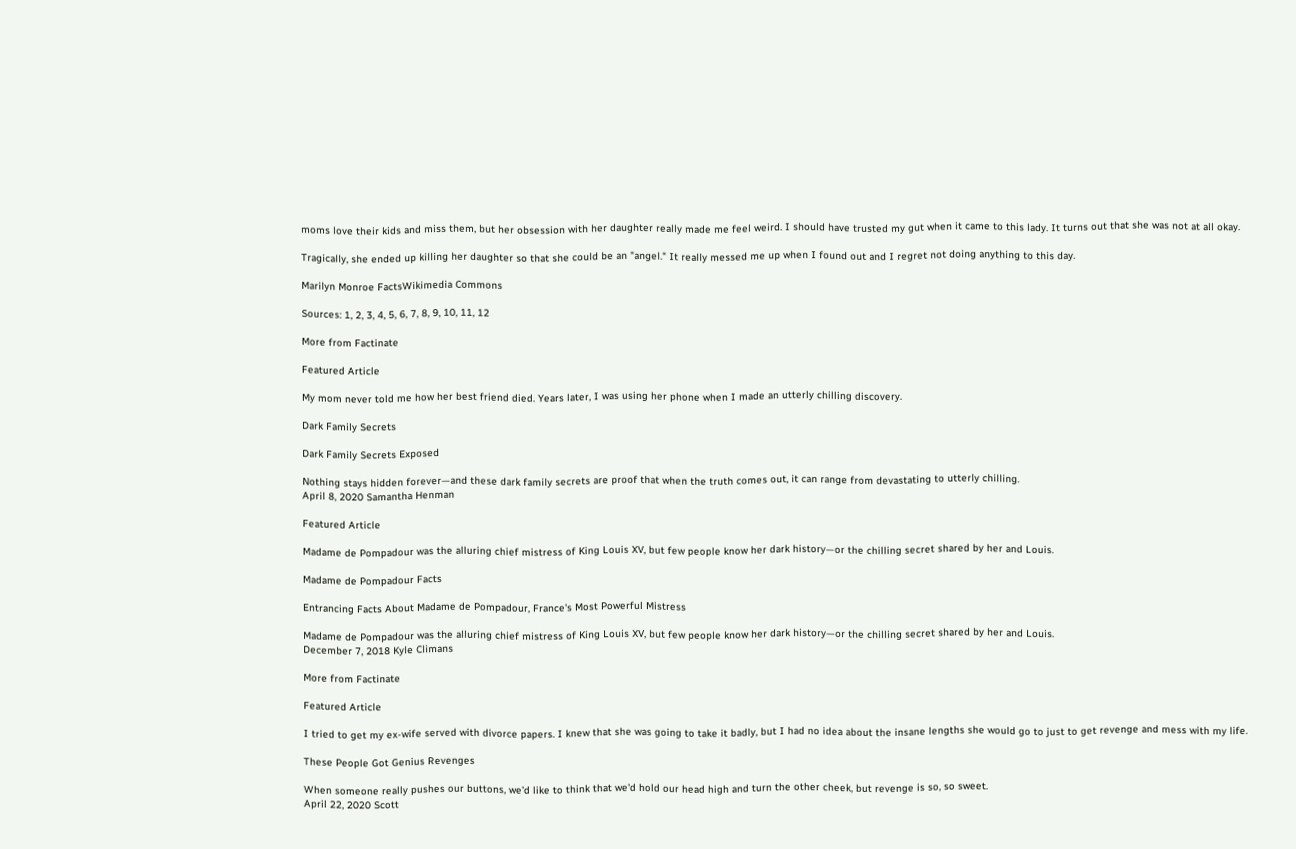moms love their kids and miss them, but her obsession with her daughter really made me feel weird. I should have trusted my gut when it came to this lady. It turns out that she was not at all okay.

Tragically, she ended up killing her daughter so that she could be an "angel." It really messed me up when I found out and I regret not doing anything to this day.

Marilyn Monroe FactsWikimedia Commons

Sources: 1, 2, 3, 4, 5, 6, 7, 8, 9, 10, 11, 12

More from Factinate

Featured Article

My mom never told me how her best friend died. Years later, I was using her phone when I made an utterly chilling discovery.

Dark Family Secrets

Dark Family Secrets Exposed

Nothing stays hidden forever—and these dark family secrets are proof that when the truth comes out, it can range from devastating to utterly chilling.
April 8, 2020 Samantha Henman

Featured Article

Madame de Pompadour was the alluring chief mistress of King Louis XV, but few people know her dark history—or the chilling secret shared by her and Louis.

Madame de Pompadour Facts

Entrancing Facts About Madame de Pompadour, France's Most Powerful Mistress

Madame de Pompadour was the alluring chief mistress of King Louis XV, but few people know her dark history—or the chilling secret shared by her and Louis.
December 7, 2018 Kyle Climans

More from Factinate

Featured Article

I tried to get my ex-wife served with divorce papers. I knew that she was going to take it badly, but I had no idea about the insane lengths she would go to just to get revenge and mess with my life.

These People Got Genius Revenges

When someone really pushes our buttons, we'd like to think that we'd hold our head high and turn the other cheek, but revenge is so, so sweet.
April 22, 2020 Scott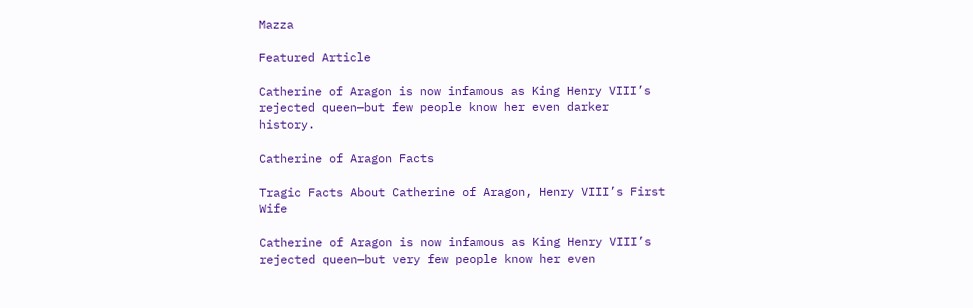Mazza

Featured Article

Catherine of Aragon is now infamous as King Henry VIII’s rejected queen—but few people know her even darker history.

Catherine of Aragon Facts

Tragic Facts About Catherine of Aragon, Henry VIII’s First Wife

Catherine of Aragon is now infamous as King Henry VIII’s rejected queen—but very few people know her even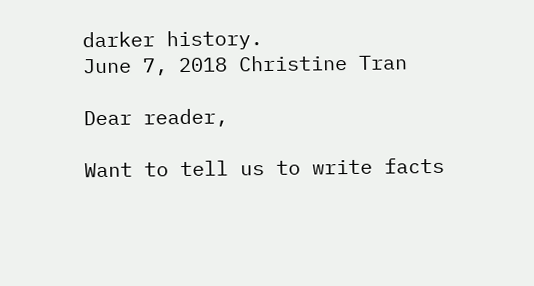darker history.
June 7, 2018 Christine Tran

Dear reader,

Want to tell us to write facts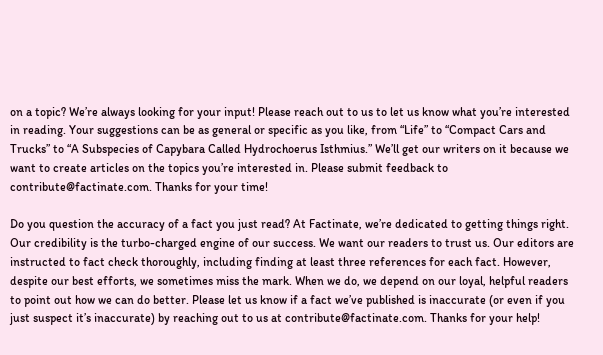on a topic? We’re always looking for your input! Please reach out to us to let us know what you’re interested in reading. Your suggestions can be as general or specific as you like, from “Life” to “Compact Cars and Trucks” to “A Subspecies of Capybara Called Hydrochoerus Isthmius.” We’ll get our writers on it because we want to create articles on the topics you’re interested in. Please submit feedback to contribute@factinate.com. Thanks for your time!

Do you question the accuracy of a fact you just read? At Factinate, we’re dedicated to getting things right. Our credibility is the turbo-charged engine of our success. We want our readers to trust us. Our editors are instructed to fact check thoroughly, including finding at least three references for each fact. However, despite our best efforts, we sometimes miss the mark. When we do, we depend on our loyal, helpful readers to point out how we can do better. Please let us know if a fact we’ve published is inaccurate (or even if you just suspect it’s inaccurate) by reaching out to us at contribute@factinate.com. Thanks for your help!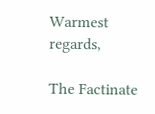Warmest regards,

The Factinate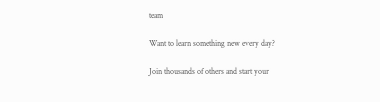team

Want to learn something new every day?

Join thousands of others and start your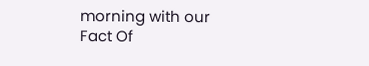morning with our Fact Of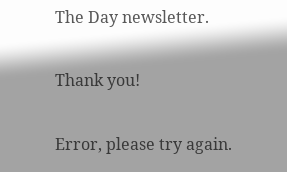The Day newsletter.

Thank you!

Error, please try again.